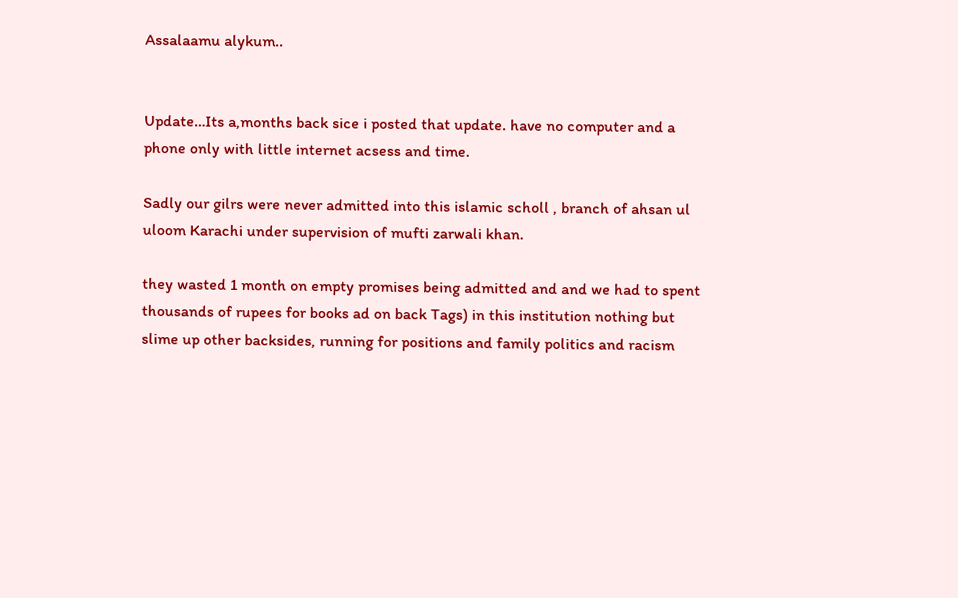Assalaamu alykum..


Update…Its a,months back sice i posted that update. have no computer and a phone only with little internet acsess and time.

Sadly our gilrs were never admitted into this islamic scholl , branch of ahsan ul uloom Karachi under supervision of mufti zarwali khan.

they wasted 1 month on empty promises being admitted and and we had to spent thousands of rupees for books ad on back Tags) in this institution nothing but slime up other backsides, running for positions and family politics and racism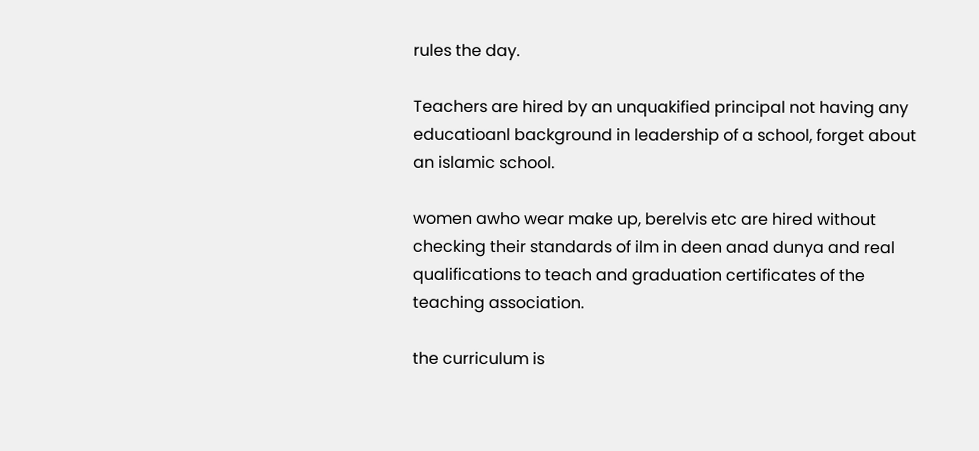rules the day.

Teachers are hired by an unquakified principal not having any educatioanl background in leadership of a school, forget about an islamic school.

women awho wear make up, berelvis etc are hired without checking their standards of ilm in deen anad dunya and real qualifications to teach and graduation certificates of the teaching association.

the curriculum is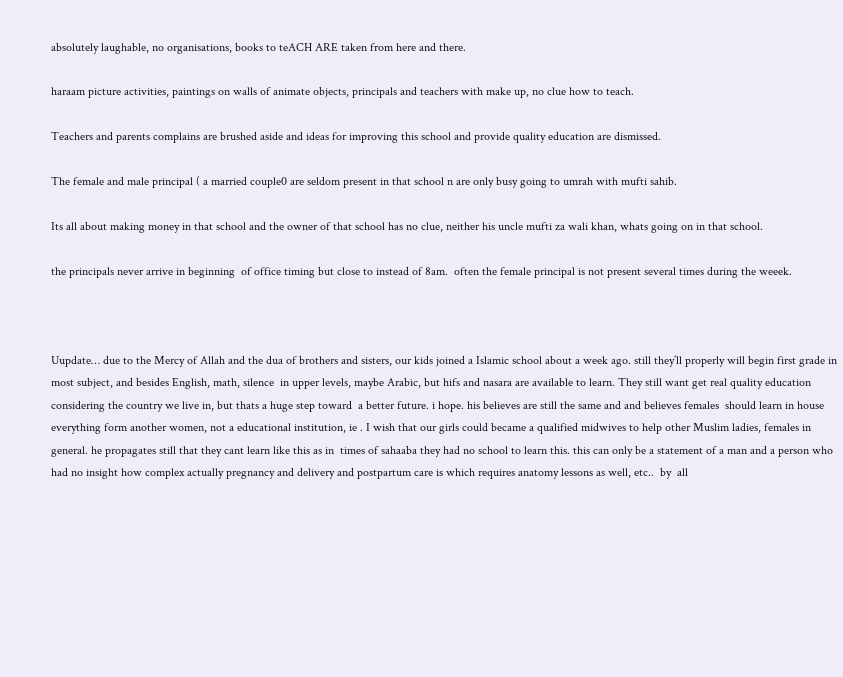absolutely laughable, no organisations, books to teACH ARE taken from here and there.

haraam picture activities, paintings on walls of animate objects, principals and teachers with make up, no clue how to teach.

Teachers and parents complains are brushed aside and ideas for improving this school and provide quality education are dismissed.

The female and male principal ( a married couple0 are seldom present in that school n are only busy going to umrah with mufti sahib.

Its all about making money in that school and the owner of that school has no clue, neither his uncle mufti za wali khan, whats going on in that school.

the principals never arrive in beginning  of office timing but close to instead of 8am.  often the female principal is not present several times during the weeek.



Uupdate… due to the Mercy of Allah and the dua of brothers and sisters, our kids joined a Islamic school about a week ago. still they’ll properly will begin first grade in most subject, and besides English, math, silence  in upper levels, maybe Arabic, but hifs and nasara are available to learn. They still want get real quality education considering the country we live in, but thats a huge step toward  a better future. i hope. his believes are still the same and and believes females  should learn in house everything form another women, not a educational institution, ie . I wish that our girls could became a qualified midwives to help other Muslim ladies, females in general. he propagates still that they cant learn like this as in  times of sahaaba they had no school to learn this. this can only be a statement of a man and a person who had no insight how complex actually pregnancy and delivery and postpartum care is which requires anatomy lessons as well, etc..  by  all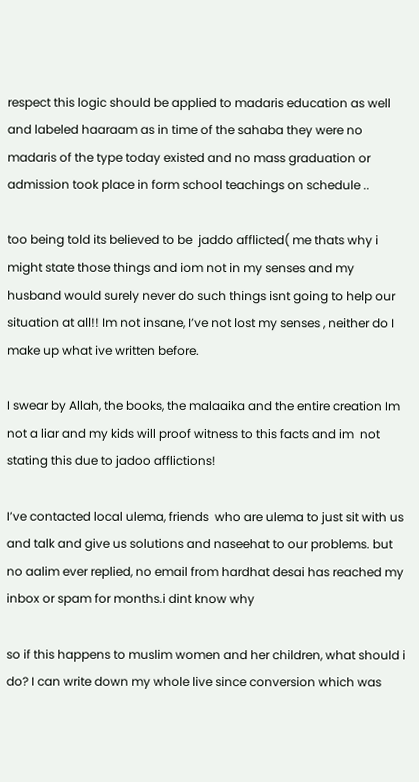respect this logic should be applied to madaris education as well and labeled haaraam as in time of the sahaba they were no madaris of the type today existed and no mass graduation or admission took place in form school teachings on schedule ..

too being told its believed to be  jaddo afflicted( me thats why i might state those things and iom not in my senses and my husband would surely never do such things isnt going to help our situation at all!! Im not insane, I’ve not lost my senses , neither do I make up what ive written before.

I swear by Allah, the books, the malaaika and the entire creation Im not a liar and my kids will proof witness to this facts and im  not stating this due to jadoo afflictions!

I’ve contacted local ulema, friends  who are ulema to just sit with us and talk and give us solutions and naseehat to our problems. but no aalim ever replied, no email from hardhat desai has reached my inbox or spam for months.i dint know why

so if this happens to muslim women and her children, what should i do? I can write down my whole live since conversion which was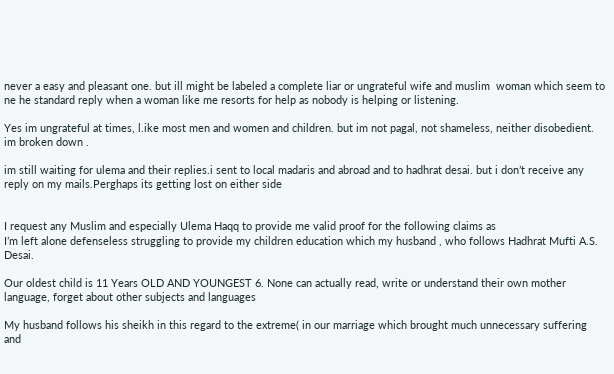never a easy and pleasant one. but ill might be labeled a complete liar or ungrateful wife and muslim  woman which seem to ne he standard reply when a woman like me resorts for help as nobody is helping or listening.

Yes im ungrateful at times, l.ike most men and women and children. but im not pagal, not shameless, neither disobedient. im broken down .

im still waiting for ulema and their replies.i sent to local madaris and abroad and to hadhrat desai. but i don’t receive any reply on my mails.Perghaps its getting lost on either side


I request any Muslim and especially Ulema Haqq to provide me valid proof for the following claims as
I’m left alone defenseless struggling to provide my children education which my husband , who follows Hadhrat Mufti A.S. Desai.

Our oldest child is 11 Years OLD AND YOUNGEST 6. None can actually read, write or understand their own mother language, forget about other subjects and languages

My husband follows his sheikh in this regard to the extreme( in our marriage which brought much unnecessary suffering and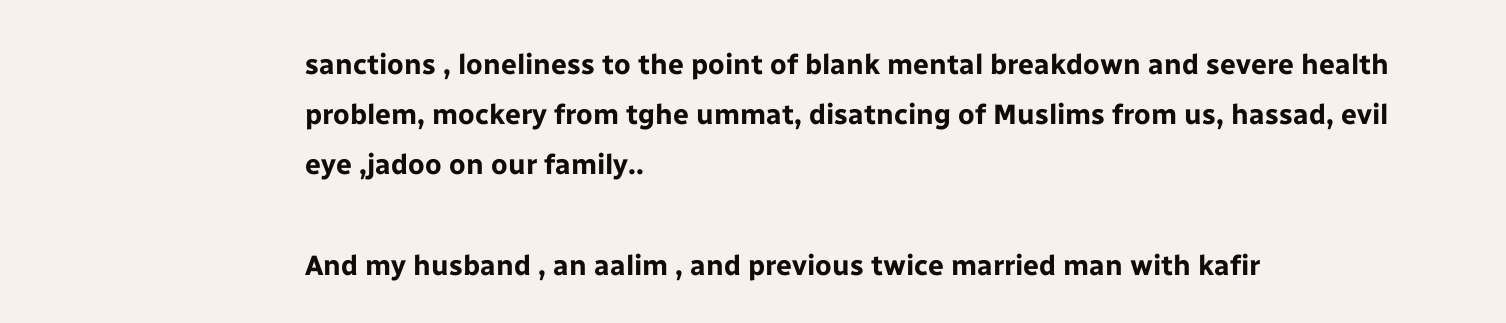sanctions , loneliness to the point of blank mental breakdown and severe health problem, mockery from tghe ummat, disatncing of Muslims from us, hassad, evil eye ,jadoo on our family..

And my husband , an aalim , and previous twice married man with kafir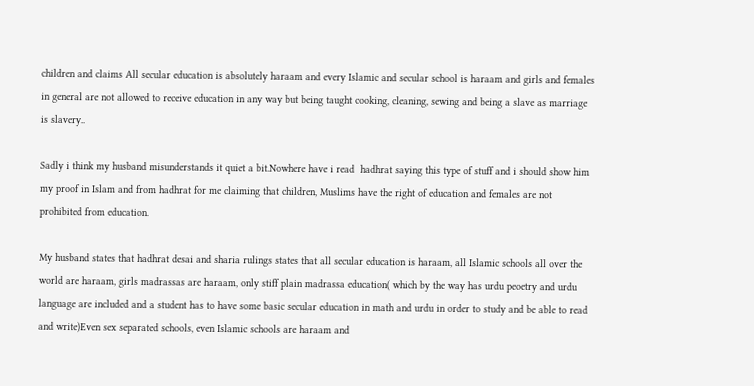children and claims All secular education is absolutely haraam and every Islamic and secular school is haraam and girls and females in general are not allowed to receive education in any way but being taught cooking, cleaning, sewing and being a slave as marriage is slavery..

Sadly i think my husband misunderstands it quiet a bit.Nowhere have i read  hadhrat saying this type of stuff and i should show him  my proof in Islam and from hadhrat for me claiming that children, Muslims have the right of education and females are not  prohibited from education.

My husband states that hadhrat desai and sharia rulings states that all secular education is haraam, all Islamic schools all over the world are haraam, girls madrassas are haraam, only stiff plain madrassa education( which by the way has urdu peoetry and urdu language are included and a student has to have some basic secular education in math and urdu in order to study and be able to read and write)Even sex separated schools, even Islamic schools are haraam and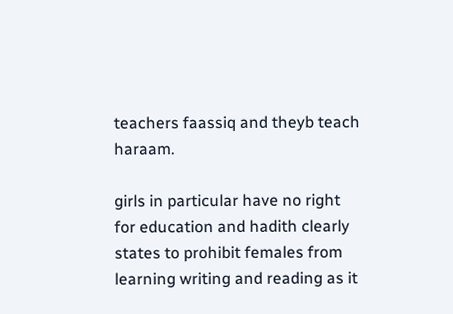teachers faassiq and theyb teach haraam.

girls in particular have no right for education and hadith clearly states to prohibit females from learning writing and reading as it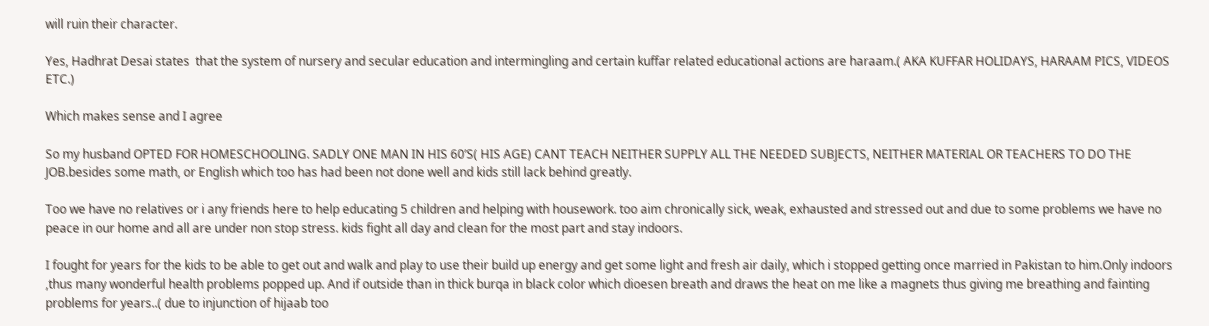will ruin their character.

Yes, Hadhrat Desai states  that the system of nursery and secular education and intermingling and certain kuffar related educational actions are haraam.( AKA KUFFAR HOLIDAYS, HARAAM PICS, VIDEOS ETC.)

Which makes sense and I agree

So my husband OPTED FOR HOMESCHOOLING. SADLY ONE MAN IN HIS 60’S( HIS AGE) CANT TEACH NEITHER SUPPLY ALL THE NEEDED SUBJECTS, NEITHER MATERIAL OR TEACHERS TO DO THE JOB.besides some math, or English which too has had been not done well and kids still lack behind greatly.

Too we have no relatives or i any friends here to help educating 5 children and helping with housework. too aim chronically sick, weak, exhausted and stressed out and due to some problems we have no peace in our home and all are under non stop stress. kids fight all day and clean for the most part and stay indoors.

I fought for years for the kids to be able to get out and walk and play to use their build up energy and get some light and fresh air daily, which i stopped getting once married in Pakistan to him.Only indoors ,thus many wonderful health problems popped up. And if outside than in thick burqa in black color which dioesen breath and draws the heat on me like a magnets thus giving me breathing and fainting problems for years..( due to injunction of hijaab too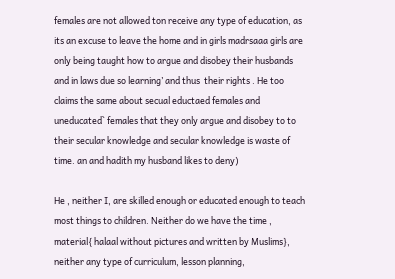females are not allowed ton receive any type of education, as its an excuse to leave the home and in girls madrsaaa girls are only being taught how to argue and disobey their husbands and in laws due so learning’ and thus  their rights . He too claims the same about secual eductaed females and uneducated` females that they only argue and disobey to to their secular knowledge and secular knowledge is waste of time. an and hadith my husband likes to deny)

He , neither I, are skilled enough or educated enough to teach most things to children. Neither do we have the time , material{ halaal without pictures and written by Muslims}, neither any type of curriculum, lesson planning,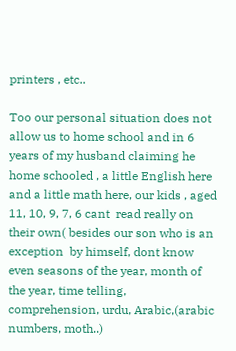printers , etc..

Too our personal situation does not allow us to home school and in 6 years of my husband claiming he home schooled , a little English here and a little math here, our kids , aged 11, 10, 9, 7, 6 cant  read really on their own( besides our son who is an exception  by himself, dont know even seasons of the year, month of the year, time telling, comprehension, urdu, Arabic,(arabic numbers, moth..)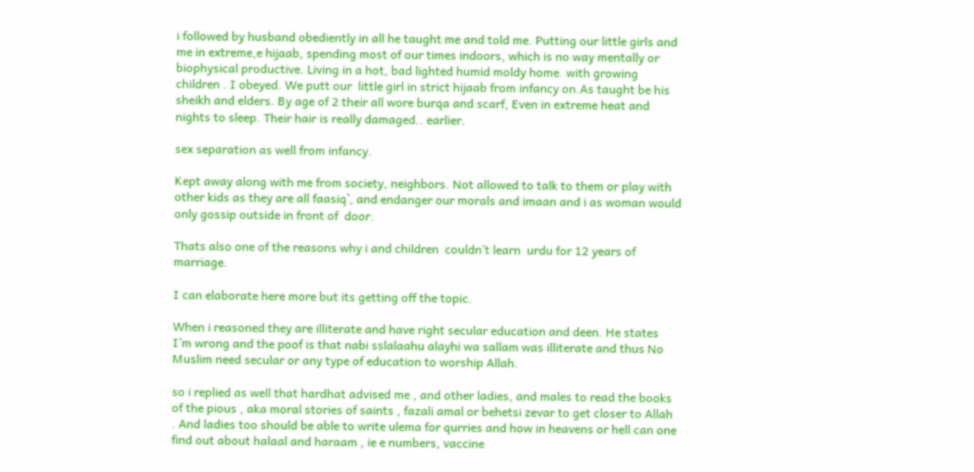i followed by husband obediently in all he taught me and told me. Putting our little girls and me in extreme,e hijaab, spending most of our times indoors, which is no way mentally or biophysical productive. Living in a hot, bad lighted humid moldy home. with growing children . I obeyed. We putt our  little girl in strict hijaab from infancy on.As taught be his sheikh and elders. By age of 2 their all wore burqa and scarf, Even in extreme heat and nights to sleep. Their hair is really damaged.. earlier.

sex separation as well from infancy.

Kept away along with me from society, neighbors. Not allowed to talk to them or play with other kids as they are all faasiq`, and endanger our morals and imaan and i as woman would only gossip outside in front of  door.

Thats also one of the reasons why i and children  couldn’t learn  urdu for 12 years of marriage.

I can elaborate here more but its getting off the topic.

When i reasoned they are illiterate and have right secular education and deen. He states  I’m wrong and the poof is that nabi sslalaahu alayhi wa sallam was illiterate and thus No Muslim need secular or any type of education to worship Allah.

so i replied as well that hardhat advised me , and other ladies, and males to read the books of the pious , aka moral stories of saints , fazali amal or behetsi zevar to get closer to Allah . And ladies too should be able to write ulema for qurries and how in heavens or hell can one find out about halaal and haraam , ie e numbers, vaccine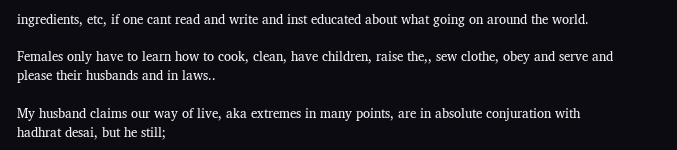ingredients, etc, if one cant read and write and inst educated about what going on around the world.

Females only have to learn how to cook, clean, have children, raise the,, sew clothe, obey and serve and please their husbands and in laws..

My husband claims our way of live, aka extremes in many points, are in absolute conjuration with hadhrat desai, but he still;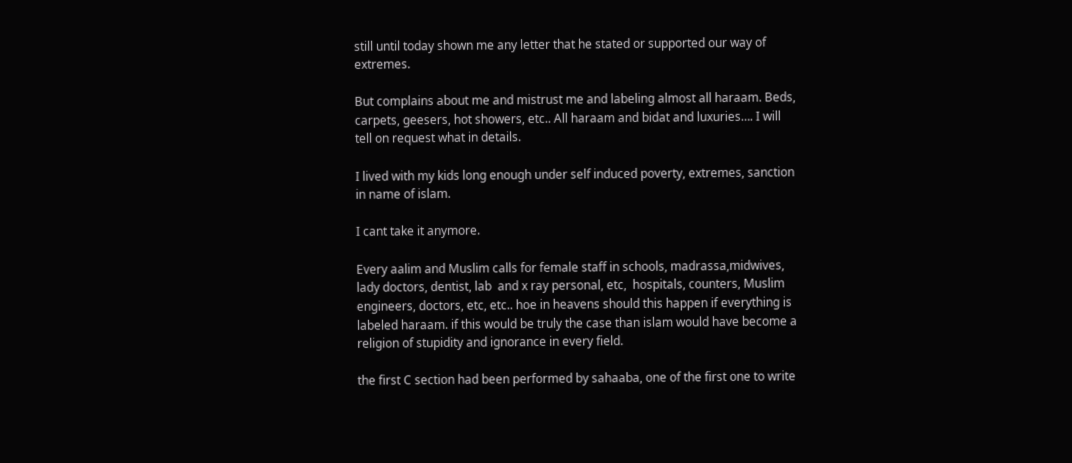still until today shown me any letter that he stated or supported our way of extremes.

But complains about me and mistrust me and labeling almost all haraam. Beds, carpets, geesers, hot showers, etc.. All haraam and bidat and luxuries…. I will tell on request what in details.

I lived with my kids long enough under self induced poverty, extremes, sanction in name of islam.

I cant take it anymore.

Every aalim and Muslim calls for female staff in schools, madrassa,midwives, lady doctors, dentist, lab  and x ray personal, etc,  hospitals, counters, Muslim engineers, doctors, etc, etc.. hoe in heavens should this happen if everything is labeled haraam. if this would be truly the case than islam would have become a religion of stupidity and ignorance in every field.

the first C section had been performed by sahaaba, one of the first one to write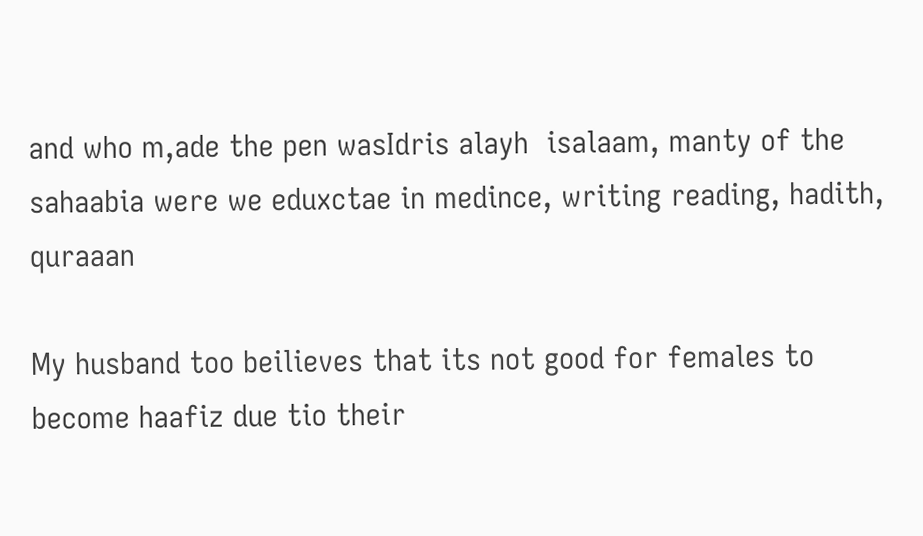and who m,ade the pen wasIdris alayh  isalaam, manty of the sahaabia were we eduxctae in medince, writing reading, hadith, quraaan

My husband too beilieves that its not good for females to become haafiz due tio their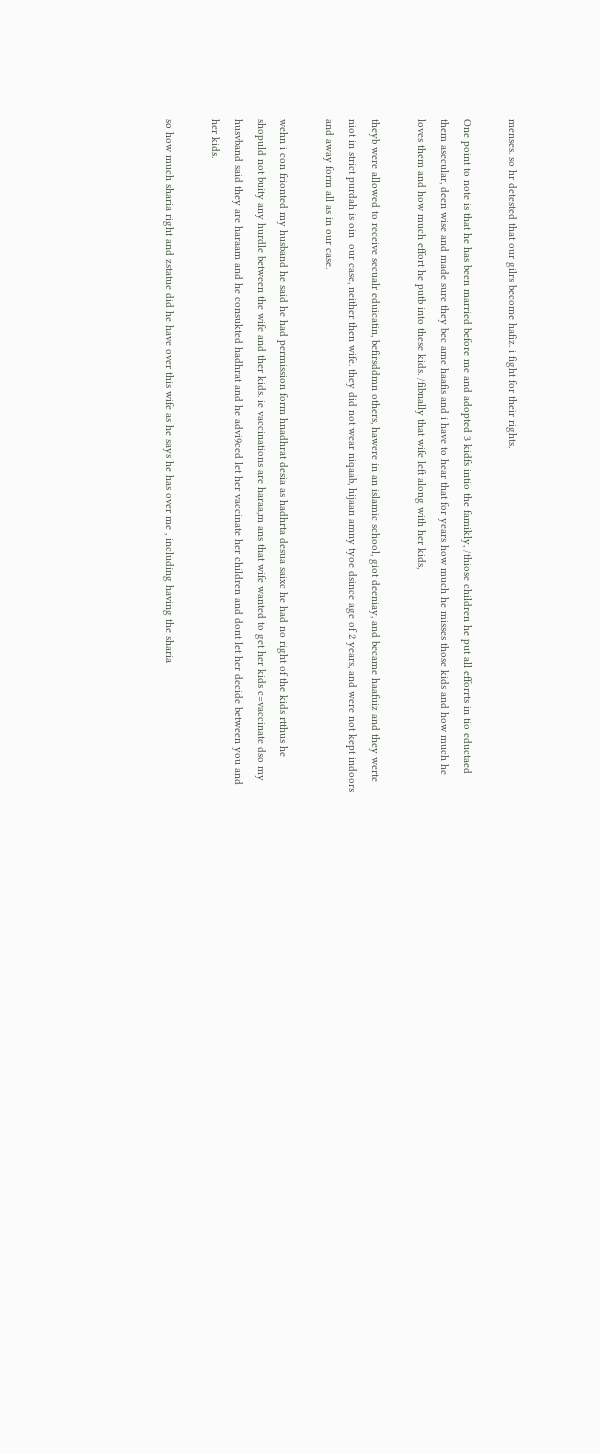menses. so hr detested that our gilrs become hafiz. i fight for their rights.

One point to note is that he has been married before me and adopted 3 kidfs intio the famikly, /thiose children he put all efforrts in tio eductaed them asecular, deen wise and made sure they bec ame haafis and i have to hear that for years how much he misses those kids and how much he loves them and how much effort he putb into these kids. /fibnally that wife left along with her kids,

theyb were allowed to receive secualr eduicatin, befirsddmn others, hawere in an islamic school, giot deeniay, and became haafuiz and they werte niot in strict purdah is oin  our case, neither then wife. they did not wear niqaab, hijaan amny tyoe dsince age of 2 years, and were not kept indoors  and away form all as in our case.

wehn i con frionted my husband he said he had permission form hnadhrat desia as hadhrta desua saixc he had no right of the kids rtthus he shopuld not buity any hurdle between the wife and ther kids. ie vaccinations are haraa,m ans that wife wanted to get her kids c=vaccinate dso my husvband said they are haraam and he consukted hadhrat and he advi9ced let her vaccinate her children and dont let her decide between you and her kids.

so how much sharia right and zstatue did he have over this wife as he says he has over me , including having the sharia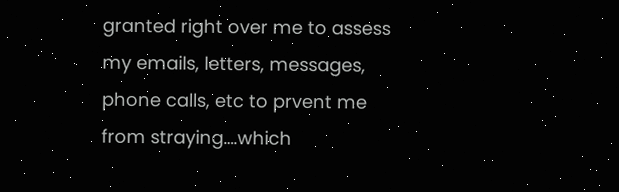granted right over me to assess my emails, letters, messages, phone calls, etc to prvent me from straying….which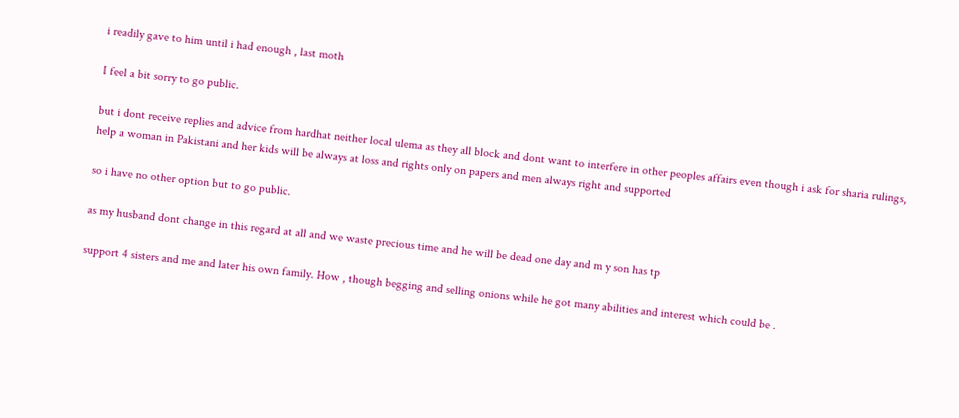i readily gave to him until i had enough , last moth

I feel a bit sorry to go public.

but i dont receive replies and advice from hardhat neither local ulema as they all block and dont want to interfere in other peoples affairs even though i ask for sharia rulings, help a woman in Pakistani and her kids will be always at loss and rights only on papers and men always right and supported

so i have no other option but to go public.

as my husband dont change in this regard at all and we waste precious time and he will be dead one day and m y son has tp

support 4 sisters and me and later his own family. How , though begging and selling onions while he got many abilities and interest which could be .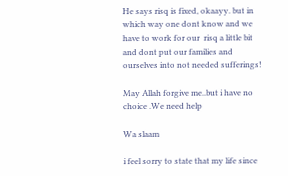He says risq is fixed, okaayy. but in which way one dont know and we have to work for our  risq a little bit and dont put our families and ourselves into not needed sufferings!

May Allah forgive me..but i have no choice .We need help

Wa slaam

i feel sorry to state that my life since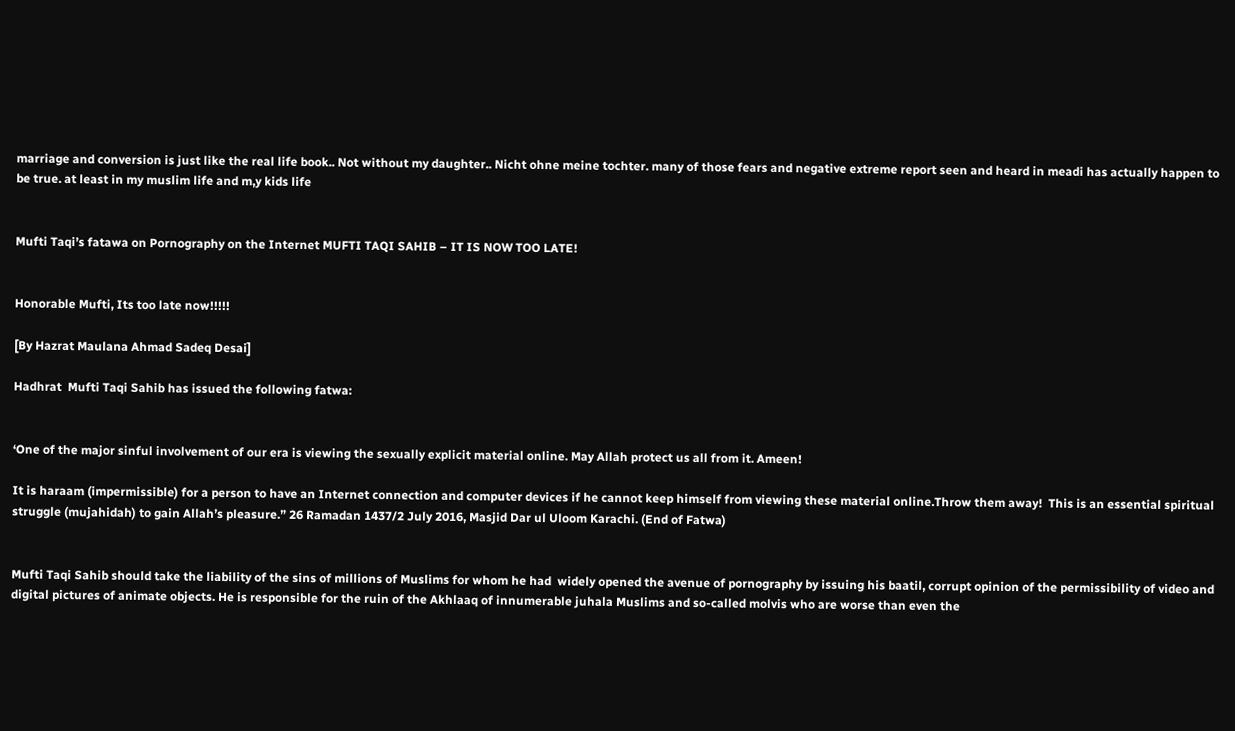marriage and conversion is just like the real life book.. Not without my daughter.. Nicht ohne meine tochter. many of those fears and negative extreme report seen and heard in meadi has actually happen to be true. at least in my muslim life and m,y kids life


Mufti Taqi’s fatawa on Pornography on the Internet MUFTI TAQI SAHIB – IT IS NOW TOO LATE!


Honorable Mufti, Its too late now!!!!!

[By Hazrat Maulana Ahmad Sadeq Desai]

Hadhrat  Mufti Taqi Sahib has issued the following fatwa:


‘One of the major sinful involvement of our era is viewing the sexually explicit material online. May Allah protect us all from it. Ameen!

It is haraam (impermissible) for a person to have an Internet connection and computer devices if he cannot keep himself from viewing these material online.Throw them away!  This is an essential spiritual struggle (mujahidah) to gain Allah’s pleasure.” 26 Ramadan 1437/2 July 2016, Masjid Dar ul Uloom Karachi. (End of Fatwa)


Mufti Taqi Sahib should take the liability of the sins of millions of Muslims for whom he had  widely opened the avenue of pornography by issuing his baatil, corrupt opinion of the permissibility of video and digital pictures of animate objects. He is responsible for the ruin of the Akhlaaq of innumerable juhala Muslims and so-called molvis who are worse than even the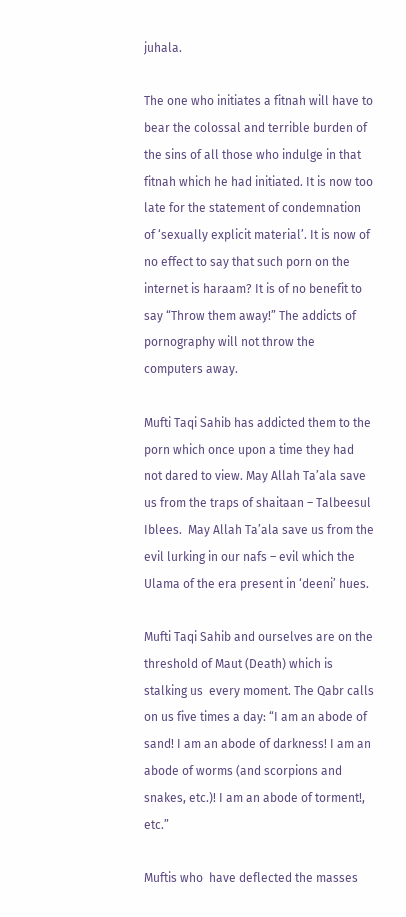juhala.

The one who initiates a fitnah will have to bear the colossal and terrible burden of the sins of all those who indulge in that fitnah which he had initiated. It is now too late for the statement of condemnation of ‘sexually explicit material’. It is now of no effect to say that such porn on the internet is haraam? It is of no benefit to say “Throw them away!” The addicts of pornography will not throw the computers away.

Mufti Taqi Sahib has addicted them to the porn which once upon a time they had not dared to view. May Allah Ta’ala save us from the traps of shaitaan – Talbeesul Iblees.  May Allah Ta’ala save us from the evil lurking in our nafs – evil which the Ulama of the era present in ‘deeni’ hues.

Mufti Taqi Sahib and ourselves are on the threshold of Maut (Death) which is stalking us  every moment. The Qabr calls on us five times a day: “I am an abode of sand! I am an abode of darkness! I am an abode of worms (and scorpions and snakes, etc.)! I am an abode of torment!, etc.”

Muftis who  have deflected the masses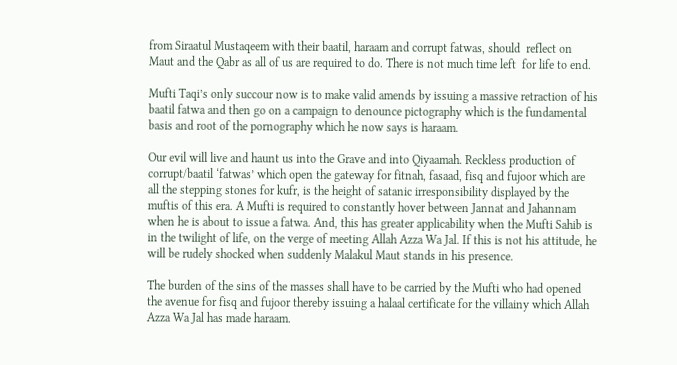from Siraatul Mustaqeem with their baatil, haraam and corrupt fatwas, should  reflect on Maut and the Qabr as all of us are required to do. There is not much time left  for life to end.

Mufti Taqi’s only succour now is to make valid amends by issuing a massive retraction of his baatil fatwa and then go on a campaign to denounce pictography which is the fundamental basis and root of the pornography which he now says is haraam.

Our evil will live and haunt us into the Grave and into Qiyaamah. Reckless production of corrupt/baatil ‘fatwas’ which open the gateway for fitnah, fasaad, fisq and fujoor which are all the stepping stones for kufr, is the height of satanic irresponsibility displayed by the muftis of this era. A Mufti is required to constantly hover between Jannat and Jahannam when he is about to issue a fatwa. And, this has greater applicability when the Mufti Sahib is in the twilight of life, on the verge of meeting Allah Azza Wa Jal. If this is not his attitude, he will be rudely shocked when suddenly Malakul Maut stands in his presence.

The burden of the sins of the masses shall have to be carried by the Mufti who had opened the avenue for fisq and fujoor thereby issuing a halaal certificate for the villainy which Allah Azza Wa Jal has made haraam.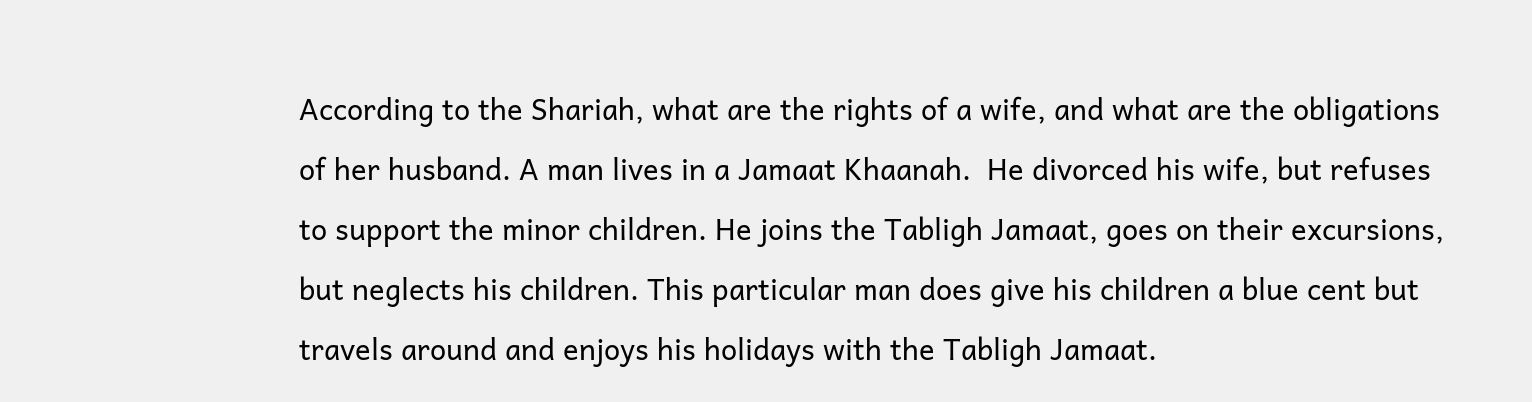According to the Shariah, what are the rights of a wife, and what are the obligations of her husband. A man lives in a Jamaat Khaanah.  He divorced his wife, but refuses to support the minor children. He joins the Tabligh Jamaat, goes on their excursions, but neglects his children. This particular man does give his children a blue cent but travels around and enjoys his holidays with the Tabligh Jamaat.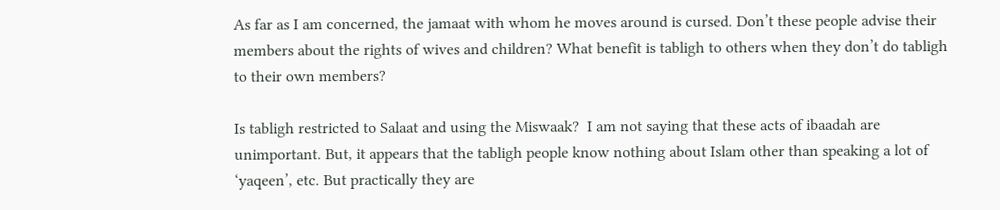As far as I am concerned, the jamaat with whom he moves around is cursed. Don’t these people advise their members about the rights of wives and children? What benefit is tabligh to others when they don’t do tabligh to their own members?

Is tabligh restricted to Salaat and using the Miswaak?  I am not saying that these acts of ibaadah are unimportant. But, it appears that the tabligh people know nothing about Islam other than speaking a lot of  ‘yaqeen’, etc. But practically they are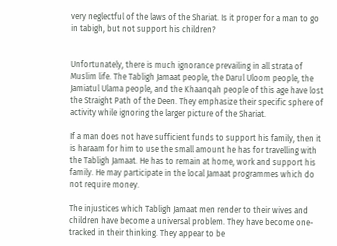very neglectful of the laws of the Shariat. Is it proper for a man to go in tabigh, but not support his children?


Unfortunately, there is much ignorance prevailing in all strata of Muslim life. The Tabligh Jamaat people, the Darul Uloom people, the Jamiatul Ulama people, and the Khaanqah people of this age have lost the Straight Path of the Deen. They emphasize their specific sphere of activity while ignoring the larger picture of the Shariat.

If a man does not have sufficient funds to support his family, then it is haraam for him to use the small amount he has for travelling with the Tabligh Jamaat. He has to remain at home, work and support his family. He may participate in the local Jamaat programmes which do not require money.

The injustices which Tabligh Jamaat men render to their wives and children have become a universal problem. They have become one-tracked in their thinking. They appear to be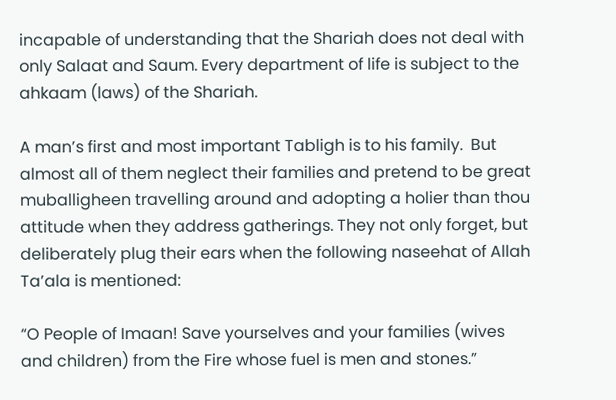incapable of understanding that the Shariah does not deal with only Salaat and Saum. Every department of life is subject to the ahkaam (laws) of the Shariah.

A man’s first and most important Tabligh is to his family.  But almost all of them neglect their families and pretend to be great muballigheen travelling around and adopting a holier than thou attitude when they address gatherings. They not only forget, but deliberately plug their ears when the following naseehat of Allah Ta’ala is mentioned:

“O People of Imaan! Save yourselves and your families (wives and children) from the Fire whose fuel is men and stones.”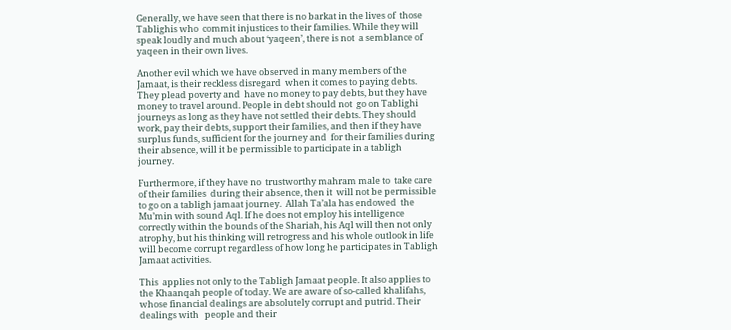Generally, we have seen that there is no barkat in the lives of  those Tablighis who  commit injustices to their families. While they will speak loudly and much about ‘yaqeen’, there is not  a semblance of yaqeen in their own lives.

Another evil which we have observed in many members of the Jamaat, is their reckless disregard  when it comes to paying debts. They plead poverty and  have no money to pay debts, but they have money to travel around. People in debt should not  go on Tablighi journeys as long as they have not settled their debts. They should work, pay their debts, support their families, and then if they have surplus funds, sufficient for the journey and  for their families during their absence, will it be permissible to participate in a tabligh journey.

Furthermore, if they have no  trustworthy mahram male to  take care of their families  during their absence, then it  will not be permissible  to go on a tabligh jamaat journey.  Allah Ta’ala has endowed  the Mu’min with sound Aql. If he does not employ his intelligence correctly within the bounds of the Shariah, his Aql will then not only atrophy, but his thinking will retrogress and his whole outlook in life will become corrupt regardless of how long he participates in Tabligh Jamaat activities.

This  applies not only to the Tabligh Jamaat people. It also applies to the Khaanqah people of today. We are aware of so-called khalifahs, whose financial dealings are absolutely corrupt and putrid. Their dealings with   people and their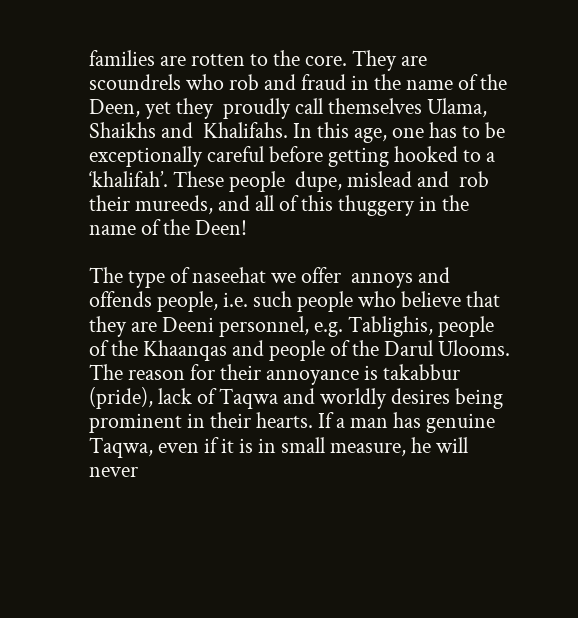families are rotten to the core. They are scoundrels who rob and fraud in the name of the Deen, yet they  proudly call themselves Ulama, Shaikhs and  Khalifahs. In this age, one has to be exceptionally careful before getting hooked to a ‘khalifah’. These people  dupe, mislead and  rob  their mureeds, and all of this thuggery in the name of the Deen!

The type of naseehat we offer  annoys and offends people, i.e. such people who believe that they are Deeni personnel, e.g. Tablighis, people of the Khaanqas and people of the Darul Ulooms. The reason for their annoyance is takabbur (pride), lack of Taqwa and worldly desires being prominent in their hearts. If a man has genuine Taqwa, even if it is in small measure, he will never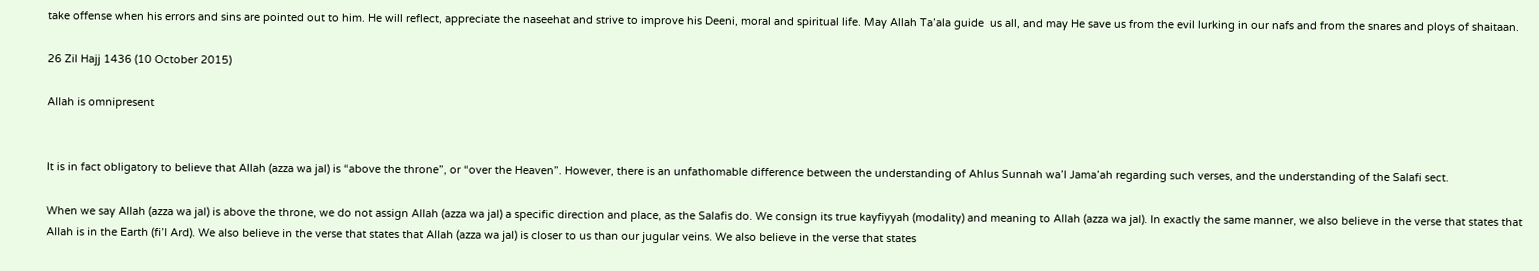take offense when his errors and sins are pointed out to him. He will reflect, appreciate the naseehat and strive to improve his Deeni, moral and spiritual life. May Allah Ta’ala guide  us all, and may He save us from the evil lurking in our nafs and from the snares and ploys of shaitaan.

26 Zil Hajj 1436 (10 October 2015)

Allah is omnipresent


It is in fact obligatory to believe that Allah (azza wa jal) is “above the throne”, or “over the Heaven”. However, there is an unfathomable difference between the understanding of Ahlus Sunnah wa’l Jama’ah regarding such verses, and the understanding of the Salafi sect.

When we say Allah (azza wa jal) is above the throne, we do not assign Allah (azza wa jal) a specific direction and place, as the Salafis do. We consign its true kayfiyyah (modality) and meaning to Allah (azza wa jal). In exactly the same manner, we also believe in the verse that states that Allah is in the Earth (fi’l Ard). We also believe in the verse that states that Allah (azza wa jal) is closer to us than our jugular veins. We also believe in the verse that states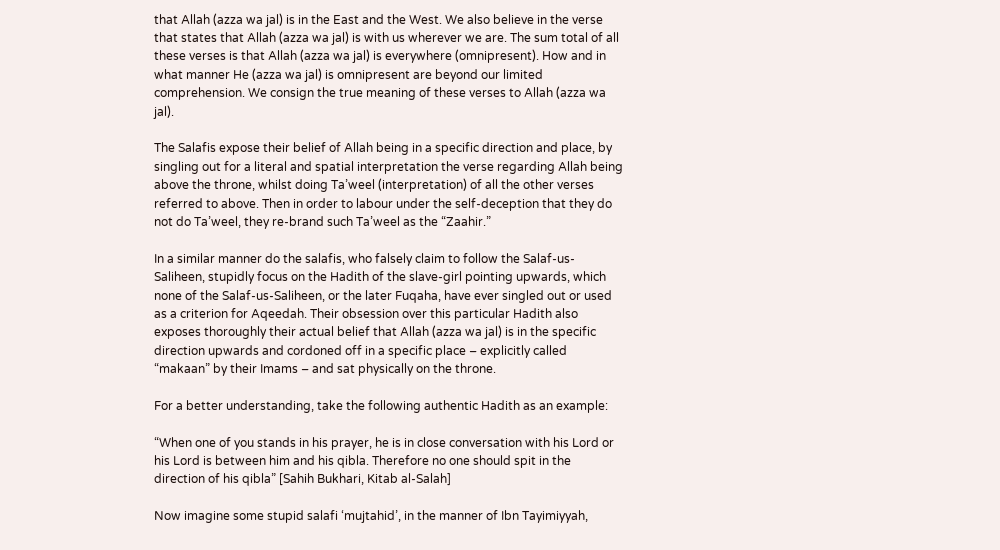that Allah (azza wa jal) is in the East and the West. We also believe in the verse that states that Allah (azza wa jal) is with us wherever we are. The sum total of all these verses is that Allah (azza wa jal) is everywhere (omnipresent). How and in what manner He (azza wa jal) is omnipresent are beyond our limited comprehension. We consign the true meaning of these verses to Allah (azza wa jal).

The Salafis expose their belief of Allah being in a specific direction and place, by singling out for a literal and spatial interpretation the verse regarding Allah being above the throne, whilst doing Ta’weel (interpretation) of all the other verses referred to above. Then in order to labour under the self-deception that they do not do Ta’weel, they re-brand such Ta’weel as the “Zaahir.”

In a similar manner do the salafis, who falsely claim to follow the Salaf-us-Saliheen, stupidly focus on the Hadith of the slave-girl pointing upwards, which none of the Salaf-us-Saliheen, or the later Fuqaha, have ever singled out or used as a criterion for Aqeedah. Their obsession over this particular Hadith also exposes thoroughly their actual belief that Allah (azza wa jal) is in the specific direction upwards and cordoned off in a specific place – explicitly called “makaan” by their Imams – and sat physically on the throne.

For a better understanding, take the following authentic Hadith as an example:

“When one of you stands in his prayer, he is in close conversation with his Lord or his Lord is between him and his qibla. Therefore no one should spit in the direction of his qibla” [Sahih Bukhari, Kitab al-Salah]

Now imagine some stupid salafi ‘mujtahid’, in the manner of Ibn Tayimiyyah,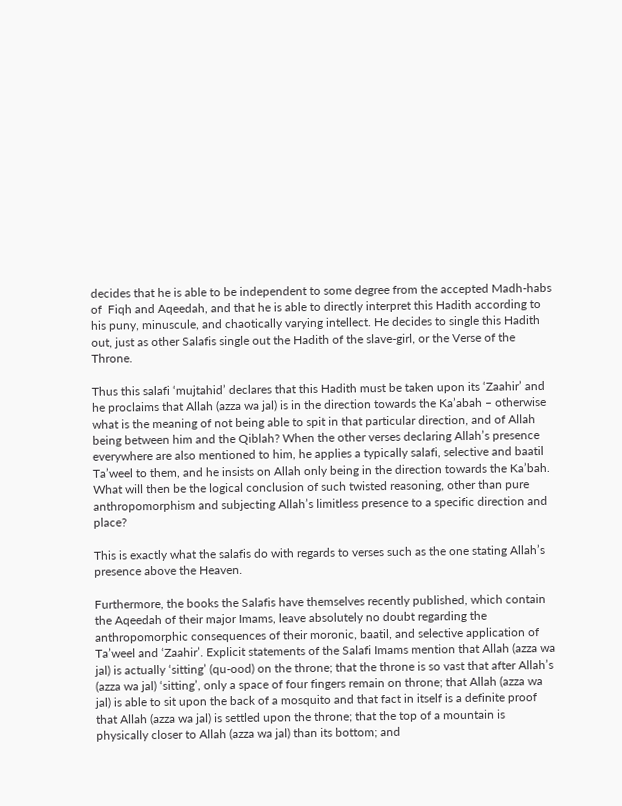decides that he is able to be independent to some degree from the accepted Madh-habs of  Fiqh and Aqeedah, and that he is able to directly interpret this Hadith according to his puny, minuscule, and chaotically varying intellect. He decides to single this Hadith out, just as other Salafis single out the Hadith of the slave-girl, or the Verse of the Throne.

Thus this salafi ‘mujtahid’ declares that this Hadith must be taken upon its ‘Zaahir’ and he proclaims that Allah (azza wa jal) is in the direction towards the Ka’abah – otherwise what is the meaning of not being able to spit in that particular direction, and of Allah being between him and the Qiblah? When the other verses declaring Allah’s presence everywhere are also mentioned to him, he applies a typically salafi, selective and baatil Ta’weel to them, and he insists on Allah only being in the direction towards the Ka’bah. What will then be the logical conclusion of such twisted reasoning, other than pure anthropomorphism and subjecting Allah’s limitless presence to a specific direction and place?

This is exactly what the salafis do with regards to verses such as the one stating Allah’s presence above the Heaven.

Furthermore, the books the Salafis have themselves recently published, which contain the Aqeedah of their major Imams, leave absolutely no doubt regarding the anthropomorphic consequences of their moronic, baatil, and selective application of Ta’weel and ‘Zaahir’. Explicit statements of the Salafi Imams mention that Allah (azza wa jal) is actually ‘sitting’ (qu-ood) on the throne; that the throne is so vast that after Allah’s (azza wa jal) ‘sitting’, only a space of four fingers remain on throne; that Allah (azza wa jal) is able to sit upon the back of a mosquito and that fact in itself is a definite proof that Allah (azza wa jal) is settled upon the throne; that the top of a mountain is physically closer to Allah (azza wa jal) than its bottom; and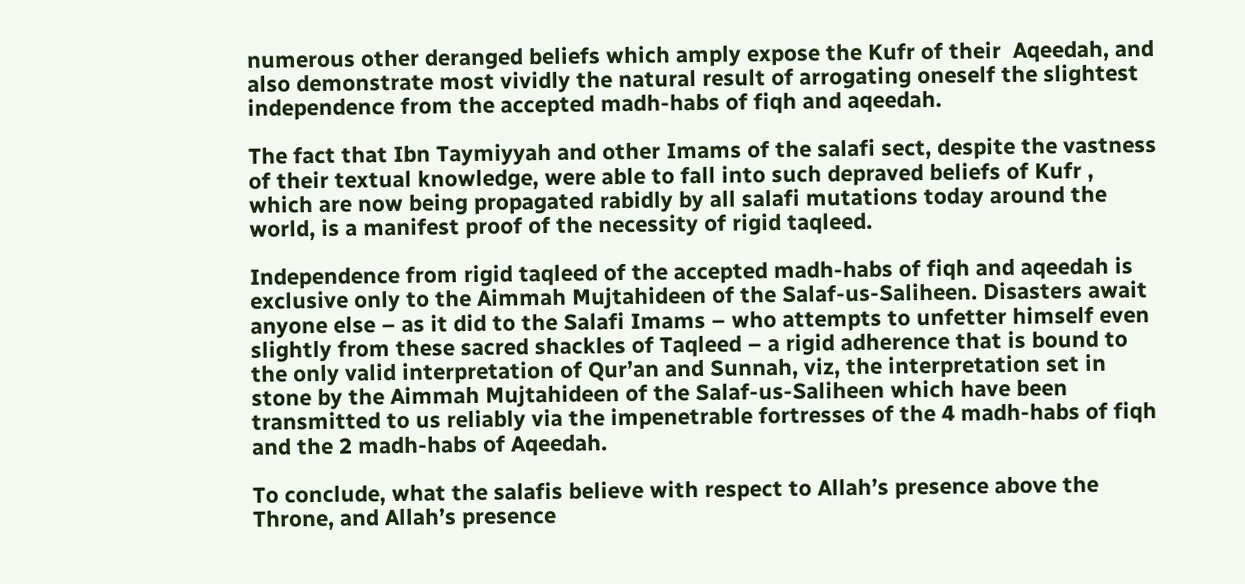numerous other deranged beliefs which amply expose the Kufr of their  Aqeedah, and also demonstrate most vividly the natural result of arrogating oneself the slightest independence from the accepted madh-habs of fiqh and aqeedah.

The fact that Ibn Taymiyyah and other Imams of the salafi sect, despite the vastness of their textual knowledge, were able to fall into such depraved beliefs of Kufr , which are now being propagated rabidly by all salafi mutations today around the world, is a manifest proof of the necessity of rigid taqleed.

Independence from rigid taqleed of the accepted madh-habs of fiqh and aqeedah is exclusive only to the Aimmah Mujtahideen of the Salaf-us-Saliheen. Disasters await anyone else – as it did to the Salafi Imams – who attempts to unfetter himself even slightly from these sacred shackles of Taqleed – a rigid adherence that is bound to the only valid interpretation of Qur’an and Sunnah, viz, the interpretation set in stone by the Aimmah Mujtahideen of the Salaf-us-Saliheen which have been transmitted to us reliably via the impenetrable fortresses of the 4 madh-habs of fiqh and the 2 madh-habs of Aqeedah.

To conclude, what the salafis believe with respect to Allah’s presence above the Throne, and Allah’s presence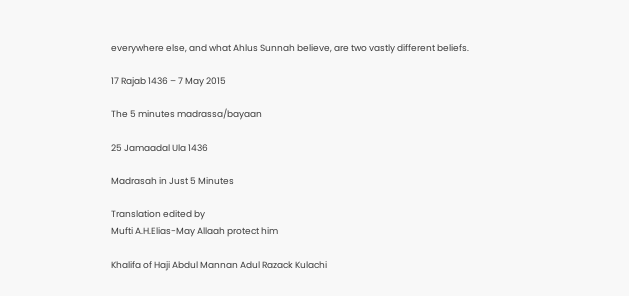everywhere else, and what Ahlus Sunnah believe, are two vastly different beliefs.

17 Rajab 1436 – 7 May 2015

The 5 minutes madrassa/bayaan

25 Jamaadal Ula 1436

Madrasah in Just 5 Minutes

Translation edited by
Mufti A.H.Elias-May Allaah protect him

Khalifa of Haji Abdul Mannan Adul Razack Kulachi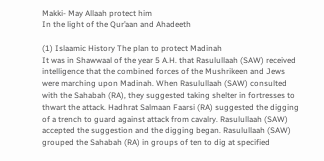Makki- May Allaah protect him
In the light of the Qur’aan and Ahadeeth

(1) Islaamic History The plan to protect Madinah
It was in Shawwaal of the year 5 A.H. that Rasulullaah (SAW) received intelligence that the combined forces of the Mushrikeen and Jews were marching upon Madinah. When Rasulullaah (SAW) consulted with the Sahabah (RA), they suggested taking shelter in fortresses to thwart the attack. Hadhrat Salmaan Faarsi (RA) suggested the digging of a trench to guard against attack from cavalry. Rasulullaah (SAW) accepted the suggestion and the digging began. Rasulullaah (SAW) grouped the Sahabah (RA) in groups of ten to dig at specified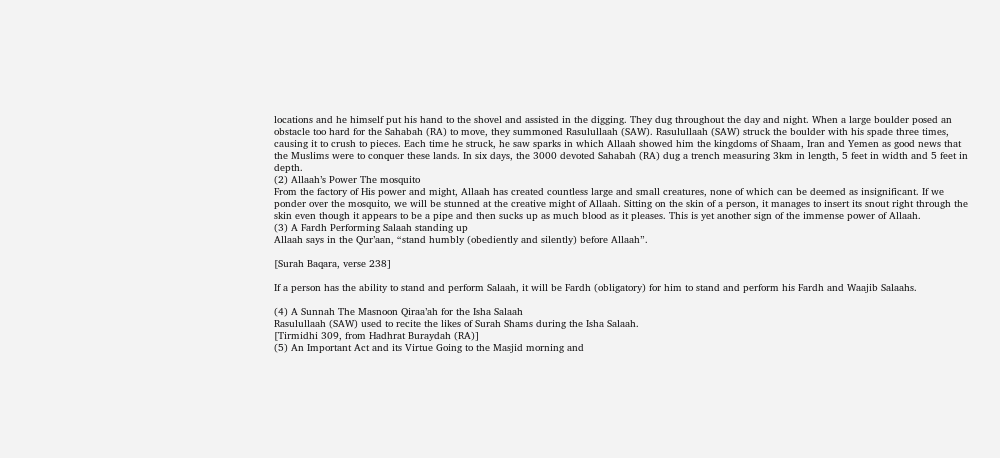locations and he himself put his hand to the shovel and assisted in the digging. They dug throughout the day and night. When a large boulder posed an obstacle too hard for the Sahabah (RA) to move, they summoned Rasulullaah (SAW). Rasulullaah (SAW) struck the boulder with his spade three times, causing it to crush to pieces. Each time he struck, he saw sparks in which Allaah showed him the kingdoms of Shaam, Iran and Yemen as good news that the Muslims were to conquer these lands. In six days, the 3000 devoted Sahabah (RA) dug a trench measuring 3km in length, 5 feet in width and 5 feet in depth.
(2) Allaah’s Power The mosquito
From the factory of His power and might, Allaah has created countless large and small creatures, none of which can be deemed as insignificant. If we ponder over the mosquito, we will be stunned at the creative might of Allaah. Sitting on the skin of a person, it manages to insert its snout right through the skin even though it appears to be a pipe and then sucks up as much blood as it pleases. This is yet another sign of the immense power of Allaah.
(3) A Fardh Performing Salaah standing up
Allaah says in the Qur’aan, “stand humbly (obediently and silently) before Allaah”.

[Surah Baqara, verse 238]

If a person has the ability to stand and perform Salaah, it will be Fardh (obligatory) for him to stand and perform his Fardh and Waajib Salaahs.

(4) A Sunnah The Masnoon Qiraa’ah for the Isha Salaah
Rasulullaah (SAW) used to recite the likes of Surah Shams during the Isha Salaah.                                                                                                                                      [Tirmidhi 309, from Hadhrat Buraydah (RA)]
(5) An Important Act and its Virtue Going to the Masjid morning and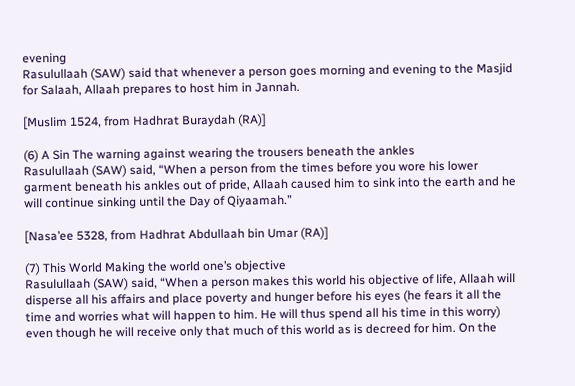evening
Rasulullaah (SAW) said that whenever a person goes morning and evening to the Masjid for Salaah, Allaah prepares to host him in Jannah.

[Muslim 1524, from Hadhrat Buraydah (RA)]

(6) A Sin The warning against wearing the trousers beneath the ankles
Rasulullaah (SAW) said, “When a person from the times before you wore his lower garment beneath his ankles out of pride, Allaah caused him to sink into the earth and he will continue sinking until the Day of Qiyaamah.”

[Nasa’ee 5328, from Hadhrat Abdullaah bin Umar (RA)]

(7) This World Making the world one’s objective
Rasulullaah (SAW) said, “When a person makes this world his objective of life, Allaah will disperse all his affairs and place poverty and hunger before his eyes (he fears it all the time and worries what will happen to him. He will thus spend all his time in this worry) even though he will receive only that much of this world as is decreed for him. On the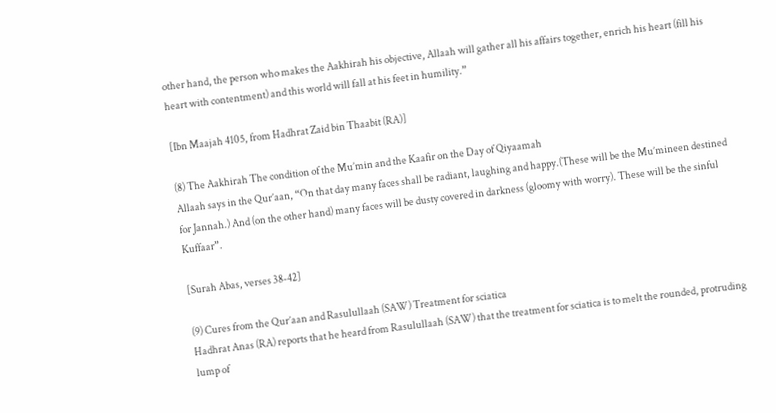other hand, the person who makes the Aakhirah his objective, Allaah will gather all his affairs together, enrich his heart (fill his heart with contentment) and this world will fall at his feet in humility.”

[Ibn Maajah 4105, from Hadhrat Zaid bin Thaabit (RA)]

(8) The Aakhirah The condition of the Mu’min and the Kaafir on the Day of Qiyaamah
Allaah says in the Qur’aan, “On that day many faces shall be radiant, laughing and happy.(These will be the Mu’mineen destined for Jannah.) And (on the other hand) many faces will be dusty covered in darkness (gloomy with worry). These will be the sinful Kuffaar”.

[Surah Abas, verses 38-42]

(9) Cures from the Qur’aan and Rasulullaah (SAW) Treatment for sciatica
Hadhrat Anas (RA) reports that he heard from Rasulullaah (SAW) that the treatment for sciatica is to melt the rounded, protruding lump of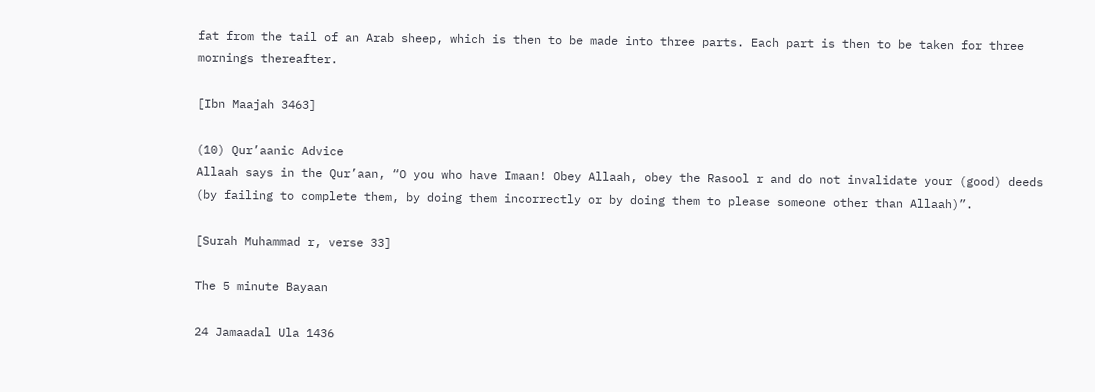fat from the tail of an Arab sheep, which is then to be made into three parts. Each part is then to be taken for three mornings thereafter.

[Ibn Maajah 3463]

(10) Qur’aanic Advice
Allaah says in the Qur’aan, “O you who have Imaan! Obey Allaah, obey the Rasool r and do not invalidate your (good) deeds (by failing to complete them, by doing them incorrectly or by doing them to please someone other than Allaah)”.

[Surah Muhammad r, verse 33]

The 5 minute Bayaan

24 Jamaadal Ula 1436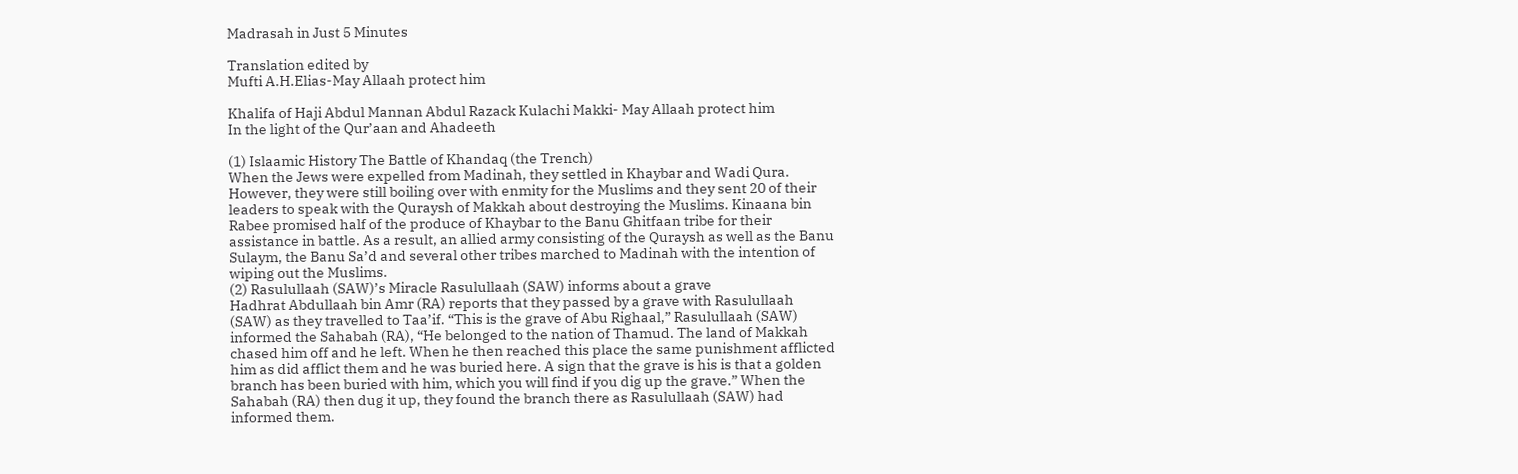Madrasah in Just 5 Minutes

Translation edited by
Mufti A.H.Elias-May Allaah protect him

Khalifa of Haji Abdul Mannan Abdul Razack Kulachi Makki- May Allaah protect him
In the light of the Qur’aan and Ahadeeth

(1) Islaamic History The Battle of Khandaq (the Trench)
When the Jews were expelled from Madinah, they settled in Khaybar and Wadi Qura. However, they were still boiling over with enmity for the Muslims and they sent 20 of their leaders to speak with the Quraysh of Makkah about destroying the Muslims. Kinaana bin Rabee promised half of the produce of Khaybar to the Banu Ghitfaan tribe for their assistance in battle. As a result, an allied army consisting of the Quraysh as well as the Banu Sulaym, the Banu Sa’d and several other tribes marched to Madinah with the intention of wiping out the Muslims.
(2) Rasulullaah (SAW)’s Miracle Rasulullaah (SAW) informs about a grave
Hadhrat Abdullaah bin Amr (RA) reports that they passed by a grave with Rasulullaah (SAW) as they travelled to Taa’if. “This is the grave of Abu Righaal,” Rasulullaah (SAW) informed the Sahabah (RA), “He belonged to the nation of Thamud. The land of Makkah chased him off and he left. When he then reached this place the same punishment afflicted him as did afflict them and he was buried here. A sign that the grave is his is that a golden branch has been buried with him, which you will find if you dig up the grave.” When the Sahabah (RA) then dug it up, they found the branch there as Rasulullaah (SAW) had informed them.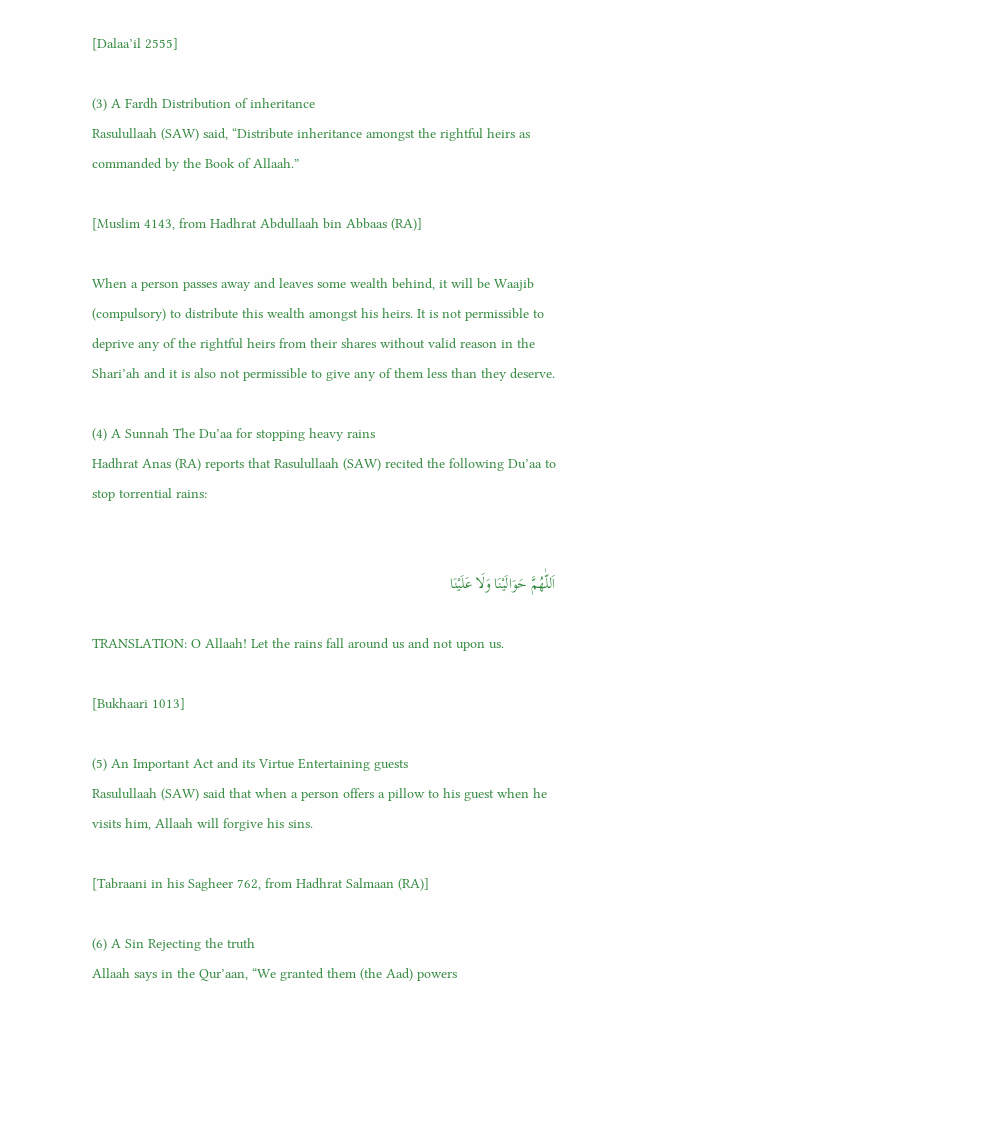[Dalaa’il 2555]

(3) A Fardh Distribution of inheritance
Rasulullaah (SAW) said, “Distribute inheritance amongst the rightful heirs as commanded by the Book of Allaah.”

[Muslim 4143, from Hadhrat Abdullaah bin Abbaas (RA)]

When a person passes away and leaves some wealth behind, it will be Waajib (compulsory) to distribute this wealth amongst his heirs. It is not permissible to deprive any of the rightful heirs from their shares without valid reason in the Shari’ah and it is also not permissible to give any of them less than they deserve.

(4) A Sunnah The Du’aa for stopping heavy rains
Hadhrat Anas (RA) reports that Rasulullaah (SAW) recited the following Du’aa to stop torrential rains:


اَللّٰهُمَّ حَوَالَيْنَا وَلَا عَلَيْنَا

TRANSLATION: O Allaah! Let the rains fall around us and not upon us.

[Bukhaari 1013]

(5) An Important Act and its Virtue Entertaining guests
Rasulullaah (SAW) said that when a person offers a pillow to his guest when he visits him, Allaah will forgive his sins.

[Tabraani in his Sagheer 762, from Hadhrat Salmaan (RA)]

(6) A Sin Rejecting the truth
Allaah says in the Qur’aan, “We granted them (the Aad) powers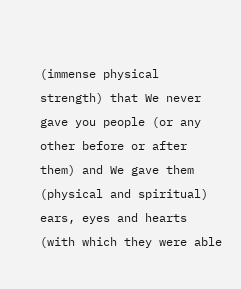(immense physical strength) that We never gave you people (or any other before or after them) and We gave them (physical and spiritual) ears, eyes and hearts (with which they were able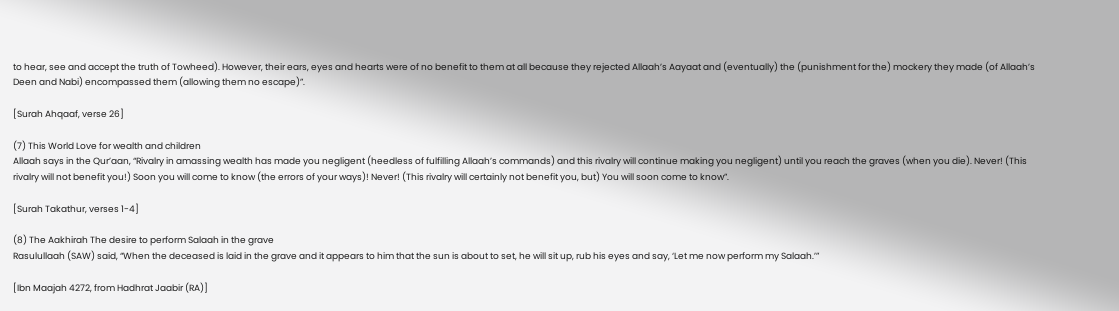to hear, see and accept the truth of Towheed). However, their ears, eyes and hearts were of no benefit to them at all because they rejected Allaah’s Aayaat and (eventually) the (punishment for the) mockery they made (of Allaah’s Deen and Nabi) encompassed them (allowing them no escape)”.

[Surah Ahqaaf, verse 26]

(7) This World Love for wealth and children
Allaah says in the Qur’aan, “Rivalry in amassing wealth has made you negligent (heedless of fulfilling Allaah’s commands) and this rivalry will continue making you negligent) until you reach the graves (when you die). Never! (This rivalry will not benefit you!) Soon you will come to know (the errors of your ways)! Never! (This rivalry will certainly not benefit you, but) You will soon come to know”.

[Surah Takathur, verses 1-4]

(8) The Aakhirah The desire to perform Salaah in the grave
Rasulullaah (SAW) said, “When the deceased is laid in the grave and it appears to him that the sun is about to set, he will sit up, rub his eyes and say, ‘Let me now perform my Salaah.’”

[Ibn Maajah 4272, from Hadhrat Jaabir (RA)]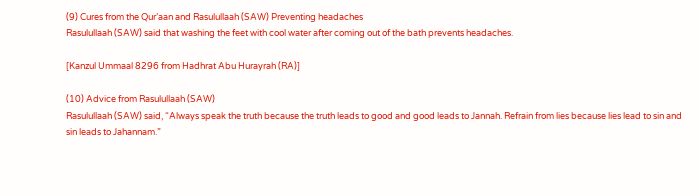(9) Cures from the Qur’aan and Rasulullaah (SAW) Preventing headaches
Rasulullaah (SAW) said that washing the feet with cool water after coming out of the bath prevents headaches.

[Kanzul Ummaal 8296 from Hadhrat Abu Hurayrah (RA)]

(10) Advice from Rasulullaah (SAW)
Rasulullaah (SAW) said, “Always speak the truth because the truth leads to good and good leads to Jannah. Refrain from lies because lies lead to sin and sin leads to Jahannam.”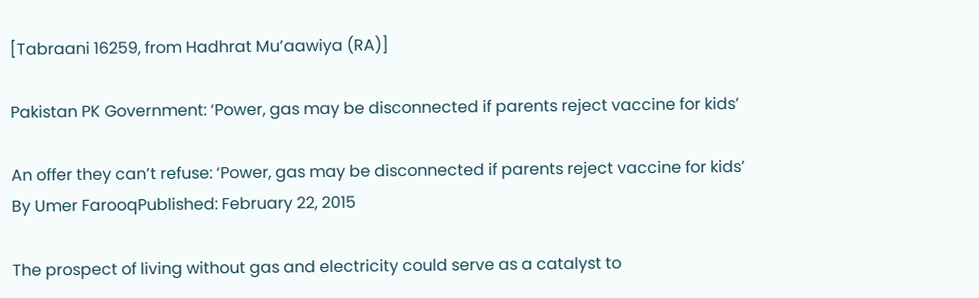[Tabraani 16259, from Hadhrat Mu’aawiya (RA)]

Pakistan PK Government: ‘Power, gas may be disconnected if parents reject vaccine for kids’

An offer they can’t refuse: ‘Power, gas may be disconnected if parents reject vaccine for kids’
By Umer FarooqPublished: February 22, 2015

The prospect of living without gas and electricity could serve as a catalyst to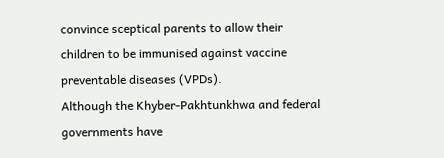convince sceptical parents to allow their children to be immunised against vaccine preventable diseases (VPDs).
Although the Khyber-Pakhtunkhwa and federal governments have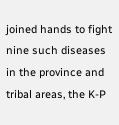joined hands to fight nine such diseases in the province and tribal areas, the K-P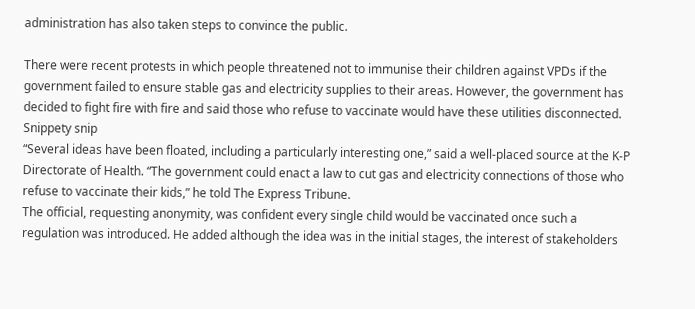administration has also taken steps to convince the public.

There were recent protests in which people threatened not to immunise their children against VPDs if the government failed to ensure stable gas and electricity supplies to their areas. However, the government has decided to fight fire with fire and said those who refuse to vaccinate would have these utilities disconnected.
Snippety snip
“Several ideas have been floated, including a particularly interesting one,” said a well-placed source at the K-P Directorate of Health. “The government could enact a law to cut gas and electricity connections of those who refuse to vaccinate their kids,” he told The Express Tribune.
The official, requesting anonymity, was confident every single child would be vaccinated once such a regulation was introduced. He added although the idea was in the initial stages, the interest of stakeholders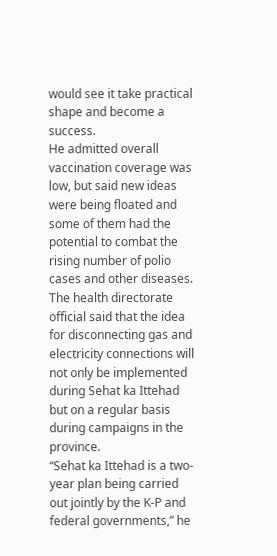would see it take practical shape and become a success.
He admitted overall vaccination coverage was low, but said new ideas were being floated and some of them had the potential to combat the rising number of polio cases and other diseases.
The health directorate official said that the idea for disconnecting gas and electricity connections will not only be implemented during Sehat ka Ittehad but on a regular basis during campaigns in the province.
“Sehat ka Ittehad is a two-year plan being carried out jointly by the K-P and federal governments,” he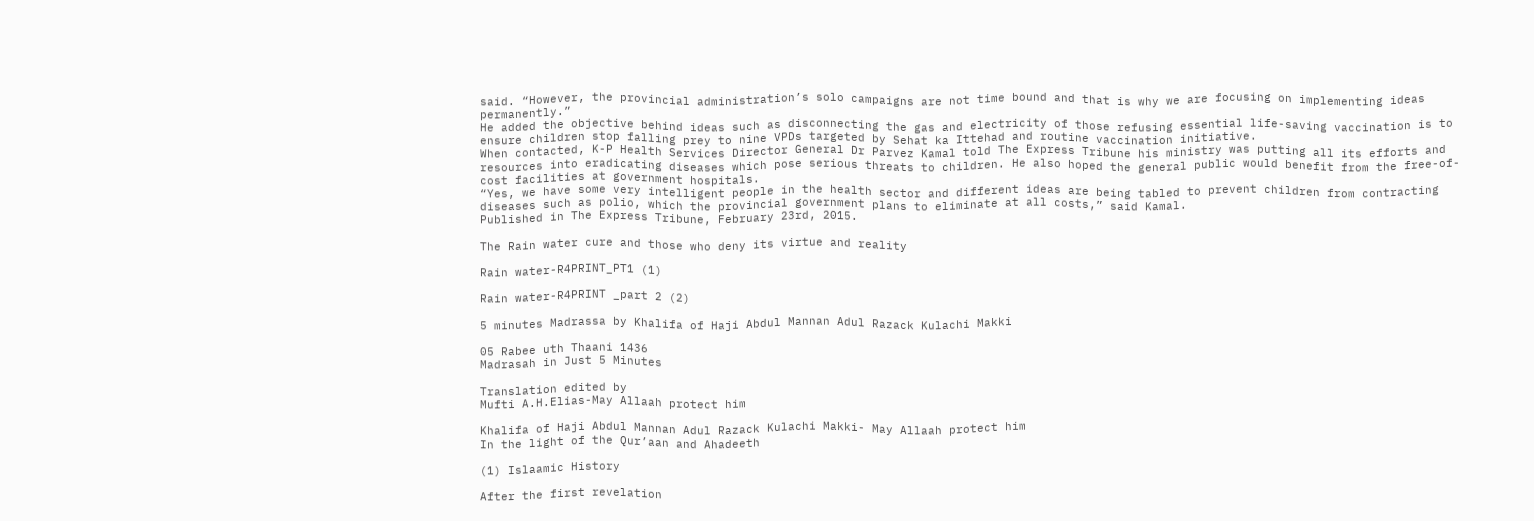said. “However, the provincial administration’s solo campaigns are not time bound and that is why we are focusing on implementing ideas permanently.”
He added the objective behind ideas such as disconnecting the gas and electricity of those refusing essential life-saving vaccination is to ensure children stop falling prey to nine VPDs targeted by Sehat ka Ittehad and routine vaccination initiative.
When contacted, K-P Health Services Director General Dr Parvez Kamal told The Express Tribune his ministry was putting all its efforts and resources into eradicating diseases which pose serious threats to children. He also hoped the general public would benefit from the free-of-cost facilities at government hospitals.
“Yes, we have some very intelligent people in the health sector and different ideas are being tabled to prevent children from contracting diseases such as polio, which the provincial government plans to eliminate at all costs,” said Kamal.
Published in The Express Tribune, February 23rd, 2015.

The Rain water cure and those who deny its virtue and reality

Rain water-R4PRINT_PT1 (1)

Rain water-R4PRINT _part 2 (2)

5 minutes Madrassa by Khalifa of Haji Abdul Mannan Adul Razack Kulachi Makki

05 Rabee uth Thaani 1436
Madrasah in Just 5 Minutes

Translation edited by
Mufti A.H.Elias-May Allaah protect him

Khalifa of Haji Abdul Mannan Adul Razack Kulachi Makki- May Allaah protect him
In the light of the Qur’aan and Ahadeeth

(1) Islaamic History

After the first revelation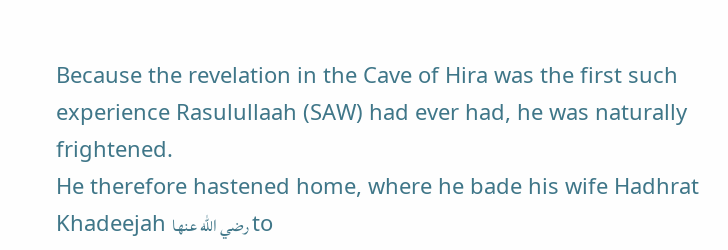Because the revelation in the Cave of Hira was the first such experience Rasulullaah (SAW) had ever had, he was naturally frightened.
He therefore hastened home, where he bade his wife Hadhrat Khadeejah رضي الله عنها to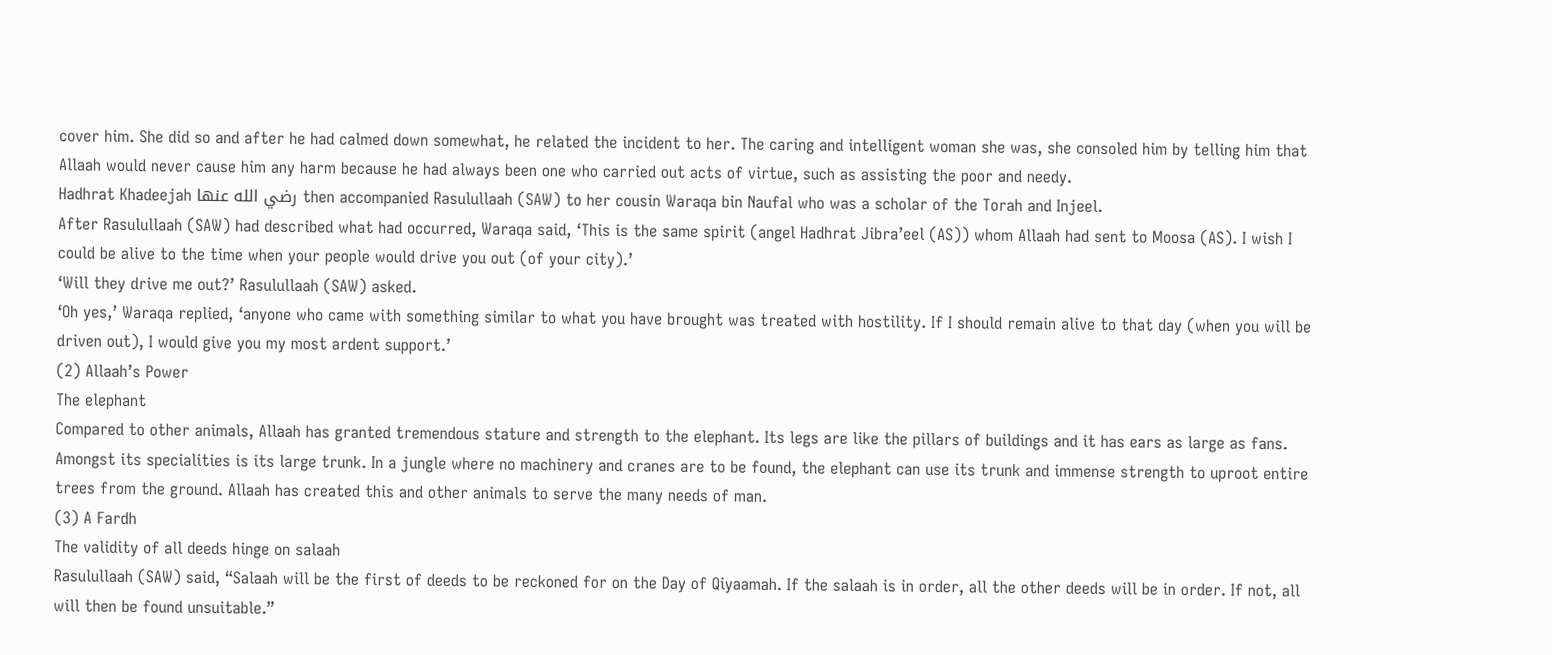cover him. She did so and after he had calmed down somewhat, he related the incident to her. The caring and intelligent woman she was, she consoled him by telling him that Allaah would never cause him any harm because he had always been one who carried out acts of virtue, such as assisting the poor and needy.
Hadhrat Khadeejah رضي الله عنها then accompanied Rasulullaah (SAW) to her cousin Waraqa bin Naufal who was a scholar of the Torah and Injeel.
After Rasulullaah (SAW) had described what had occurred, Waraqa said, ‘This is the same spirit (angel Hadhrat Jibra’eel (AS)) whom Allaah had sent to Moosa (AS). I wish I could be alive to the time when your people would drive you out (of your city).’
‘Will they drive me out?’ Rasulullaah (SAW) asked.
‘Oh yes,’ Waraqa replied, ‘anyone who came with something similar to what you have brought was treated with hostility. If I should remain alive to that day (when you will be driven out), I would give you my most ardent support.’
(2) Allaah’s Power
The elephant
Compared to other animals, Allaah has granted tremendous stature and strength to the elephant. Its legs are like the pillars of buildings and it has ears as large as fans. Amongst its specialities is its large trunk. In a jungle where no machinery and cranes are to be found, the elephant can use its trunk and immense strength to uproot entire trees from the ground. Allaah has created this and other animals to serve the many needs of man.
(3) A Fardh
The validity of all deeds hinge on salaah
Rasulullaah (SAW) said, “Salaah will be the first of deeds to be reckoned for on the Day of Qiyaamah. If the salaah is in order, all the other deeds will be in order. If not, all will then be found unsuitable.”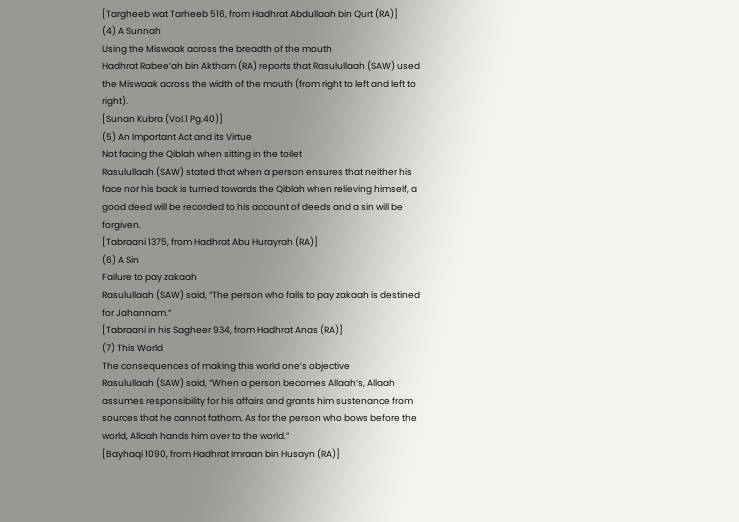[Targheeb wat Tarheeb 516, from Hadhrat Abdullaah bin Qurt (RA)]
(4) A Sunnah
Using the Miswaak across the breadth of the mouth
Hadhrat Rabee’ah bin Aktham (RA) reports that Rasulullaah (SAW) used the Miswaak across the width of the mouth (from right to left and left to right).
[Sunan Kubra (Vol.1 Pg.40)]
(5) An Important Act and its Virtue
Not facing the Qiblah when sitting in the toilet
Rasulullaah (SAW) stated that when a person ensures that neither his face nor his back is turned towards the Qiblah when relieving himself, a good deed will be recorded to his account of deeds and a sin will be forgiven.
[Tabraani 1375, from Hadhrat Abu Hurayrah (RA)]
(6) A Sin
Failure to pay zakaah
Rasulullaah (SAW) said, “The person who fails to pay zakaah is destined for Jahannam.”
[Tabraani in his Sagheer 934, from Hadhrat Anas (RA)]
(7) This World
The consequences of making this world one’s objective
Rasulullaah (SAW) said, “When a person becomes Allaah’s, Allaah assumes responsibility for his affairs and grants him sustenance from sources that he cannot fathom. As for the person who bows before the world, Allaah hands him over to the world.”
[Bayhaqi 1090, from Hadhrat Imraan bin Husayn (RA)]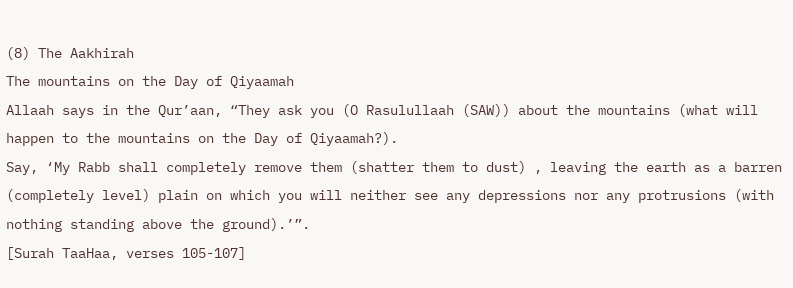(8) The Aakhirah
The mountains on the Day of Qiyaamah
Allaah says in the Qur’aan, “They ask you (O Rasulullaah (SAW)) about the mountains (what will happen to the mountains on the Day of Qiyaamah?).
Say, ‘My Rabb shall completely remove them (shatter them to dust) , leaving the earth as a barren (completely level) plain on which you will neither see any depressions nor any protrusions (with nothing standing above the ground).’”.
[Surah TaaHaa, verses 105-107]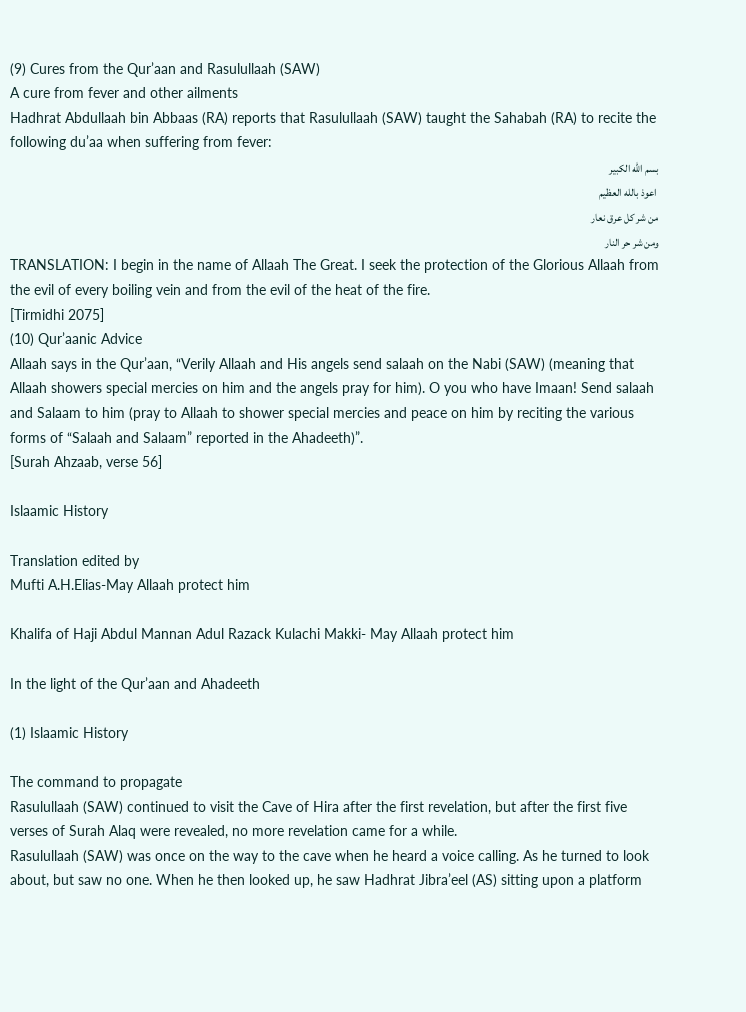(9) Cures from the Qur’aan and Rasulullaah (SAW)
A cure from fever and other ailments
Hadhrat Abdullaah bin Abbaas (RA) reports that Rasulullaah (SAW) taught the Sahabah (RA) to recite the following du’aa when suffering from fever:
بسم الله الكبير
 اعوذ بالله العظيم
من شر كل عرق نعار
ومن شر حر النار
TRANSLATION: I begin in the name of Allaah The Great. I seek the protection of the Glorious Allaah from the evil of every boiling vein and from the evil of the heat of the fire.
[Tirmidhi 2075]
(10) Qur’aanic Advice
Allaah says in the Qur’aan, “Verily Allaah and His angels send salaah on the Nabi (SAW) (meaning that Allaah showers special mercies on him and the angels pray for him). O you who have Imaan! Send salaah and Salaam to him (pray to Allaah to shower special mercies and peace on him by reciting the various forms of “Salaah and Salaam” reported in the Ahadeeth)”.
[Surah Ahzaab, verse 56]

Islaamic History

Translation edited by
Mufti A.H.Elias-May Allaah protect him

Khalifa of Haji Abdul Mannan Adul Razack Kulachi Makki- May Allaah protect him

In the light of the Qur’aan and Ahadeeth

(1) Islaamic History

The command to propagate
Rasulullaah (SAW) continued to visit the Cave of Hira after the first revelation, but after the first five verses of Surah Alaq were revealed, no more revelation came for a while.
Rasulullaah (SAW) was once on the way to the cave when he heard a voice calling. As he turned to look about, but saw no one. When he then looked up, he saw Hadhrat Jibra’eel (AS) sitting upon a platform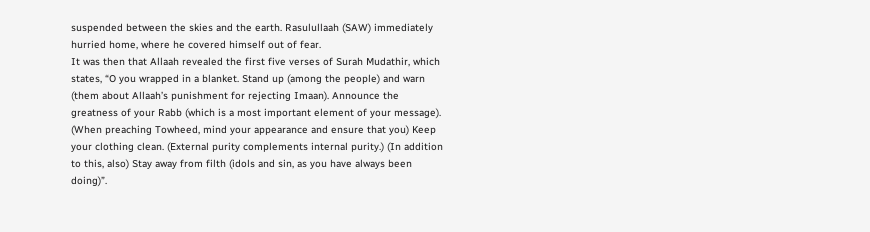suspended between the skies and the earth. Rasulullaah (SAW) immediately hurried home, where he covered himself out of fear.
It was then that Allaah revealed the first five verses of Surah Mudathir, which states, “O you wrapped in a blanket. Stand up (among the people) and warn (them about Allaah’s punishment for rejecting Imaan). Announce the greatness of your Rabb (which is a most important element of your message). (When preaching Towheed, mind your appearance and ensure that you) Keep your clothing clean. (External purity complements internal purity.) (In addition to this, also) Stay away from filth (idols and sin, as you have always been doing)”.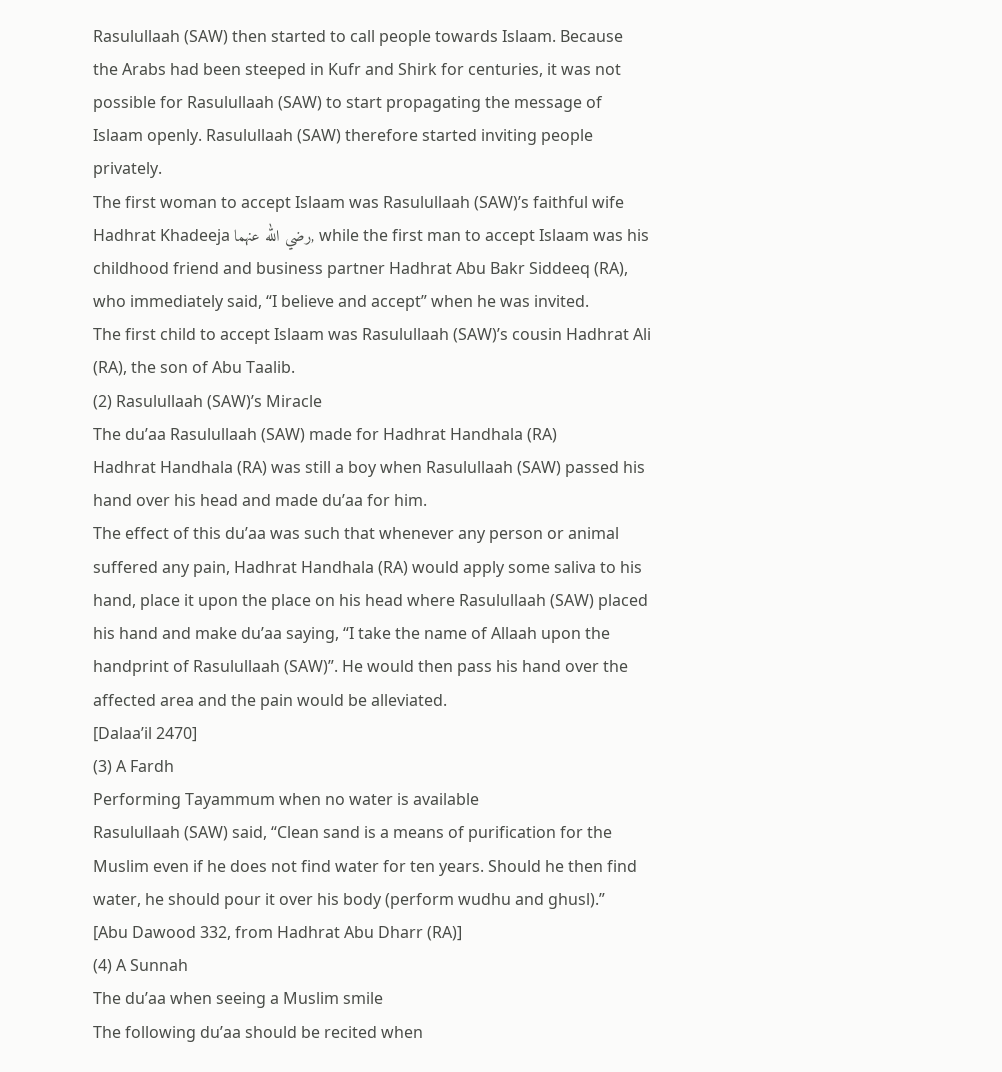Rasulullaah (SAW) then started to call people towards Islaam. Because the Arabs had been steeped in Kufr and Shirk for centuries, it was not possible for Rasulullaah (SAW) to start propagating the message of Islaam openly. Rasulullaah (SAW) therefore started inviting people privately.
The first woman to accept Islaam was Rasulullaah (SAW)’s faithful wife Hadhrat Khadeeja رضي الله عنهما, while the first man to accept Islaam was his childhood friend and business partner Hadhrat Abu Bakr Siddeeq (RA), who immediately said, “I believe and accept” when he was invited.
The first child to accept Islaam was Rasulullaah (SAW)’s cousin Hadhrat Ali (RA), the son of Abu Taalib.
(2) Rasulullaah (SAW)’s Miracle
The du’aa Rasulullaah (SAW) made for Hadhrat Handhala (RA)
Hadhrat Handhala (RA) was still a boy when Rasulullaah (SAW) passed his hand over his head and made du’aa for him.
The effect of this du’aa was such that whenever any person or animal suffered any pain, Hadhrat Handhala (RA) would apply some saliva to his hand, place it upon the place on his head where Rasulullaah (SAW) placed his hand and make du’aa saying, “I take the name of Allaah upon the handprint of Rasulullaah (SAW)”. He would then pass his hand over the affected area and the pain would be alleviated.
[Dalaa’il 2470]
(3) A Fardh
Performing Tayammum when no water is available
Rasulullaah (SAW) said, “Clean sand is a means of purification for the Muslim even if he does not find water for ten years. Should he then find water, he should pour it over his body (perform wudhu and ghusl).”
[Abu Dawood 332, from Hadhrat Abu Dharr (RA)]
(4) A Sunnah
The du’aa when seeing a Muslim smile
The following du’aa should be recited when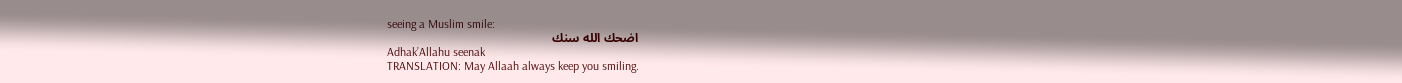seeing a Muslim smile:
اضحك الله سنك
Adhak’Allahu seenak
TRANSLATION: May Allaah always keep you smiling.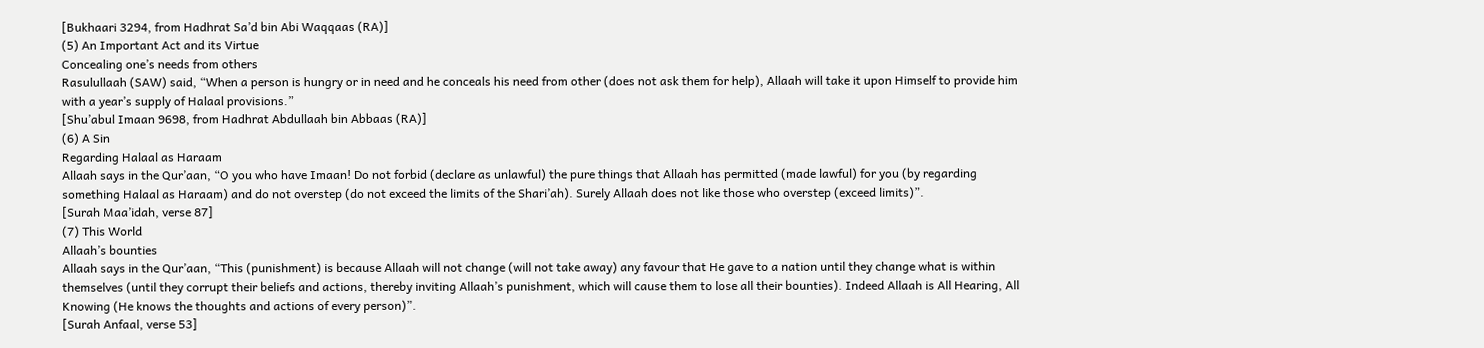[Bukhaari 3294, from Hadhrat Sa’d bin Abi Waqqaas (RA)]
(5) An Important Act and its Virtue
Concealing one’s needs from others
Rasulullaah (SAW) said, “When a person is hungry or in need and he conceals his need from other (does not ask them for help), Allaah will take it upon Himself to provide him with a year’s supply of Halaal provisions.”
[Shu’abul Imaan 9698, from Hadhrat Abdullaah bin Abbaas (RA)]
(6) A Sin
Regarding Halaal as Haraam
Allaah says in the Qur’aan, “O you who have Imaan! Do not forbid (declare as unlawful) the pure things that Allaah has permitted (made lawful) for you (by regarding something Halaal as Haraam) and do not overstep (do not exceed the limits of the Shari’ah). Surely Allaah does not like those who overstep (exceed limits)”.
[Surah Maa’idah, verse 87]
(7) This World
Allaah’s bounties
Allaah says in the Qur’aan, “This (punishment) is because Allaah will not change (will not take away) any favour that He gave to a nation until they change what is within themselves (until they corrupt their beliefs and actions, thereby inviting Allaah’s punishment, which will cause them to lose all their bounties). Indeed Allaah is All Hearing, All Knowing (He knows the thoughts and actions of every person)”.
[Surah Anfaal, verse 53]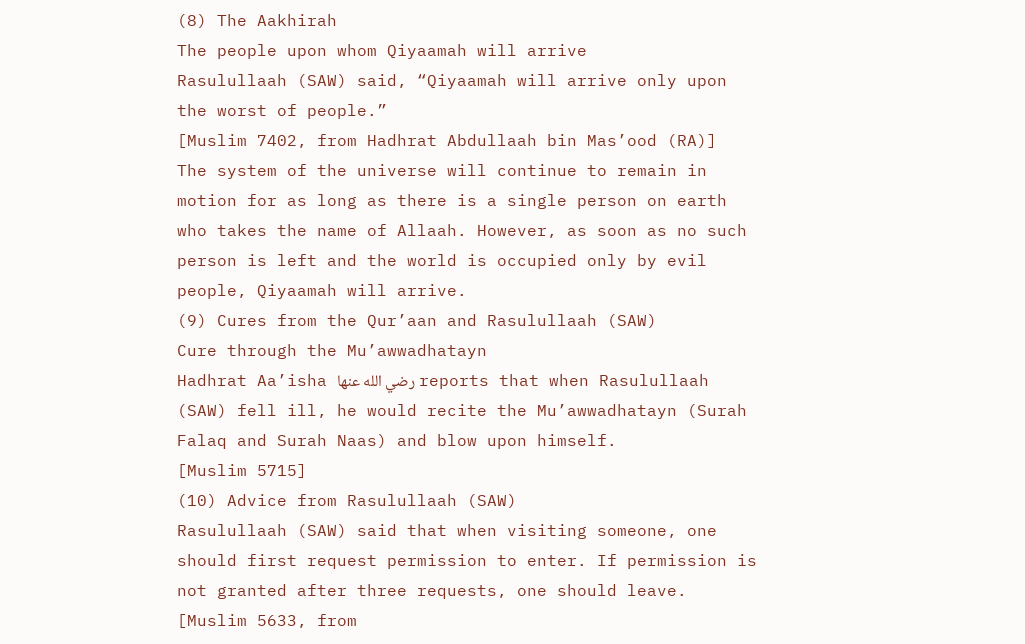(8) The Aakhirah
The people upon whom Qiyaamah will arrive
Rasulullaah (SAW) said, “Qiyaamah will arrive only upon the worst of people.”
[Muslim 7402, from Hadhrat Abdullaah bin Mas’ood (RA)]
The system of the universe will continue to remain in motion for as long as there is a single person on earth who takes the name of Allaah. However, as soon as no such person is left and the world is occupied only by evil people, Qiyaamah will arrive.
(9) Cures from the Qur’aan and Rasulullaah (SAW)
Cure through the Mu’awwadhatayn
Hadhrat Aa’isha رضي الله عنها reports that when Rasulullaah (SAW) fell ill, he would recite the Mu’awwadhatayn (Surah Falaq and Surah Naas) and blow upon himself.
[Muslim 5715]
(10) Advice from Rasulullaah (SAW)
Rasulullaah (SAW) said that when visiting someone, one should first request permission to enter. If permission is not granted after three requests, one should leave.
[Muslim 5633, from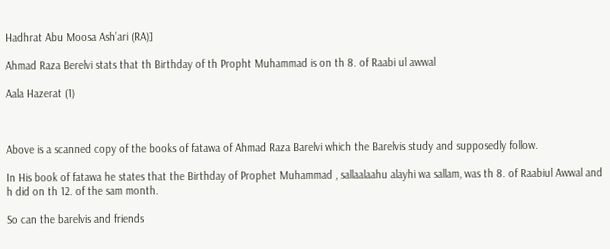Hadhrat Abu Moosa Ash’ari (RA)]

Ahmad Raza Berelvi stats that th Birthday of th Propht Muhammad is on th 8. of Raabi ul awwal

Aala Hazerat (1)



Above is a scanned copy of the books of fatawa of Ahmad Raza Barelvi which the Barelvis study and supposedly follow.

In His book of fatawa he states that the Birthday of Prophet Muhammad , sallaalaahu alayhi wa sallam, was th 8. of Raabiul Awwal and h did on th 12. of the sam month.

So can the barelvis and friends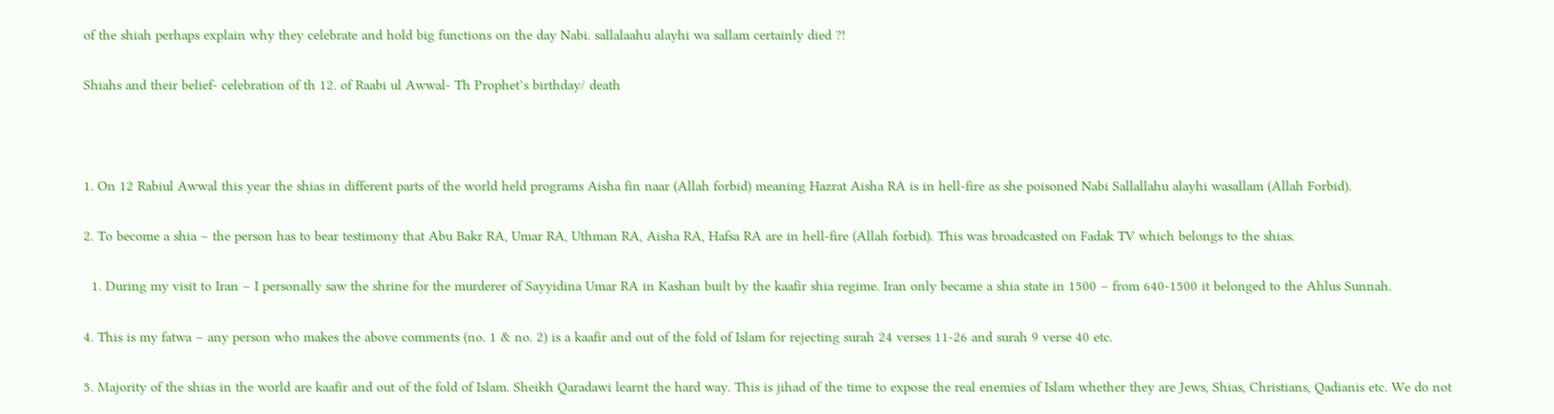of the shiah perhaps explain why they celebrate and hold big functions on the day Nabi. sallalaahu alayhi wa sallam certainly died ?!

Shiahs and their belief- celebration of th 12. of Raabi ul Awwal- Th Prophet’s birthday/ death



1. On 12 Rabiul Awwal this year the shias in different parts of the world held programs Aisha fin naar (Allah forbid) meaning Hazrat Aisha RA is in hell-fire as she poisoned Nabi Sallallahu alayhi wasallam (Allah Forbid).

2. To become a shia – the person has to bear testimony that Abu Bakr RA, Umar RA, Uthman RA, Aisha RA, Hafsa RA are in hell-fire (Allah forbid). This was broadcasted on Fadak TV which belongs to the shias.

  1. During my visit to Iran – I personally saw the shrine for the murderer of Sayyidina Umar RA in Kashan built by the kaafir shia regime. Iran only became a shia state in 1500 – from 640-1500 it belonged to the Ahlus Sunnah.

4. This is my fatwa – any person who makes the above comments (no. 1 & no. 2) is a kaafir and out of the fold of Islam for rejecting surah 24 verses 11-26 and surah 9 verse 40 etc.

5. Majority of the shias in the world are kaafir and out of the fold of Islam. Sheikh Qaradawi learnt the hard way. This is jihad of the time to expose the real enemies of Islam whether they are Jews, Shias, Christians, Qadianis etc. We do not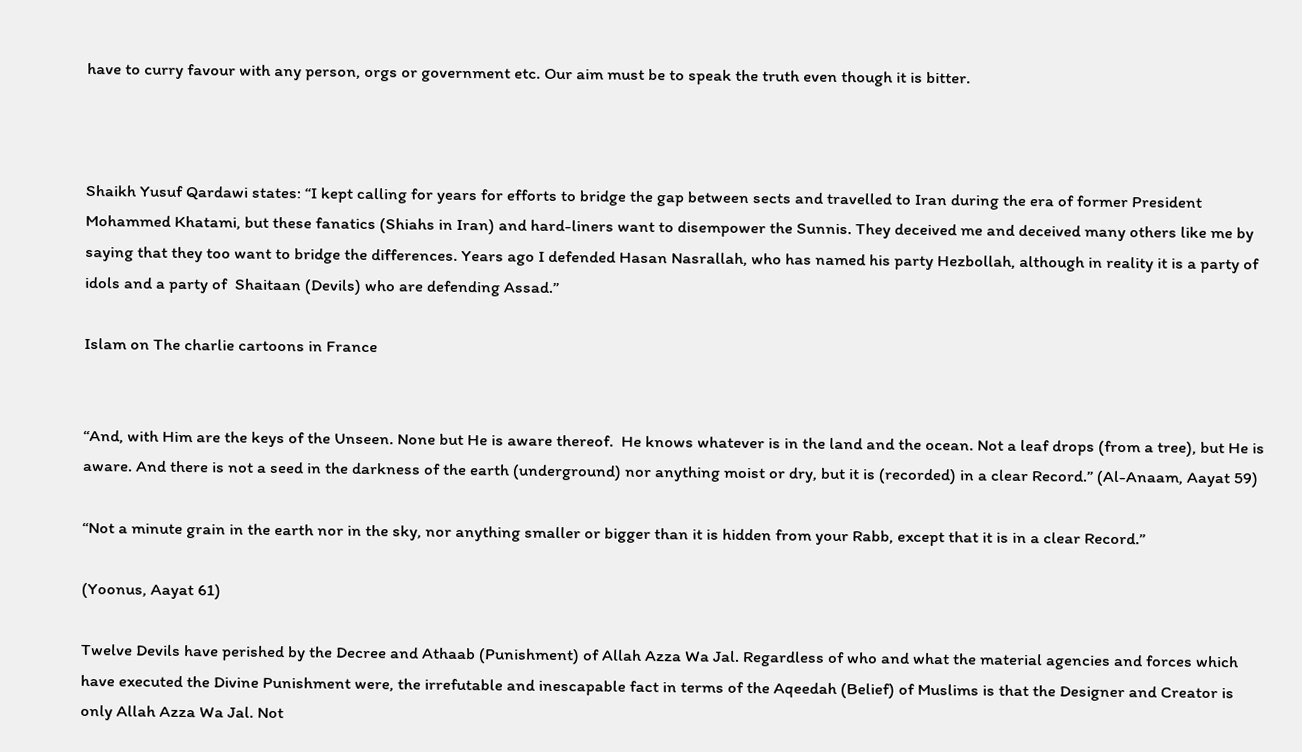have to curry favour with any person, orgs or government etc. Our aim must be to speak the truth even though it is bitter.



Shaikh Yusuf Qardawi states: “I kept calling for years for efforts to bridge the gap between sects and travelled to Iran during the era of former President Mohammed Khatami, but these fanatics (Shiahs in Iran) and hard-liners want to disempower the Sunnis. They deceived me and deceived many others like me by saying that they too want to bridge the differences. Years ago I defended Hasan Nasrallah, who has named his party Hezbollah, although in reality it is a party of idols and a party of  Shaitaan (Devils) who are defending Assad.”

Islam on The charlie cartoons in France


“And, with Him are the keys of the Unseen. None but He is aware thereof.  He knows whatever is in the land and the ocean. Not a leaf drops (from a tree), but He is aware. And there is not a seed in the darkness of the earth (underground) nor anything moist or dry, but it is (recorded) in a clear Record.” (Al-Anaam, Aayat 59)

“Not a minute grain in the earth nor in the sky, nor anything smaller or bigger than it is hidden from your Rabb, except that it is in a clear Record.”

(Yoonus, Aayat 61)

Twelve Devils have perished by the Decree and Athaab (Punishment) of Allah Azza Wa Jal. Regardless of who and what the material agencies and forces which have executed the Divine Punishment were, the irrefutable and inescapable fact in terms of the Aqeedah (Belief) of Muslims is that the Designer and Creator is only Allah Azza Wa Jal. Not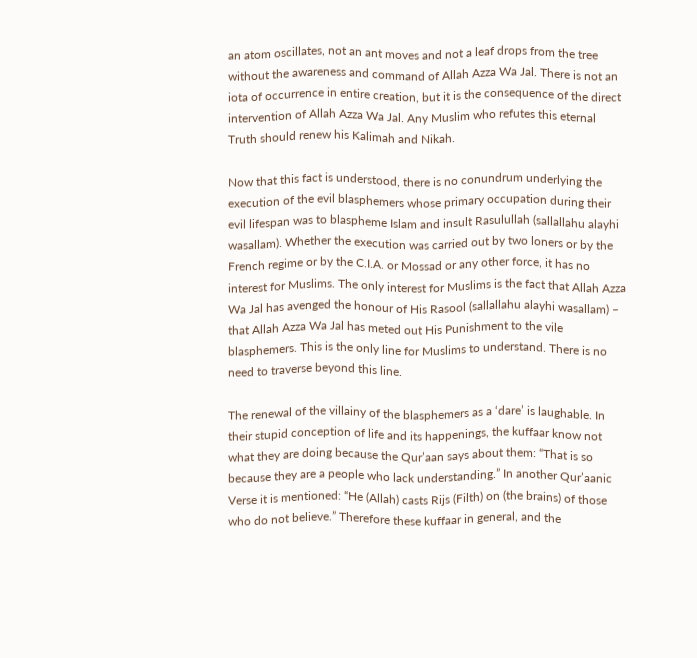an atom oscillates, not an ant moves and not a leaf drops from the tree without the awareness and command of Allah Azza Wa Jal. There is not an iota of occurrence in entire creation, but it is the consequence of the direct intervention of Allah Azza Wa Jal. Any Muslim who refutes this eternal Truth should renew his Kalimah and Nikah.

Now that this fact is understood, there is no conundrum underlying the execution of the evil blasphemers whose primary occupation during their evil lifespan was to blaspheme Islam and insult Rasulullah (sallallahu alayhi wasallam). Whether the execution was carried out by two loners or by the French regime or by the C.I.A. or Mossad or any other force, it has no interest for Muslims. The only interest for Muslims is the fact that Allah Azza Wa Jal has avenged the honour of His Rasool (sallallahu alayhi wasallam) – that Allah Azza Wa Jal has meted out His Punishment to the vile blasphemers. This is the only line for Muslims to understand. There is no need to traverse beyond this line.

The renewal of the villainy of the blasphemers as a ‘dare’ is laughable. In their stupid conception of life and its happenings, the kuffaar know not what they are doing because the Qur’aan says about them: “That is so because they are a people who lack understanding.” In another Qur’aanic Verse it is mentioned: “He (Allah) casts Rijs (Filth) on (the brains) of those who do not believe.” Therefore these kuffaar in general, and the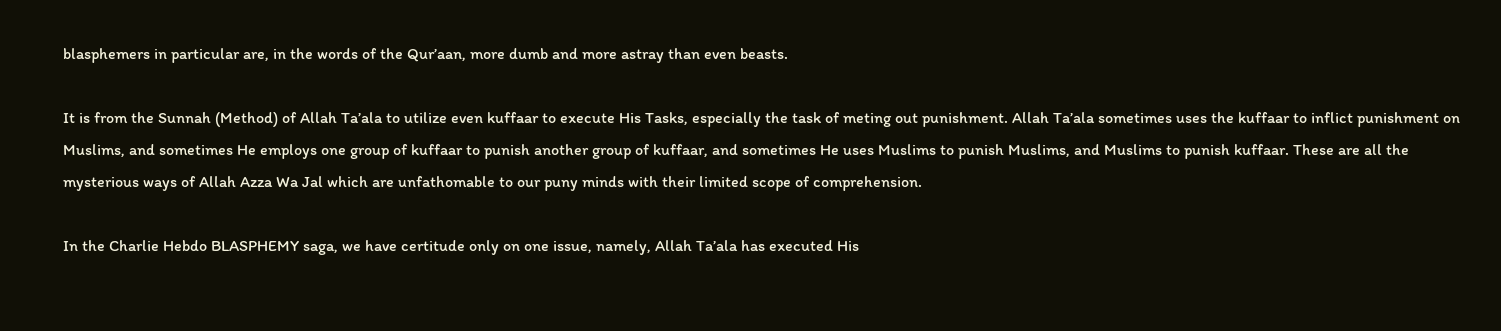blasphemers in particular are, in the words of the Qur’aan, more dumb and more astray than even beasts.

It is from the Sunnah (Method) of Allah Ta’ala to utilize even kuffaar to execute His Tasks, especially the task of meting out punishment. Allah Ta’ala sometimes uses the kuffaar to inflict punishment on Muslims, and sometimes He employs one group of kuffaar to punish another group of kuffaar, and sometimes He uses Muslims to punish Muslims, and Muslims to punish kuffaar. These are all the mysterious ways of Allah Azza Wa Jal which are unfathomable to our puny minds with their limited scope of comprehension.

In the Charlie Hebdo BLASPHEMY saga, we have certitude only on one issue, namely, Allah Ta’ala has executed His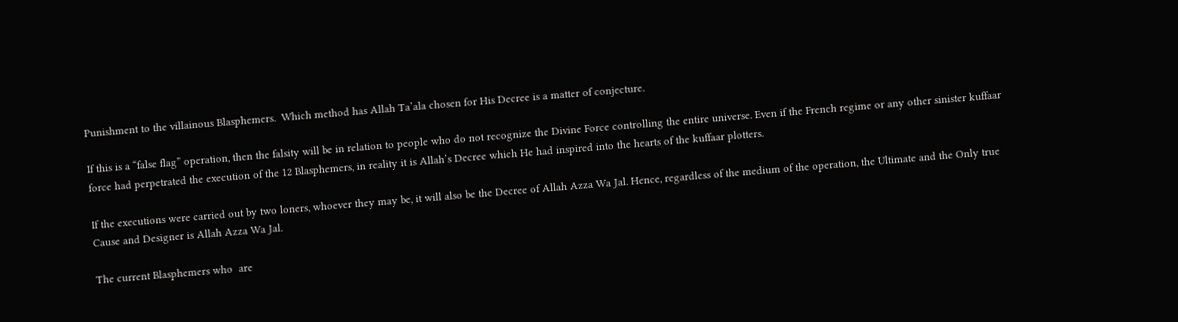Punishment to the villainous Blasphemers.  Which method has Allah Ta’ala chosen for His Decree is a matter of conjecture.

If this is a “false flag” operation, then the falsity will be in relation to people who do not recognize the Divine Force controlling the entire universe. Even if the French regime or any other sinister kuffaar force had perpetrated the execution of the 12 Blasphemers, in reality it is Allah’s Decree which He had inspired into the hearts of the kuffaar plotters.

If the executions were carried out by two loners, whoever they may be, it will also be the Decree of Allah Azza Wa Jal. Hence, regardless of the medium of the operation, the Ultimate and the Only true Cause and Designer is Allah Azza Wa Jal.

The current Blasphemers who  are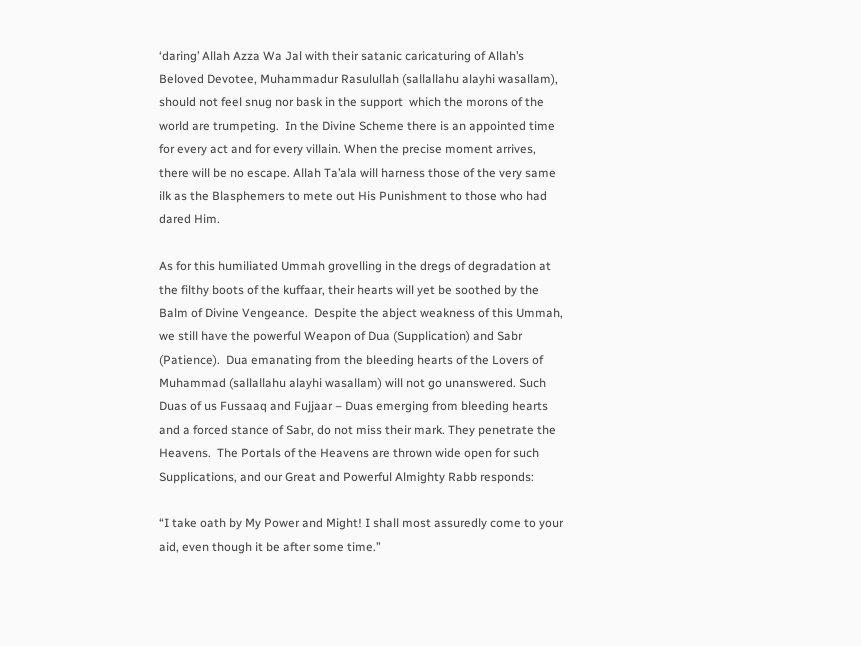‘daring’ Allah Azza Wa Jal with their satanic caricaturing of Allah’s Beloved Devotee, Muhammadur Rasulullah (sallallahu alayhi wasallam), should not feel snug nor bask in the support  which the morons of the world are trumpeting.  In the Divine Scheme there is an appointed time for every act and for every villain. When the precise moment arrives, there will be no escape. Allah Ta’ala will harness those of the very same ilk as the Blasphemers to mete out His Punishment to those who had dared Him.

As for this humiliated Ummah grovelling in the dregs of degradation at the filthy boots of the kuffaar, their hearts will yet be soothed by the Balm of Divine Vengeance.  Despite the abject weakness of this Ummah, we still have the powerful Weapon of Dua (Supplication) and Sabr (Patience).  Dua emanating from the bleeding hearts of the Lovers of Muhammad (sallallahu alayhi wasallam) will not go unanswered. Such Duas of us Fussaaq and Fujjaar – Duas emerging from bleeding hearts and a forced stance of Sabr, do not miss their mark. They penetrate the Heavens.  The Portals of the Heavens are thrown wide open for such Supplications, and our Great and Powerful Almighty Rabb responds:

“I take oath by My Power and Might! I shall most assuredly come to your aid, even though it be after some time.”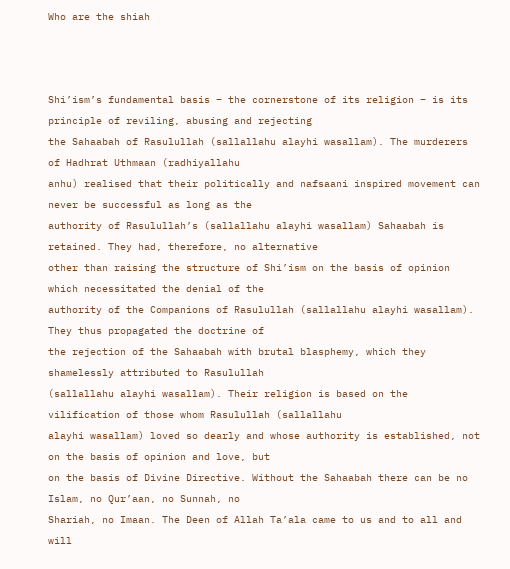Who are the shiah



Shi’ism’s fundamental basis – the cornerstone of its religion – is its principle of reviling, abusing and rejecting
the Sahaabah of Rasulullah (sallallahu alayhi wasallam). The murderers of Hadhrat Uthmaan (radhiyallahu
anhu) realised that their politically and nafsaani inspired movement can never be successful as long as the
authority of Rasulullah’s (sallallahu alayhi wasallam) Sahaabah is retained. They had, therefore, no alternative
other than raising the structure of Shi’ism on the basis of opinion which necessitated the denial of the
authority of the Companions of Rasulullah (sallallahu alayhi wasallam). They thus propagated the doctrine of
the rejection of the Sahaabah with brutal blasphemy, which they shamelessly attributed to Rasulullah
(sallallahu alayhi wasallam). Their religion is based on the vilification of those whom Rasulullah (sallallahu
alayhi wasallam) loved so dearly and whose authority is established, not on the basis of opinion and love, but
on the basis of Divine Directive. Without the Sahaabah there can be no Islam, no Qur’aan, no Sunnah, no
Shariah, no Imaan. The Deen of Allah Ta’ala came to us and to all and will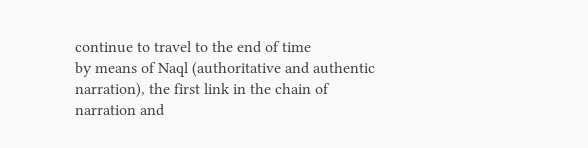continue to travel to the end of time
by means of Naql (authoritative and authentic narration), the first link in the chain of narration and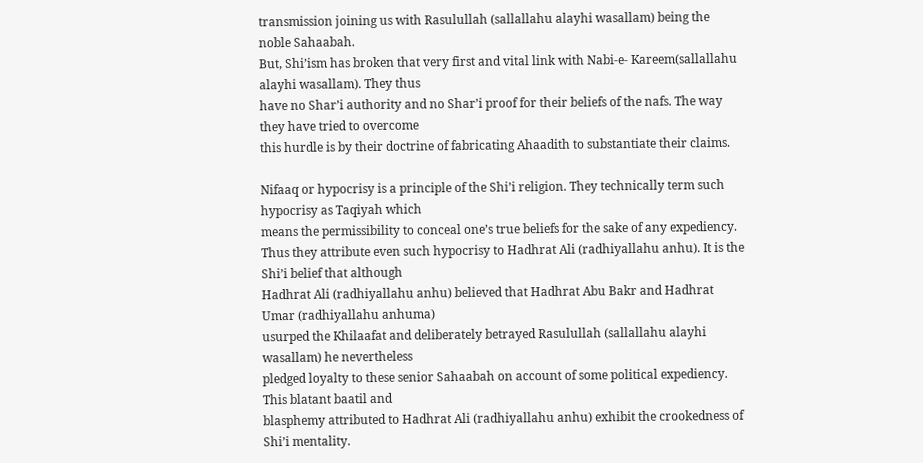transmission joining us with Rasulullah (sallallahu alayhi wasallam) being the noble Sahaabah.
But, Shi’ism has broken that very first and vital link with Nabi-e- Kareem(sallallahu alayhi wasallam). They thus
have no Shar’i authority and no Shar’i proof for their beliefs of the nafs. The way they have tried to overcome
this hurdle is by their doctrine of fabricating Ahaadith to substantiate their claims.

Nifaaq or hypocrisy is a principle of the Shi’i religion. They technically term such hypocrisy as Taqiyah which
means the permissibility to conceal one’s true beliefs for the sake of any expediency.
Thus they attribute even such hypocrisy to Hadhrat Ali (radhiyallahu anhu). It is the Shi’i belief that although
Hadhrat Ali (radhiyallahu anhu) believed that Hadhrat Abu Bakr and Hadhrat Umar (radhiyallahu anhuma)
usurped the Khilaafat and deliberately betrayed Rasulullah (sallallahu alayhi wasallam) he nevertheless
pledged loyalty to these senior Sahaabah on account of some political expediency. This blatant baatil and
blasphemy attributed to Hadhrat Ali (radhiyallahu anhu) exhibit the crookedness of Shi’i mentality.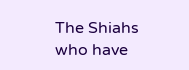The Shiahs who have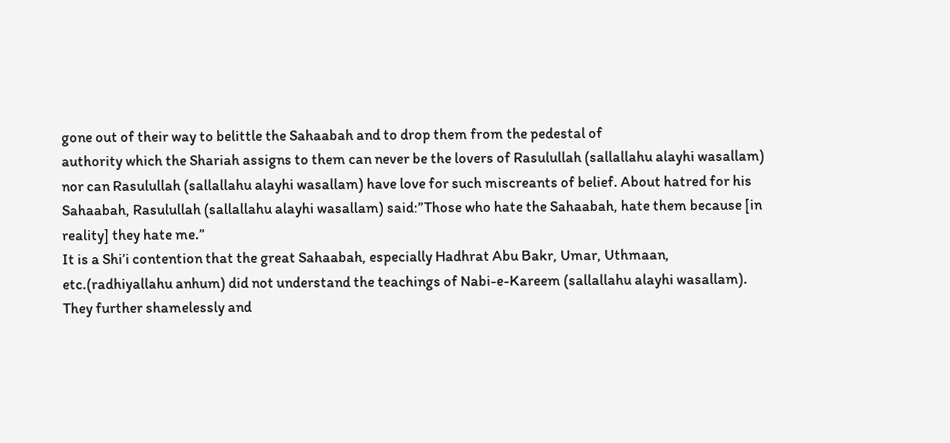gone out of their way to belittle the Sahaabah and to drop them from the pedestal of
authority which the Shariah assigns to them can never be the lovers of Rasulullah (sallallahu alayhi wasallam)
nor can Rasulullah (sallallahu alayhi wasallam) have love for such miscreants of belief. About hatred for his
Sahaabah, Rasulullah (sallallahu alayhi wasallam) said:”Those who hate the Sahaabah, hate them because [in
reality] they hate me.”
It is a Shi’i contention that the great Sahaabah, especially Hadhrat Abu Bakr, Umar, Uthmaan,
etc.(radhiyallahu anhum) did not understand the teachings of Nabi-e-Kareem (sallallahu alayhi wasallam).
They further shamelessly and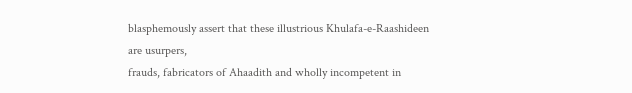blasphemously assert that these illustrious Khulafa-e-Raashideen are usurpers,
frauds, fabricators of Ahaadith and wholly incompetent in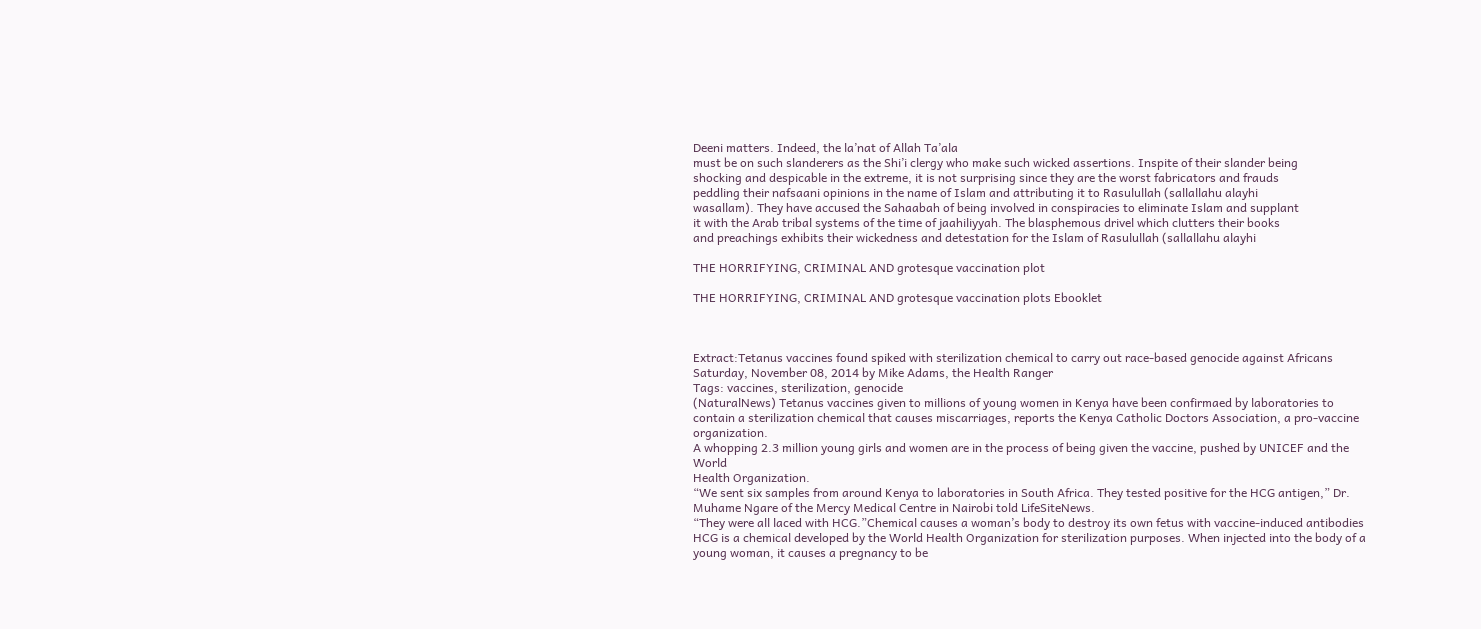Deeni matters. Indeed, the la’nat of Allah Ta’ala
must be on such slanderers as the Shi’i clergy who make such wicked assertions. Inspite of their slander being
shocking and despicable in the extreme, it is not surprising since they are the worst fabricators and frauds
peddling their nafsaani opinions in the name of Islam and attributing it to Rasulullah (sallallahu alayhi
wasallam). They have accused the Sahaabah of being involved in conspiracies to eliminate Islam and supplant
it with the Arab tribal systems of the time of jaahiliyyah. The blasphemous drivel which clutters their books
and preachings exhibits their wickedness and detestation for the Islam of Rasulullah (sallallahu alayhi

THE HORRIFYING, CRIMINAL AND grotesque vaccination plot

THE HORRIFYING, CRIMINAL AND grotesque vaccination plots Ebooklet



Extract:Tetanus vaccines found spiked with sterilization chemical to carry out race-based genocide against Africans
Saturday, November 08, 2014 by Mike Adams, the Health Ranger
Tags: vaccines, sterilization, genocide
(NaturalNews) Tetanus vaccines given to millions of young women in Kenya have been confirmaed by laboratories to contain a sterilization chemical that causes miscarriages, reports the Kenya Catholic Doctors Association, a pro-vaccine organization.
A whopping 2.3 million young girls and women are in the process of being given the vaccine, pushed by UNICEF and the World
Health Organization.
“We sent six samples from around Kenya to laboratories in South Africa. They tested positive for the HCG antigen,” Dr. Muhame Ngare of the Mercy Medical Centre in Nairobi told LifeSiteNews.
“They were all laced with HCG.”Chemical causes a woman’s body to destroy its own fetus with vaccine-induced antibodies HCG is a chemical developed by the World Health Organization for sterilization purposes. When injected into the body of a young woman, it causes a pregnancy to be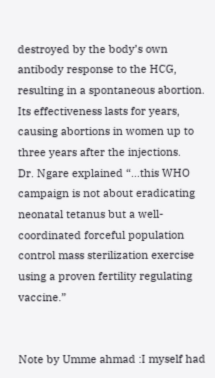destroyed by the body’s own antibody response to the HCG, resulting in a spontaneous abortion. Its effectiveness lasts for years, causing abortions in women up to three years after the injections.
Dr. Ngare explained “…this WHO campaign is not about eradicating neonatal tetanus but a well-coordinated forceful population control mass sterilization exercise using a proven fertility regulating vaccine.”


Note by Umme ahmad :I myself had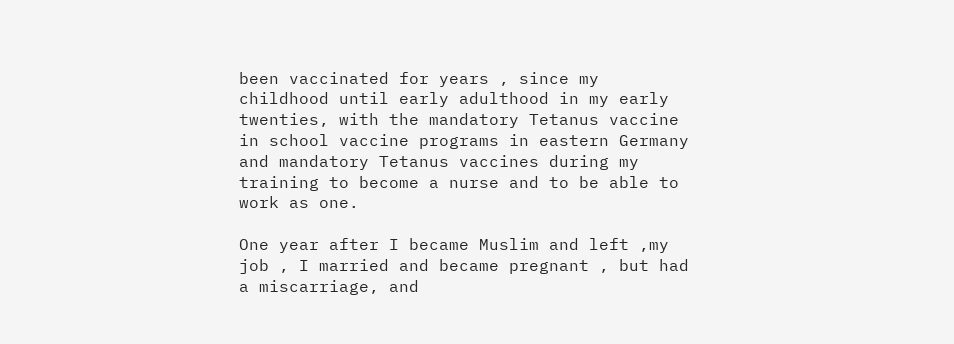been vaccinated for years , since my childhood until early adulthood in my early twenties, with the mandatory Tetanus vaccine  in school vaccine programs in eastern Germany and mandatory Tetanus vaccines during my training to become a nurse and to be able to work as one.

One year after I became Muslim and left ,my job , I married and became pregnant , but had a miscarriage, and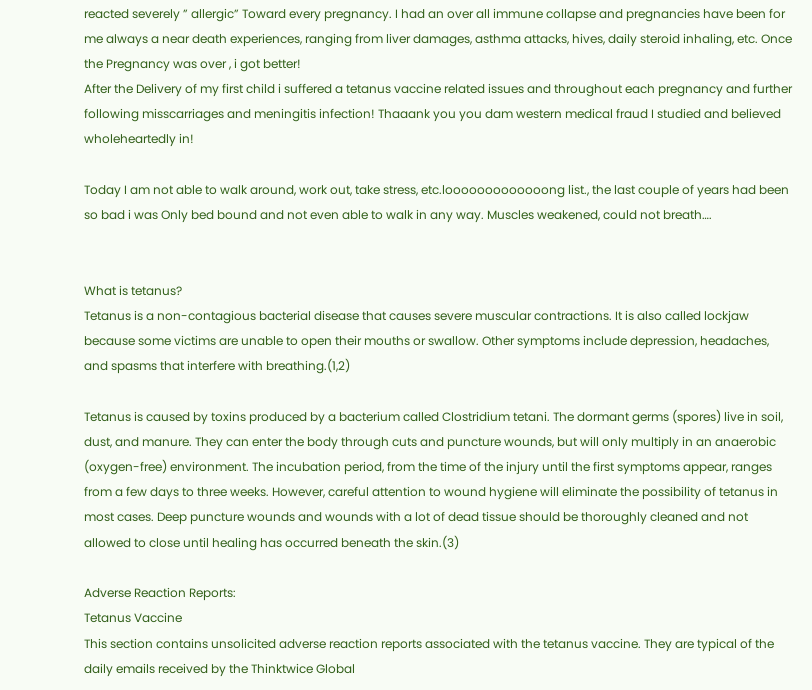reacted severely ” allergic” Toward every pregnancy. I had an over all immune collapse and pregnancies have been for me always a near death experiences, ranging from liver damages, asthma attacks, hives, daily steroid inhaling, etc. Once the Pregnancy was over , i got better!
After the Delivery of my first child i suffered a tetanus vaccine related issues and throughout each pregnancy and further following misscarriages and meningitis infection! Thaaank you you dam western medical fraud I studied and believed wholeheartedly in!

Today I am not able to walk around, work out, take stress, etc.looooooooooooong list., the last couple of years had been so bad i was Only bed bound and not even able to walk in any way. Muscles weakened, could not breath….


What is tetanus?
Tetanus is a non-contagious bacterial disease that causes severe muscular contractions. It is also called lockjaw because some victims are unable to open their mouths or swallow. Other symptoms include depression, headaches, and spasms that interfere with breathing.(1,2)

Tetanus is caused by toxins produced by a bacterium called Clostridium tetani. The dormant germs (spores) live in soil, dust, and manure. They can enter the body through cuts and puncture wounds, but will only multiply in an anaerobic (oxygen-free) environment. The incubation period, from the time of the injury until the first symptoms appear, ranges from a few days to three weeks. However, careful attention to wound hygiene will eliminate the possibility of tetanus in most cases. Deep puncture wounds and wounds with a lot of dead tissue should be thoroughly cleaned and not allowed to close until healing has occurred beneath the skin.(3)

Adverse Reaction Reports:
Tetanus Vaccine
This section contains unsolicited adverse reaction reports associated with the tetanus vaccine. They are typical of the daily emails received by the Thinktwice Global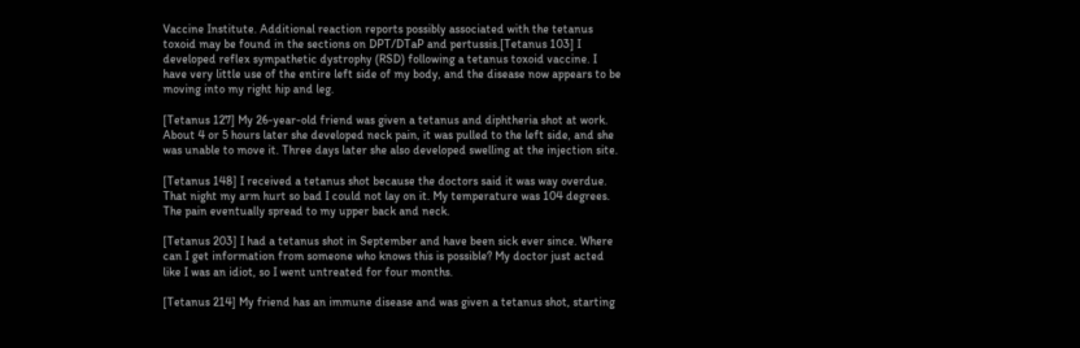Vaccine Institute. Additional reaction reports possibly associated with the tetanus toxoid may be found in the sections on DPT/DTaP and pertussis.[Tetanus 103] I developed reflex sympathetic dystrophy (RSD) following a tetanus toxoid vaccine. I have very little use of the entire left side of my body, and the disease now appears to be moving into my right hip and leg.

[Tetanus 127] My 26-year-old friend was given a tetanus and diphtheria shot at work. About 4 or 5 hours later she developed neck pain, it was pulled to the left side, and she was unable to move it. Three days later she also developed swelling at the injection site.

[Tetanus 148] I received a tetanus shot because the doctors said it was way overdue. That night my arm hurt so bad I could not lay on it. My temperature was 104 degrees. The pain eventually spread to my upper back and neck.

[Tetanus 203] I had a tetanus shot in September and have been sick ever since. Where can I get information from someone who knows this is possible? My doctor just acted like I was an idiot, so I went untreated for four months.

[Tetanus 214] My friend has an immune disease and was given a tetanus shot, starting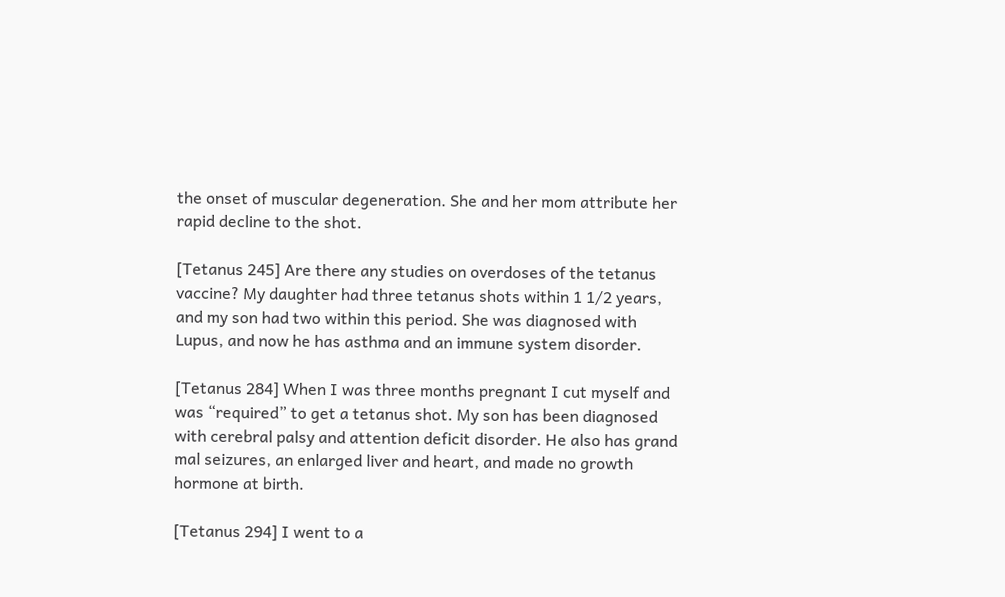the onset of muscular degeneration. She and her mom attribute her rapid decline to the shot.

[Tetanus 245] Are there any studies on overdoses of the tetanus vaccine? My daughter had three tetanus shots within 1 1/2 years, and my son had two within this period. She was diagnosed with Lupus, and now he has asthma and an immune system disorder.

[Tetanus 284] When I was three months pregnant I cut myself and was “required” to get a tetanus shot. My son has been diagnosed with cerebral palsy and attention deficit disorder. He also has grand mal seizures, an enlarged liver and heart, and made no growth hormone at birth.

[Tetanus 294] I went to a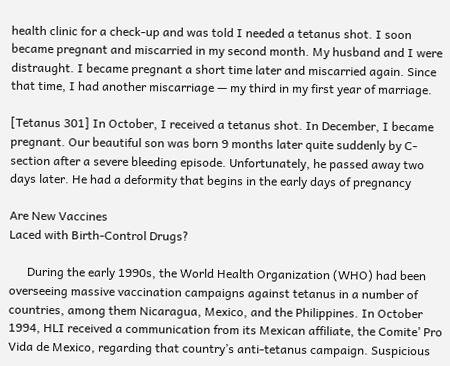health clinic for a check-up and was told I needed a tetanus shot. I soon became pregnant and miscarried in my second month. My husband and I were distraught. I became pregnant a short time later and miscarried again. Since that time, I had another miscarriage — my third in my first year of marriage.

[Tetanus 301] In October, I received a tetanus shot. In December, I became pregnant. Our beautiful son was born 9 months later quite suddenly by C-section after a severe bleeding episode. Unfortunately, he passed away two days later. He had a deformity that begins in the early days of pregnancy

Are New Vaccines
Laced with Birth-Control Drugs?

      During the early 1990s, the World Health Organization (WHO) had been overseeing massive vaccination campaigns against tetanus in a number of countries, among them Nicaragua, Mexico, and the Philippines. In October 1994, HLI received a communication from its Mexican affiliate, the Comite’ Pro Vida de Mexico, regarding that country’s anti-tetanus campaign. Suspicious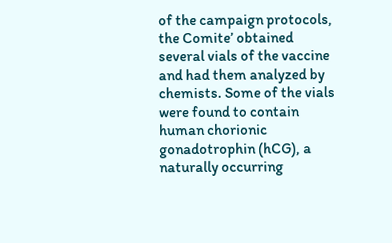of the campaign protocols, the Comite’ obtained several vials of the vaccine and had them analyzed by chemists. Some of the vials were found to contain human chorionic gonadotrophin (hCG), a naturally occurring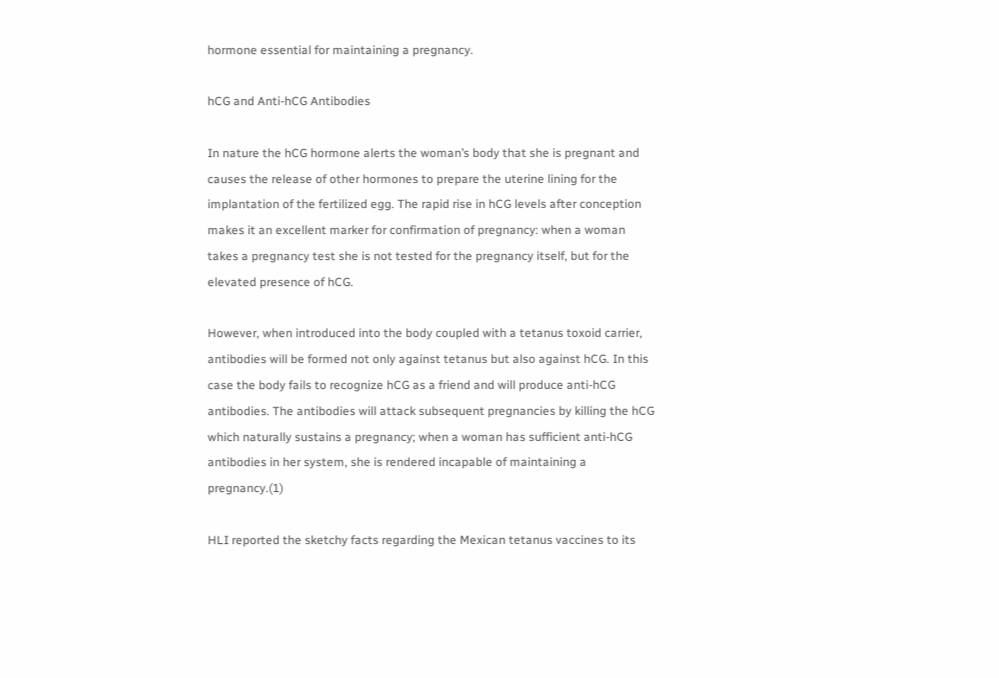hormone essential for maintaining a pregnancy.

hCG and Anti-hCG Antibodies

In nature the hCG hormone alerts the woman’s body that she is pregnant and causes the release of other hormones to prepare the uterine lining for the implantation of the fertilized egg. The rapid rise in hCG levels after conception makes it an excellent marker for confirmation of pregnancy: when a woman takes a pregnancy test she is not tested for the pregnancy itself, but for the elevated presence of hCG.

However, when introduced into the body coupled with a tetanus toxoid carrier, antibodies will be formed not only against tetanus but also against hCG. In this case the body fails to recognize hCG as a friend and will produce anti-hCG antibodies. The antibodies will attack subsequent pregnancies by killing the hCG which naturally sustains a pregnancy; when a woman has sufficient anti-hCG antibodies in her system, she is rendered incapable of maintaining a pregnancy.(1)

HLI reported the sketchy facts regarding the Mexican tetanus vaccines to its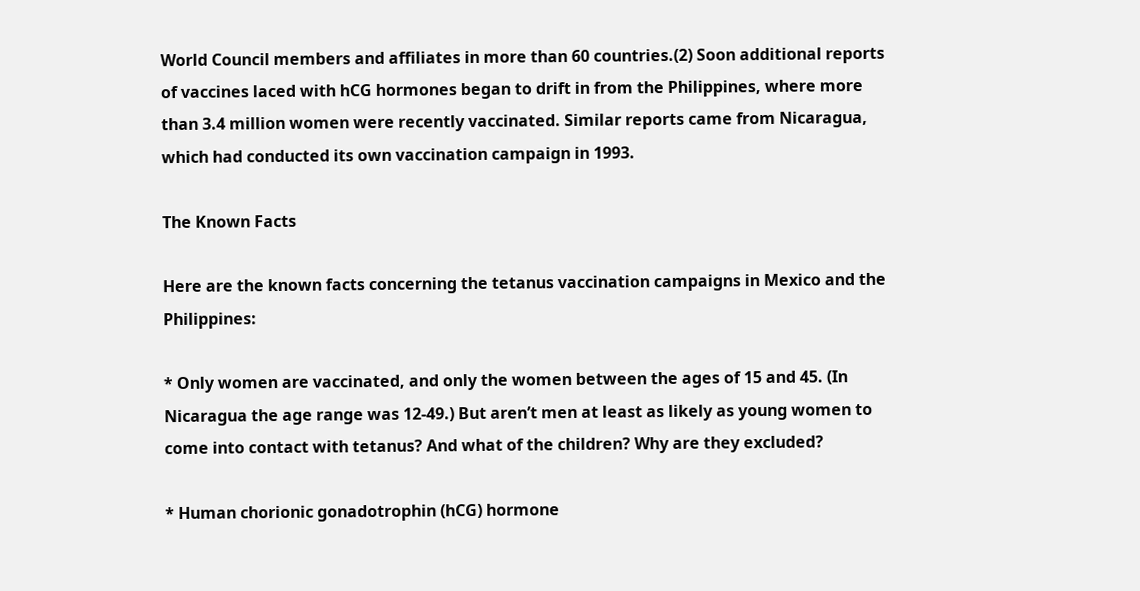World Council members and affiliates in more than 60 countries.(2) Soon additional reports of vaccines laced with hCG hormones began to drift in from the Philippines, where more than 3.4 million women were recently vaccinated. Similar reports came from Nicaragua, which had conducted its own vaccination campaign in 1993.

The Known Facts

Here are the known facts concerning the tetanus vaccination campaigns in Mexico and the Philippines:

* Only women are vaccinated, and only the women between the ages of 15 and 45. (In Nicaragua the age range was 12-49.) But aren’t men at least as likely as young women to come into contact with tetanus? And what of the children? Why are they excluded?

* Human chorionic gonadotrophin (hCG) hormone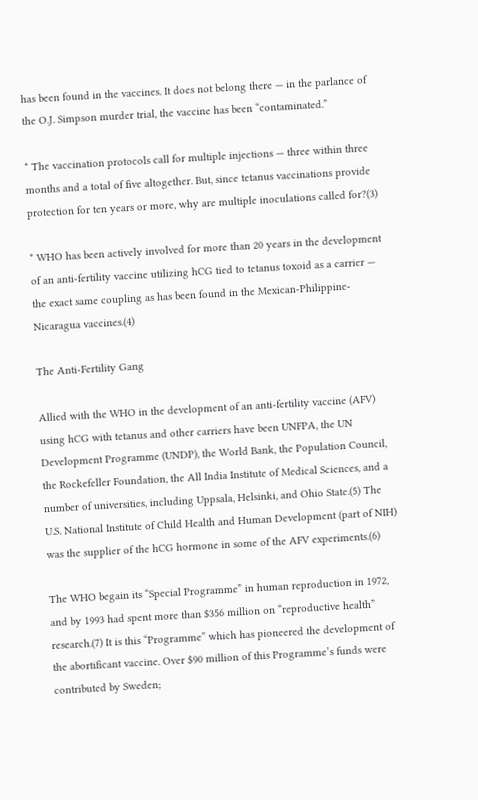has been found in the vaccines. It does not belong there — in the parlance of the O.J. Simpson murder trial, the vaccine has been “contaminated.”

* The vaccination protocols call for multiple injections — three within three months and a total of five altogether. But, since tetanus vaccinations provide protection for ten years or more, why are multiple inoculations called for?(3)

* WHO has been actively involved for more than 20 years in the development of an anti-fertility vaccine utilizing hCG tied to tetanus toxoid as a carrier — the exact same coupling as has been found in the Mexican-Philippine-Nicaragua vaccines.(4)

The Anti-Fertility Gang

Allied with the WHO in the development of an anti-fertility vaccine (AFV) using hCG with tetanus and other carriers have been UNFPA, the UN Development Programme (UNDP), the World Bank, the Population Council, the Rockefeller Foundation, the All India Institute of Medical Sciences, and a number of universities, including Uppsala, Helsinki, and Ohio State.(5) The U.S. National Institute of Child Health and Human Development (part of NIH) was the supplier of the hCG hormone in some of the AFV experiments.(6)

The WHO begain its “Special Programme” in human reproduction in 1972, and by 1993 had spent more than $356 million on “reproductive health” research.(7) It is this “Programme” which has pioneered the development of the abortificant vaccine. Over $90 million of this Programme’s funds were contributed by Sweden;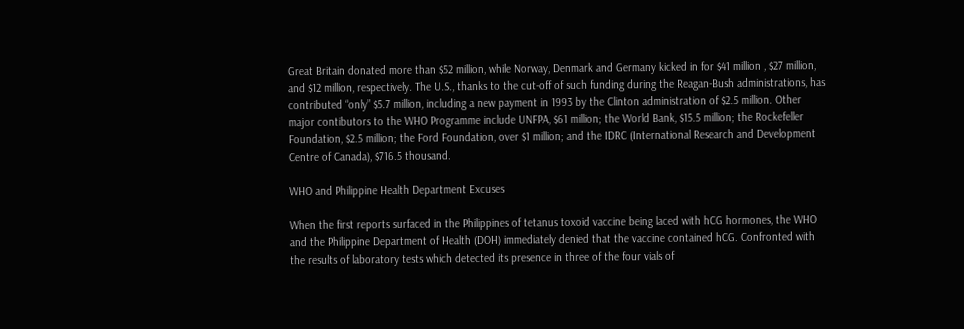Great Britain donated more than $52 million, while Norway, Denmark and Germany kicked in for $41 million , $27 million, and $12 million, respectively. The U.S., thanks to the cut-off of such funding during the Reagan-Bush administrations, has contributed “only” $5.7 million, including a new payment in 1993 by the Clinton administration of $2.5 million. Other major contibutors to the WHO Programme include UNFPA, $61 million; the World Bank, $15.5 million; the Rockefeller Foundation, $2.5 million; the Ford Foundation, over $1 million; and the IDRC (International Research and Development Centre of Canada), $716.5 thousand.

WHO and Philippine Health Department Excuses

When the first reports surfaced in the Philippines of tetanus toxoid vaccine being laced with hCG hormones, the WHO and the Philippine Department of Health (DOH) immediately denied that the vaccine contained hCG. Confronted with the results of laboratory tests which detected its presence in three of the four vials of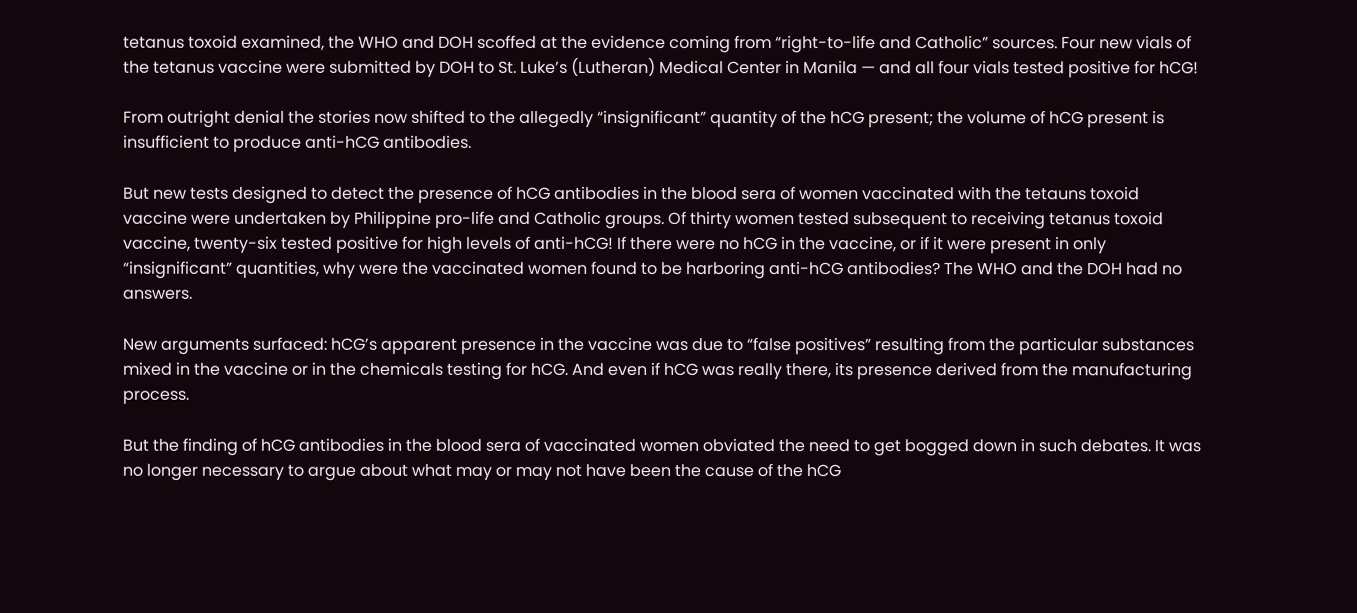tetanus toxoid examined, the WHO and DOH scoffed at the evidence coming from “right-to-life and Catholic” sources. Four new vials of the tetanus vaccine were submitted by DOH to St. Luke’s (Lutheran) Medical Center in Manila — and all four vials tested positive for hCG!

From outright denial the stories now shifted to the allegedly “insignificant” quantity of the hCG present; the volume of hCG present is insufficient to produce anti-hCG antibodies.

But new tests designed to detect the presence of hCG antibodies in the blood sera of women vaccinated with the tetauns toxoid vaccine were undertaken by Philippine pro-life and Catholic groups. Of thirty women tested subsequent to receiving tetanus toxoid vaccine, twenty-six tested positive for high levels of anti-hCG! If there were no hCG in the vaccine, or if it were present in only “insignificant” quantities, why were the vaccinated women found to be harboring anti-hCG antibodies? The WHO and the DOH had no answers.

New arguments surfaced: hCG’s apparent presence in the vaccine was due to “false positives” resulting from the particular substances mixed in the vaccine or in the chemicals testing for hCG. And even if hCG was really there, its presence derived from the manufacturing process.

But the finding of hCG antibodies in the blood sera of vaccinated women obviated the need to get bogged down in such debates. It was no longer necessary to argue about what may or may not have been the cause of the hCG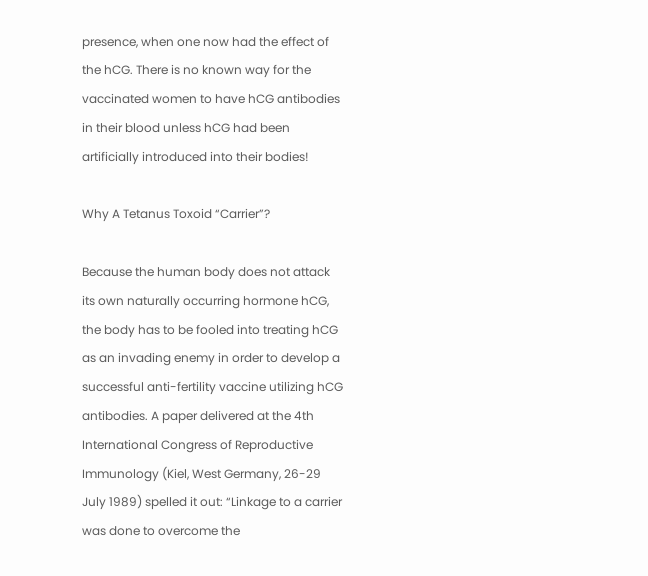presence, when one now had the effect of the hCG. There is no known way for the vaccinated women to have hCG antibodies in their blood unless hCG had been artificially introduced into their bodies!

Why A Tetanus Toxoid “Carrier”?

Because the human body does not attack its own naturally occurring hormone hCG, the body has to be fooled into treating hCG as an invading enemy in order to develop a successful anti-fertility vaccine utilizing hCG antibodies. A paper delivered at the 4th International Congress of Reproductive Immunology (Kiel, West Germany, 26-29 July 1989) spelled it out: “Linkage to a carrier was done to overcome the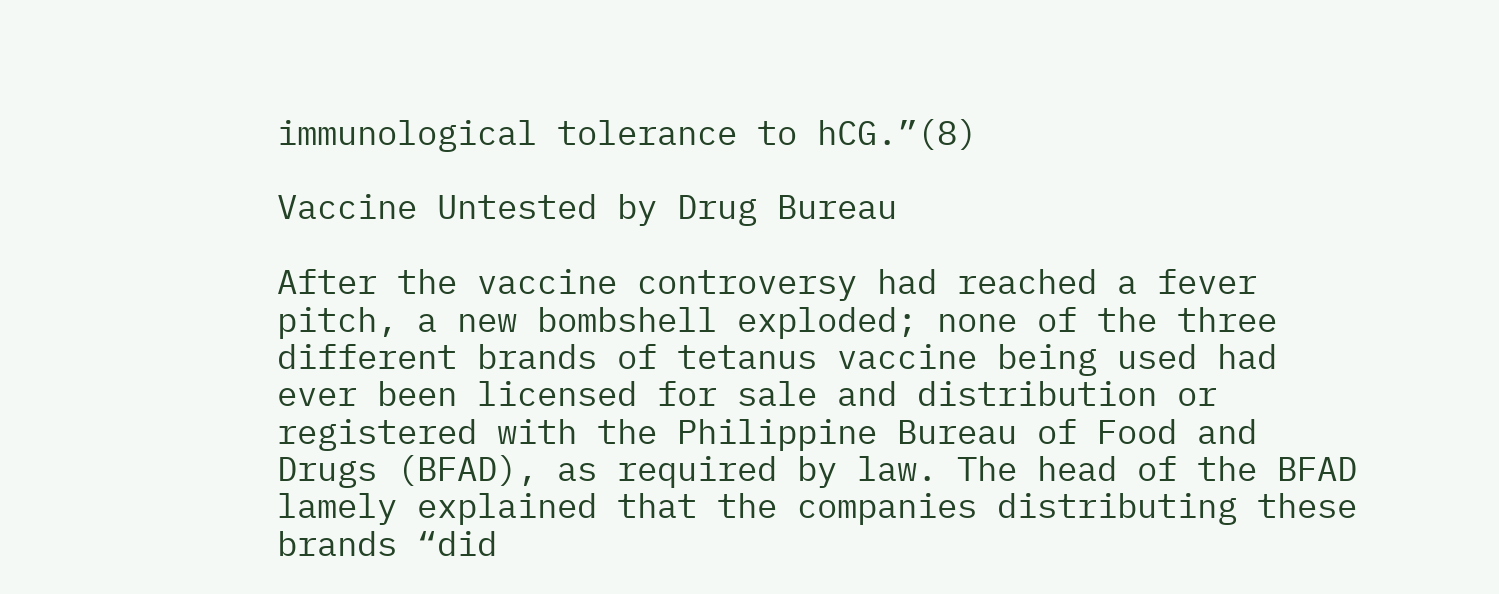immunological tolerance to hCG.”(8)

Vaccine Untested by Drug Bureau

After the vaccine controversy had reached a fever pitch, a new bombshell exploded; none of the three different brands of tetanus vaccine being used had ever been licensed for sale and distribution or registered with the Philippine Bureau of Food and Drugs (BFAD), as required by law. The head of the BFAD lamely explained that the companies distributing these brands “did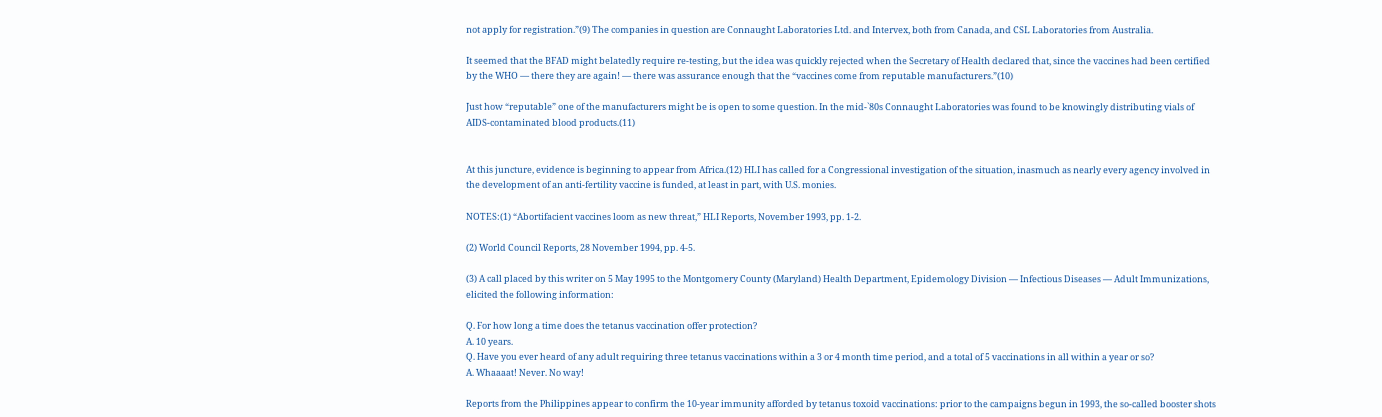not apply for registration.”(9) The companies in question are Connaught Laboratories Ltd. and Intervex, both from Canada, and CSL Laboratories from Australia.

It seemed that the BFAD might belatedly require re-testing, but the idea was quickly rejected when the Secretary of Health declared that, since the vaccines had been certified by the WHO — there they are again! — there was assurance enough that the “vaccines come from reputable manufacturers.”(10)

Just how “reputable” one of the manufacturers might be is open to some question. In the mid-`80s Connaught Laboratories was found to be knowingly distributing vials of AIDS-contaminated blood products.(11)


At this juncture, evidence is beginning to appear from Africa.(12) HLI has called for a Congressional investigation of the situation, inasmuch as nearly every agency involved in the development of an anti-fertility vaccine is funded, at least in part, with U.S. monies.

NOTES:(1) “Abortifacient vaccines loom as new threat,” HLI Reports, November 1993, pp. 1-2.

(2) World Council Reports, 28 November 1994, pp. 4-5.

(3) A call placed by this writer on 5 May 1995 to the Montgomery County (Maryland) Health Department, Epidemology Division — Infectious Diseases — Adult Immunizations, elicited the following information:

Q. For how long a time does the tetanus vaccination offer protection?
A. 10 years.
Q. Have you ever heard of any adult requiring three tetanus vaccinations within a 3 or 4 month time period, and a total of 5 vaccinations in all within a year or so?
A. Whaaaat! Never. No way!

Reports from the Philippines appear to confirm the 10-year immunity afforded by tetanus toxoid vaccinations: prior to the campaigns begun in 1993, the so-called booster shots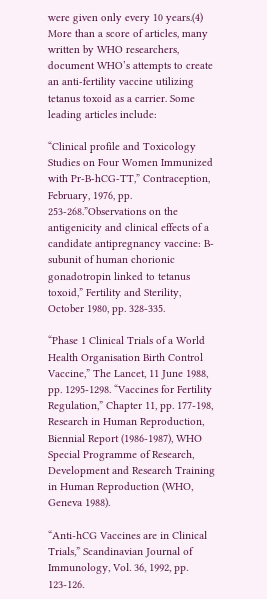were given only every 10 years.(4) More than a score of articles, many written by WHO researchers, document WHO’s attempts to create an anti-fertility vaccine utilizing tetanus toxoid as a carrier. Some leading articles include:

“Clinical profile and Toxicology Studies on Four Women Immunized with Pr-B-hCG-TT,” Contraception, February, 1976, pp. 253-268.”Observations on the antigenicity and clinical effects of a candidate antipregnancy vaccine: B-subunit of human chorionic gonadotropin linked to tetanus toxoid,” Fertility and Sterility, October 1980, pp. 328-335.

“Phase 1 Clinical Trials of a World Health Organisation Birth Control Vaccine,” The Lancet, 11 June 1988, pp. 1295-1298. “Vaccines for Fertility Regulation,” Chapter 11, pp. 177-198, Research in Human Reproduction, Biennial Report (1986-1987), WHO Special Programme of Research, Development and Research Training in Human Reproduction (WHO, Geneva 1988).

“Anti-hCG Vaccines are in Clinical Trials,” Scandinavian Journal of Immunology, Vol. 36, 1992, pp. 123-126.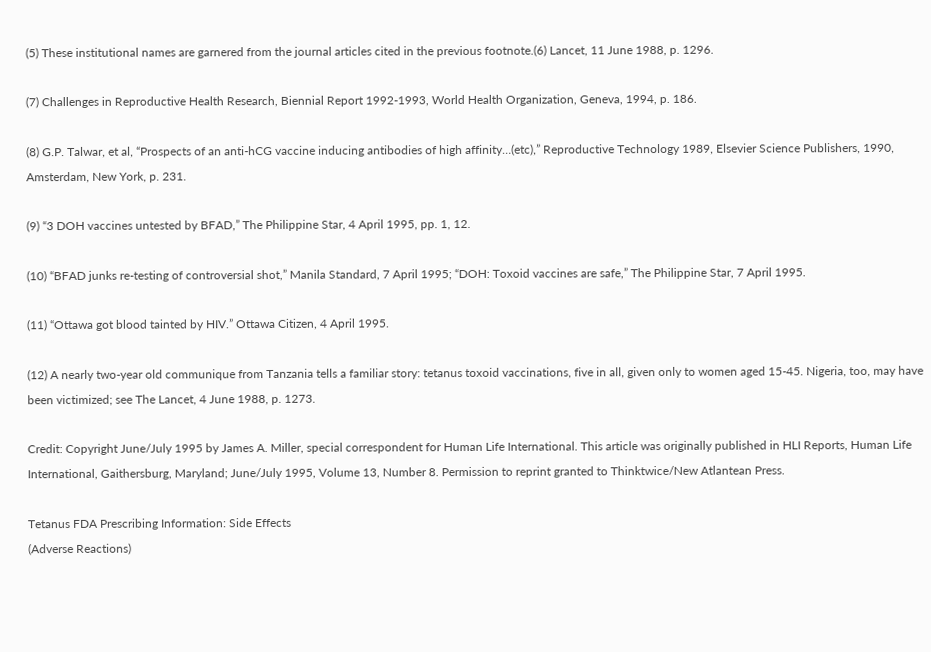(5) These institutional names are garnered from the journal articles cited in the previous footnote.(6) Lancet, 11 June 1988, p. 1296.

(7) Challenges in Reproductive Health Research, Biennial Report 1992-1993, World Health Organization, Geneva, 1994, p. 186.

(8) G.P. Talwar, et al, “Prospects of an anti-hCG vaccine inducing antibodies of high affinity…(etc),” Reproductive Technology 1989, Elsevier Science Publishers, 1990, Amsterdam, New York, p. 231.

(9) “3 DOH vaccines untested by BFAD,” The Philippine Star, 4 April 1995, pp. 1, 12.

(10) “BFAD junks re-testing of controversial shot,” Manila Standard, 7 April 1995; “DOH: Toxoid vaccines are safe,” The Philippine Star, 7 April 1995.

(11) “Ottawa got blood tainted by HIV.” Ottawa Citizen, 4 April 1995.

(12) A nearly two-year old communique from Tanzania tells a familiar story: tetanus toxoid vaccinations, five in all, given only to women aged 15-45. Nigeria, too, may have been victimized; see The Lancet, 4 June 1988, p. 1273.

Credit: Copyright June/July 1995 by James A. Miller, special correspondent for Human Life International. This article was originally published in HLI Reports, Human Life International, Gaithersburg, Maryland; June/July 1995, Volume 13, Number 8. Permission to reprint granted to Thinktwice/New Atlantean Press.

Tetanus FDA Prescribing Information: Side Effects
(Adverse Reactions)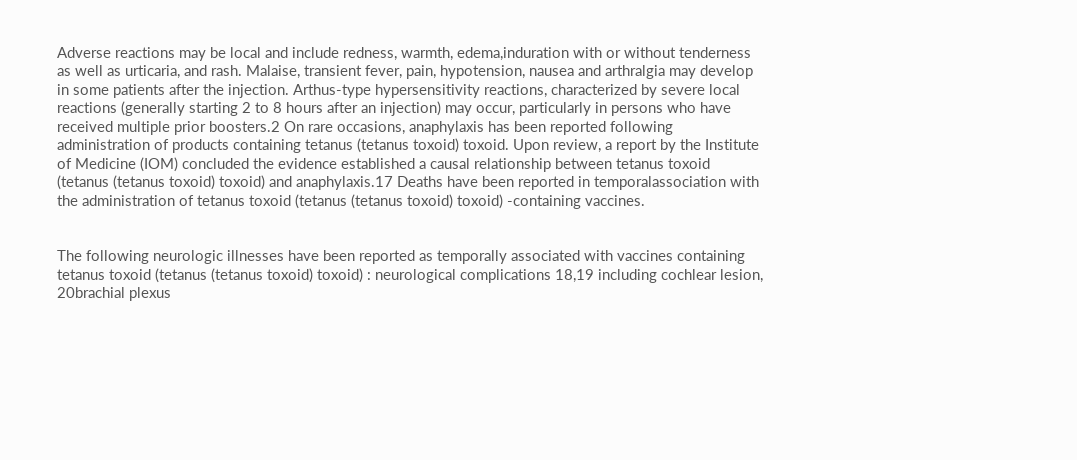Adverse reactions may be local and include redness, warmth, edema,induration with or without tenderness as well as urticaria, and rash. Malaise, transient fever, pain, hypotension, nausea and arthralgia may develop in some patients after the injection. Arthus-type hypersensitivity reactions, characterized by severe local reactions (generally starting 2 to 8 hours after an injection) may occur, particularly in persons who have received multiple prior boosters.2 On rare occasions, anaphylaxis has been reported following administration of products containing tetanus (tetanus toxoid) toxoid. Upon review, a report by the Institute of Medicine (IOM) concluded the evidence established a causal relationship between tetanus toxoid (tetanus (tetanus toxoid) toxoid) and anaphylaxis.17 Deaths have been reported in temporalassociation with the administration of tetanus toxoid (tetanus (tetanus toxoid) toxoid) -containing vaccines.


The following neurologic illnesses have been reported as temporally associated with vaccines containing tetanus toxoid (tetanus (tetanus toxoid) toxoid) : neurological complications 18,19 including cochlear lesion, 20brachial plexus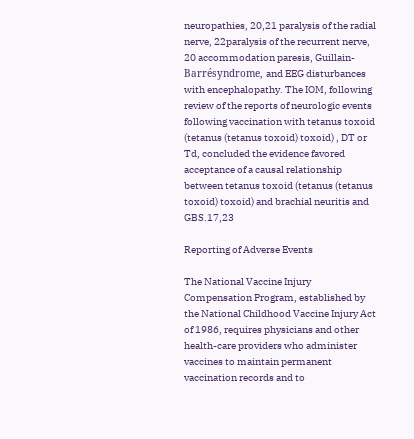neuropathies, 20,21 paralysis of the radial nerve, 22paralysis of the recurrent nerve, 20 accommodation paresis, Guillain-Barrésyndrome, and EEG disturbances with encephalopathy. The IOM, following review of the reports of neurologic events following vaccination with tetanus toxoid (tetanus (tetanus toxoid) toxoid) , DT or Td, concluded the evidence favored acceptance of a causal relationship between tetanus toxoid (tetanus (tetanus toxoid) toxoid) and brachial neuritis and GBS.17,23

Reporting of Adverse Events

The National Vaccine Injury Compensation Program, established by the National Childhood Vaccine Injury Act of 1986, requires physicians and other health-care providers who administer vaccines to maintain permanent vaccination records and to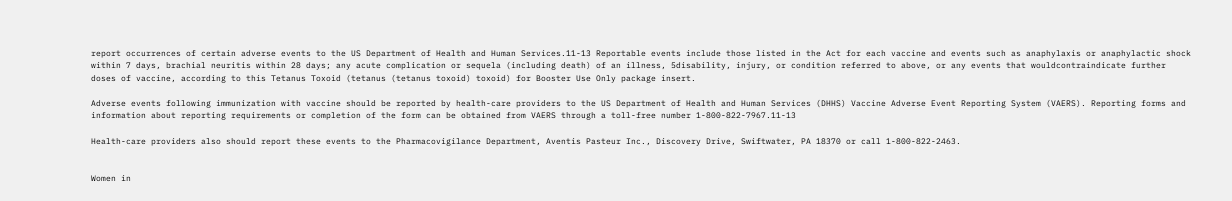report occurrences of certain adverse events to the US Department of Health and Human Services.11-13 Reportable events include those listed in the Act for each vaccine and events such as anaphylaxis or anaphylactic shock within 7 days, brachial neuritis within 28 days; any acute complication or sequela (including death) of an illness, 5disability, injury, or condition referred to above, or any events that wouldcontraindicate further doses of vaccine, according to this Tetanus Toxoid (tetanus (tetanus toxoid) toxoid) for Booster Use Only package insert.

Adverse events following immunization with vaccine should be reported by health-care providers to the US Department of Health and Human Services (DHHS) Vaccine Adverse Event Reporting System (VAERS). Reporting forms and information about reporting requirements or completion of the form can be obtained from VAERS through a toll-free number 1-800-822-7967.11-13

Health-care providers also should report these events to the Pharmacovigilance Department, Aventis Pasteur Inc., Discovery Drive, Swiftwater, PA 18370 or call 1-800-822-2463.


Women in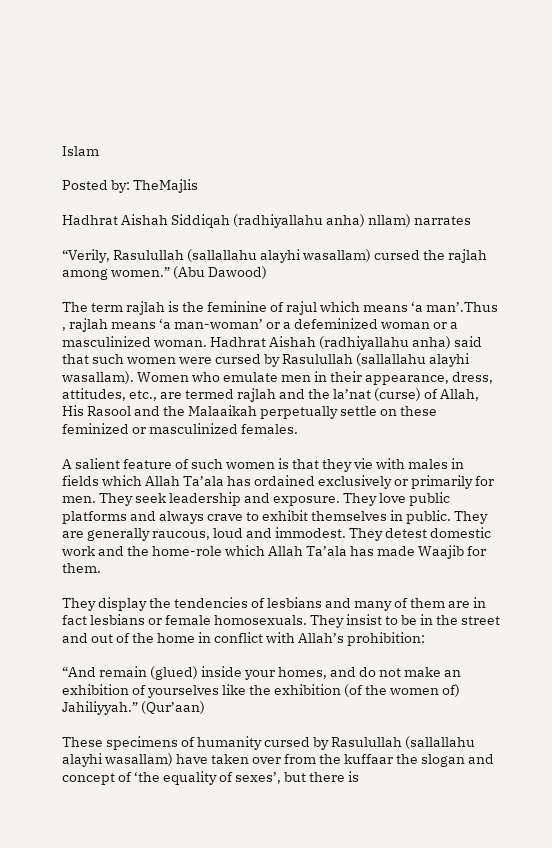Islam

Posted by: TheMajlis

Hadhrat Aishah Siddiqah (radhiyallahu anha) nllam) narrates

“Verily, Rasulullah (sallallahu alayhi wasallam) cursed the rajlah among women.” (Abu Dawood)

The term rajlah is the feminine of rajul which means ‘a man’.Thus , rajlah means ‘a man-woman’ or a defeminized woman or a masculinized woman. Hadhrat Aishah (radhiyallahu anha) said that such women were cursed by Rasulullah (sallallahu alayhi wasallam). Women who emulate men in their appearance, dress, attitudes, etc., are termed rajlah and the la’nat (curse) of Allah, His Rasool and the Malaaikah perpetually settle on these feminized or masculinized females.

A salient feature of such women is that they vie with males in fields which Allah Ta’ala has ordained exclusively or primarily for men. They seek leadership and exposure. They love public platforms and always crave to exhibit themselves in public. They are generally raucous, loud and immodest. They detest domestic work and the home-role which Allah Ta’ala has made Waajib for them.

They display the tendencies of lesbians and many of them are in fact lesbians or female homosexuals. They insist to be in the street and out of the home in conflict with Allah’s prohibition:

“And remain (glued) inside your homes, and do not make an exhibition of yourselves like the exhibition (of the women of) Jahiliyyah.” (Qur’aan)

These specimens of humanity cursed by Rasulullah (sallallahu alayhi wasallam) have taken over from the kuffaar the slogan and concept of ‘the equality of sexes’, but there is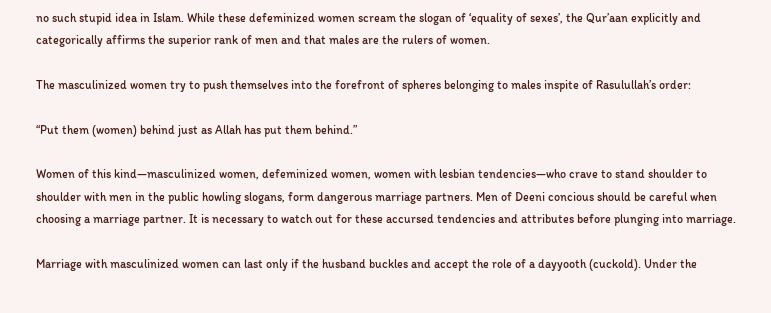no such stupid idea in Islam. While these defeminized women scream the slogan of ‘equality of sexes’, the Qur’aan explicitly and categorically affirms the superior rank of men and that males are the rulers of women.

The masculinized women try to push themselves into the forefront of spheres belonging to males inspite of Rasulullah’s order:

“Put them (women) behind just as Allah has put them behind.”

Women of this kind—masculinized women, defeminized women, women with lesbian tendencies—who crave to stand shoulder to shoulder with men in the public howling slogans, form dangerous marriage partners. Men of Deeni concious should be careful when choosing a marriage partner. It is necessary to watch out for these accursed tendencies and attributes before plunging into marriage.

Marriage with masculinized women can last only if the husband buckles and accept the role of a dayyooth (cuckold). Under the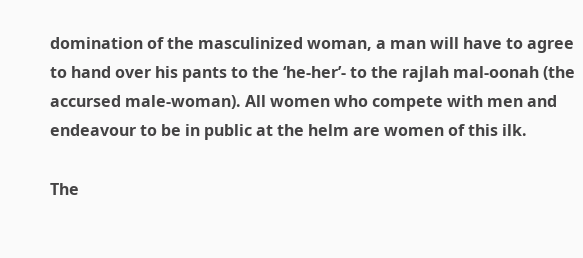domination of the masculinized woman, a man will have to agree to hand over his pants to the ‘he-her’- to the rajlah mal-oonah (the accursed male-woman). All women who compete with men and endeavour to be in public at the helm are women of this ilk.

The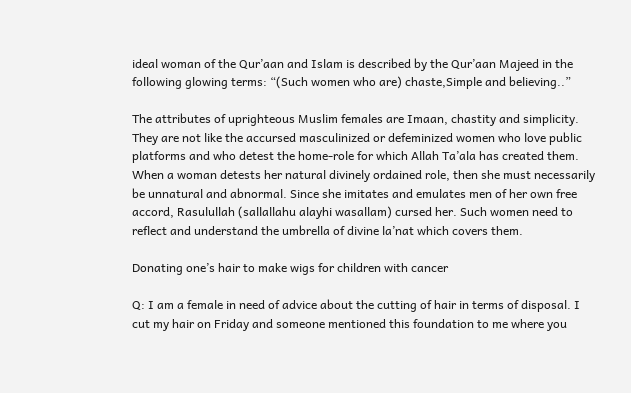ideal woman of the Qur’aan and Islam is described by the Qur’aan Majeed in the following glowing terms: “(Such women who are) chaste,Simple and believing..”

The attributes of uprighteous Muslim females are Imaan, chastity and simplicity. They are not like the accursed masculinized or defeminized women who love public platforms and who detest the home-role for which Allah Ta’ala has created them. When a woman detests her natural divinely ordained role, then she must necessarily be unnatural and abnormal. Since she imitates and emulates men of her own free accord, Rasulullah (sallallahu alayhi wasallam) cursed her. Such women need to reflect and understand the umbrella of divine la’nat which covers them.

Donating one’s hair to make wigs for children with cancer

Q: I am a female in need of advice about the cutting of hair in terms of disposal. I cut my hair on Friday and someone mentioned this foundation to me where you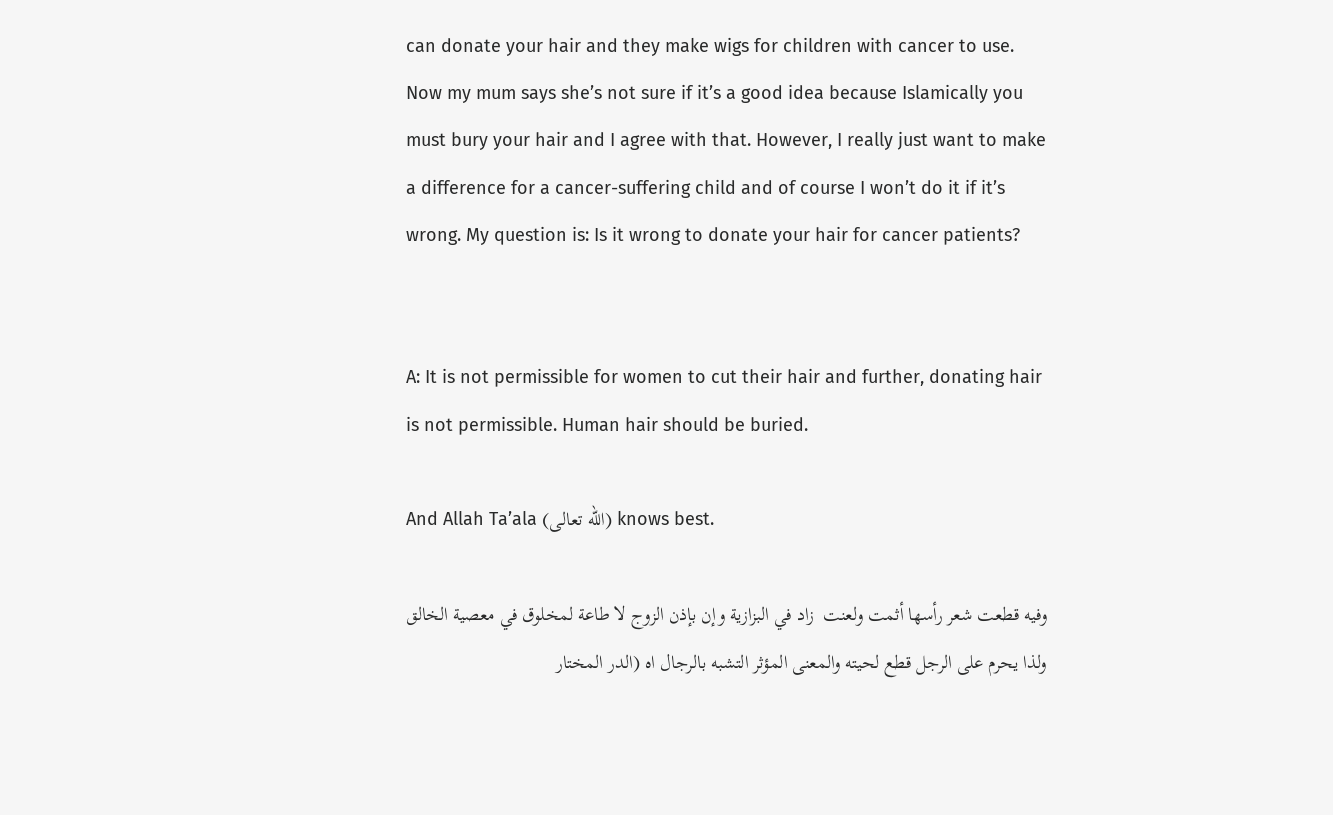can donate your hair and they make wigs for children with cancer to use. Now my mum says she’s not sure if it’s a good idea because Islamically you must bury your hair and I agree with that. However, I really just want to make a difference for a cancer-suffering child and of course I won’t do it if it’s wrong. My question is: Is it wrong to donate your hair for cancer patients?


A: It is not permissible for women to cut their hair and further, donating hair is not permissible. Human hair should be buried.

And Allah Ta’ala (الله تعالى) knows best.

وفيه قطعت شعر رأسها أثمت ولعنت  زاد في البزازية وإن بإذن الزوج لا طاعة لمخلوق في معصية الخالق ولذا يحرم على الرجل قطع لحيته والمعنى المؤثر التشبه بالرجال اه (الدر المختار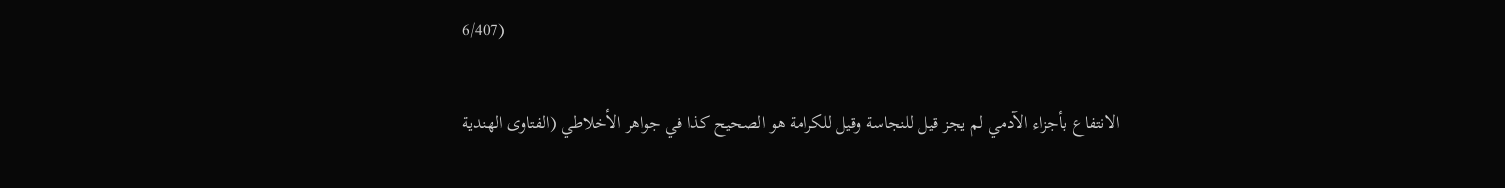6/407)

الانتفاع بأجزاء الآدمي لم يجز قيل للنجاسة وقيل للكرامة هو الصحيح كذا في جواهر الأخلاطي (الفتاوى الهندية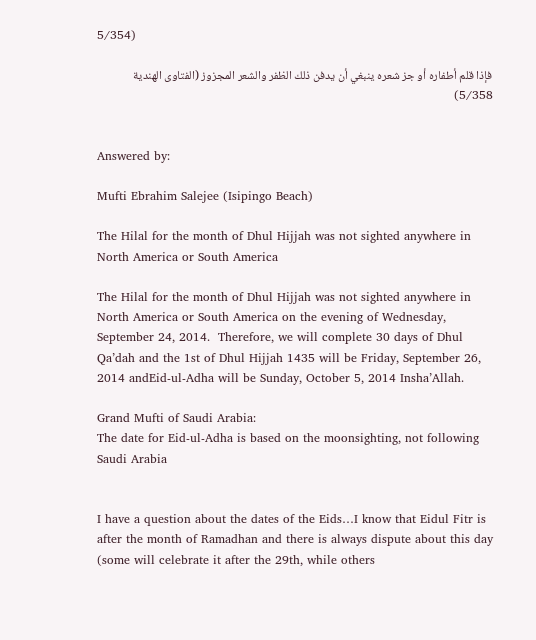5/354)

فإذا قلم أطفاره أو جز شعره ينبغي أن يدفن ذلك الظفر والشعر المجزوز (الفتاوى الهندية 5/358)


Answered by:

Mufti Ebrahim Salejee (Isipingo Beach)

The Hilal for the month of Dhul Hijjah was not sighted anywhere in North America or South America

The Hilal for the month of Dhul Hijjah was not sighted anywhere in North America or South America on the evening of Wednesday, September 24, 2014.  Therefore, we will complete 30 days of Dhul Qa’dah and the 1st of Dhul Hijjah 1435 will be Friday, September 26, 2014 andEid-ul-Adha will be Sunday, October 5, 2014 Insha’Allah.

Grand Mufti of Saudi Arabia:
The date for Eid-ul-Adha is based on the moonsighting, not following Saudi Arabia


I have a question about the dates of the Eids…I know that Eidul Fitr is after the month of Ramadhan and there is always dispute about this day (some will celebrate it after the 29th, while others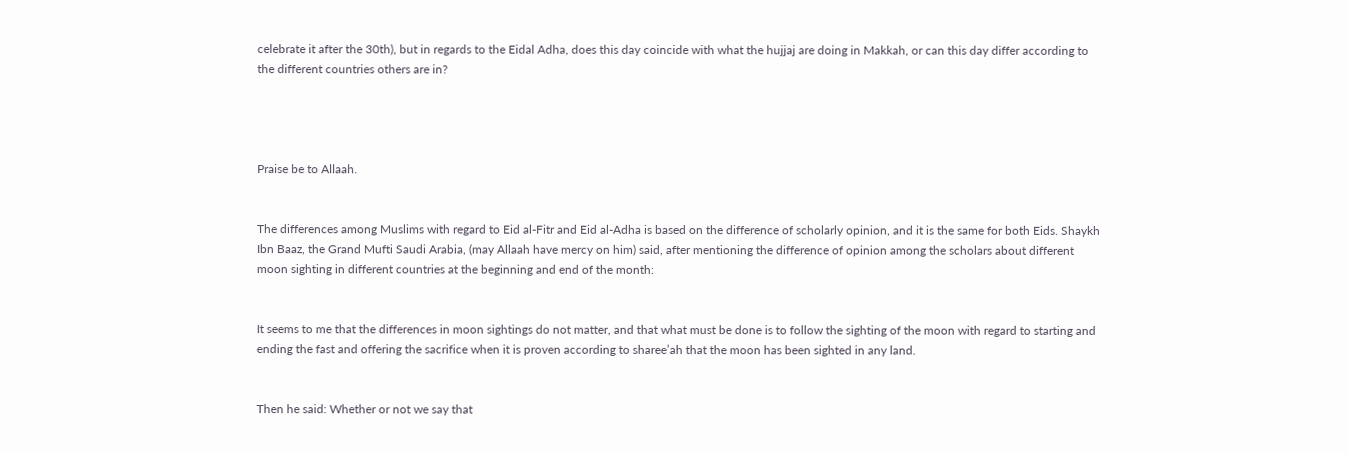celebrate it after the 30th), but in regards to the Eidal Adha, does this day coincide with what the hujjaj are doing in Makkah, or can this day differ according to the different countries others are in?




Praise be to Allaah.


The differences among Muslims with regard to Eid al-Fitr and Eid al-Adha is based on the difference of scholarly opinion, and it is the same for both Eids. Shaykh Ibn Baaz, the Grand Mufti Saudi Arabia, (may Allaah have mercy on him) said, after mentioning the difference of opinion among the scholars about different moon sighting in different countries at the beginning and end of the month:


It seems to me that the differences in moon sightings do not matter, and that what must be done is to follow the sighting of the moon with regard to starting and ending the fast and offering the sacrifice when it is proven according to sharee’ah that the moon has been sighted in any land.


Then he said: Whether or not we say that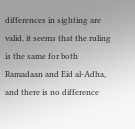differences in sighting are valid, it seems that the ruling is the same for both Ramadaan and Eid al-Adha, and there is no difference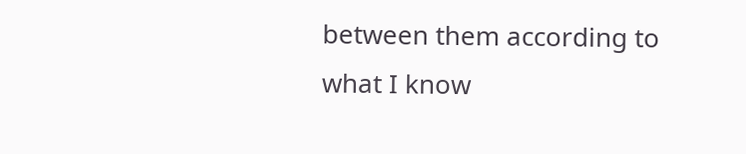between them according to what I know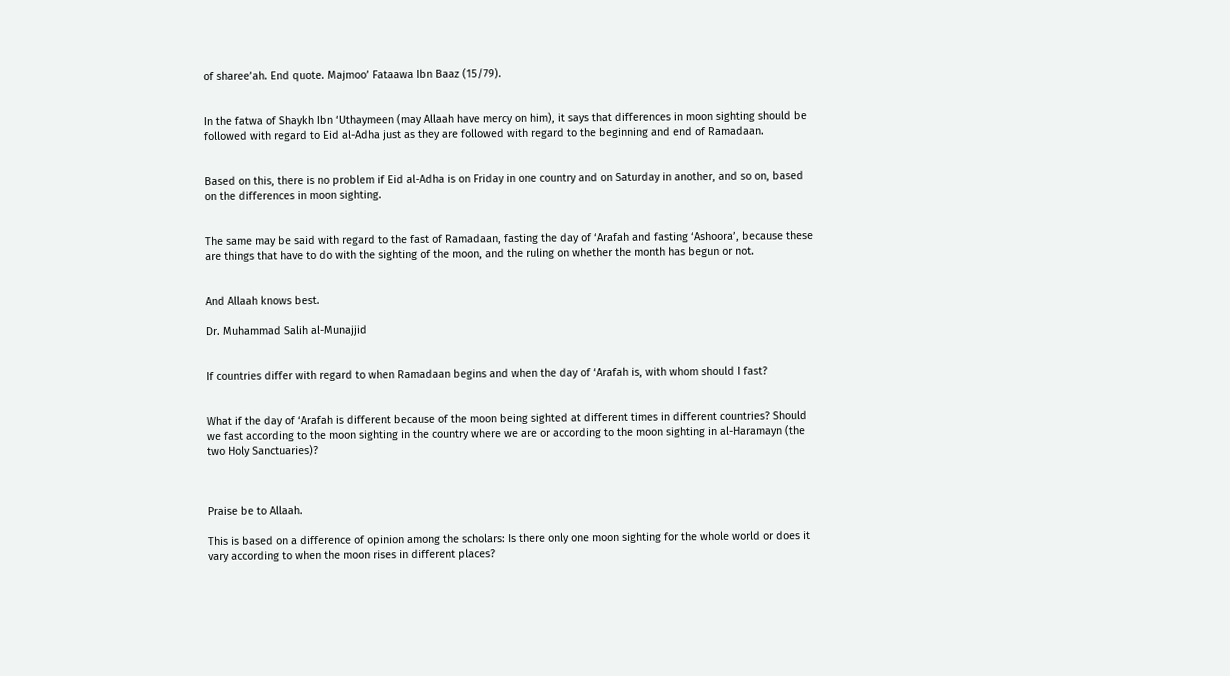of sharee’ah. End quote. Majmoo’ Fataawa Ibn Baaz (15/79).


In the fatwa of Shaykh Ibn ‘Uthaymeen (may Allaah have mercy on him), it says that differences in moon sighting should be followed with regard to Eid al-Adha just as they are followed with regard to the beginning and end of Ramadaan.


Based on this, there is no problem if Eid al-Adha is on Friday in one country and on Saturday in another, and so on, based on the differences in moon sighting.


The same may be said with regard to the fast of Ramadaan, fasting the day of ‘Arafah and fasting ‘Ashoora’, because these are things that have to do with the sighting of the moon, and the ruling on whether the month has begun or not.


And Allaah knows best.

Dr. Muhammad Salih al-Munajjid


If countries differ with regard to when Ramadaan begins and when the day of ‘Arafah is, with whom should I fast?


What if the day of ‘Arafah is different because of the moon being sighted at different times in different countries? Should we fast according to the moon sighting in the country where we are or according to the moon sighting in al-Haramayn (the two Holy Sanctuaries)?



Praise be to Allaah.

This is based on a difference of opinion among the scholars: Is there only one moon sighting for the whole world or does it vary according to when the moon rises in different places?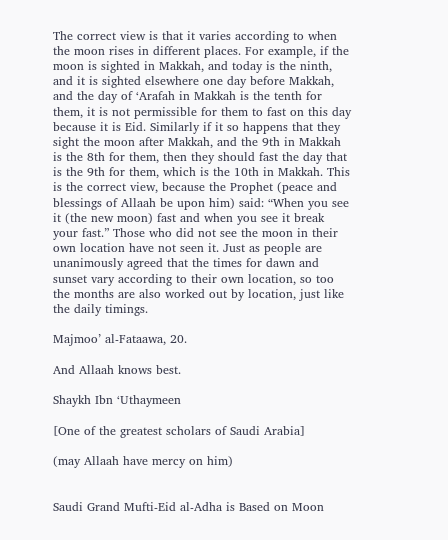The correct view is that it varies according to when the moon rises in different places. For example, if the moon is sighted in Makkah, and today is the ninth, and it is sighted elsewhere one day before Makkah, and the day of ‘Arafah in Makkah is the tenth for them, it is not permissible for them to fast on this day because it is Eid. Similarly if it so happens that they sight the moon after Makkah, and the 9th in Makkah is the 8th for them, then they should fast the day that is the 9th for them, which is the 10th in Makkah. This is the correct view, because the Prophet (peace and blessings of Allaah be upon him) said: “When you see it (the new moon) fast and when you see it break your fast.” Those who did not see the moon in their own location have not seen it. Just as people are unanimously agreed that the times for dawn and sunset vary according to their own location, so too the months are also worked out by location, just like the daily timings.

Majmoo’ al-Fataawa, 20.

And Allaah knows best.

Shaykh Ibn ‘Uthaymeen

[One of the greatest scholars of Saudi Arabia]

(may Allaah have mercy on him)


Saudi Grand Mufti-Eid al-Adha is Based on Moon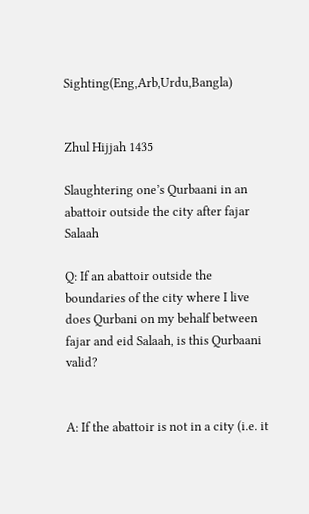Sighting(Eng,Arb,Urdu,Bangla)


Zhul Hijjah 1435

Slaughtering one’s Qurbaani in an abattoir outside the city after fajar Salaah

Q: If an abattoir outside the boundaries of the city where I live does Qurbani on my behalf between fajar and eid Salaah, is this Qurbaani valid?


A: If the abattoir is not in a city (i.e. it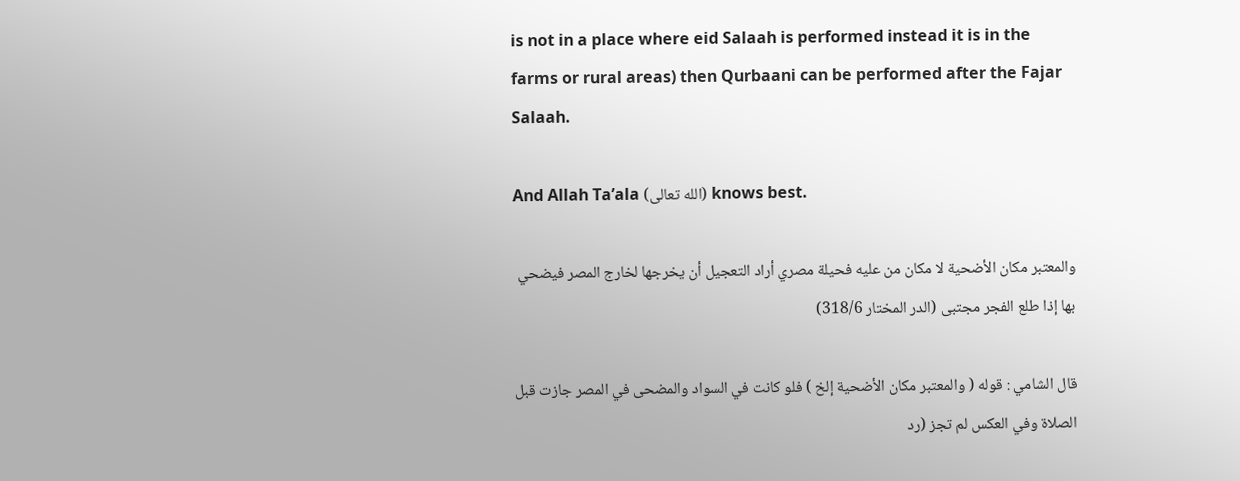is not in a place where eid Salaah is performed instead it is in the farms or rural areas) then Qurbaani can be performed after the Fajar Salaah.

And Allah Ta’ala (الله تعالى) knows best.

والمعتبر مكان الأضحية لا مكان من عليه فحيلة مصري أراد التعجيل أن يخرجها لخارج المصر فيضحي بها إذا طلع الفجر مجتبى (الدر المختار 318/6)

قال الشامي : قوله ( والمعتبر مكان الأضحية إلخ ) فلو كانت في السواد والمضحى في المصر جازت قبل الصلاة وفي العكس لم تجز (رد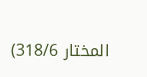المختار 318/6)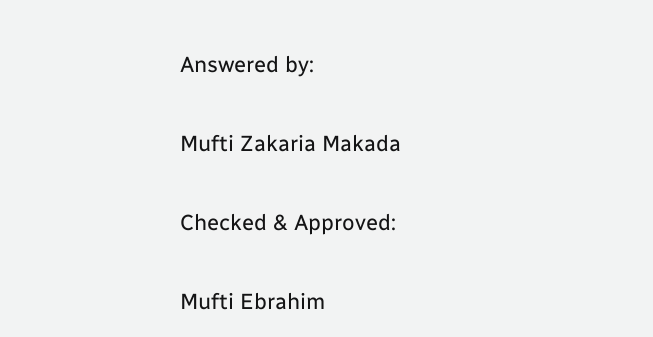Answered by:

Mufti Zakaria Makada

Checked & Approved:

Mufti Ebrahim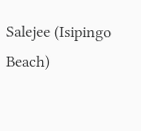Salejee (Isipingo Beach)